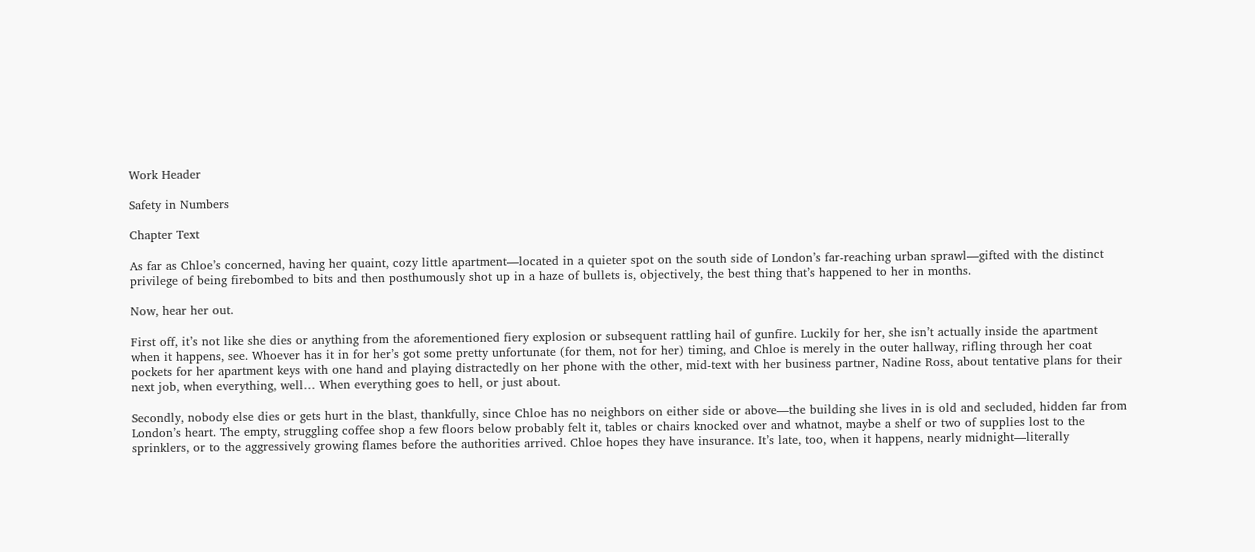Work Header

Safety in Numbers

Chapter Text

As far as Chloe’s concerned, having her quaint, cozy little apartment—located in a quieter spot on the south side of London’s far-reaching urban sprawl—gifted with the distinct privilege of being firebombed to bits and then posthumously shot up in a haze of bullets is, objectively, the best thing that’s happened to her in months.

Now, hear her out.

First off, it’s not like she dies or anything from the aforementioned fiery explosion or subsequent rattling hail of gunfire. Luckily for her, she isn’t actually inside the apartment when it happens, see. Whoever has it in for her’s got some pretty unfortunate (for them, not for her) timing, and Chloe is merely in the outer hallway, rifling through her coat pockets for her apartment keys with one hand and playing distractedly on her phone with the other, mid-text with her business partner, Nadine Ross, about tentative plans for their next job, when everything, well… When everything goes to hell, or just about.

Secondly, nobody else dies or gets hurt in the blast, thankfully, since Chloe has no neighbors on either side or above—the building she lives in is old and secluded, hidden far from London’s heart. The empty, struggling coffee shop a few floors below probably felt it, tables or chairs knocked over and whatnot, maybe a shelf or two of supplies lost to the sprinklers, or to the aggressively growing flames before the authorities arrived. Chloe hopes they have insurance. It’s late, too, when it happens, nearly midnight—literally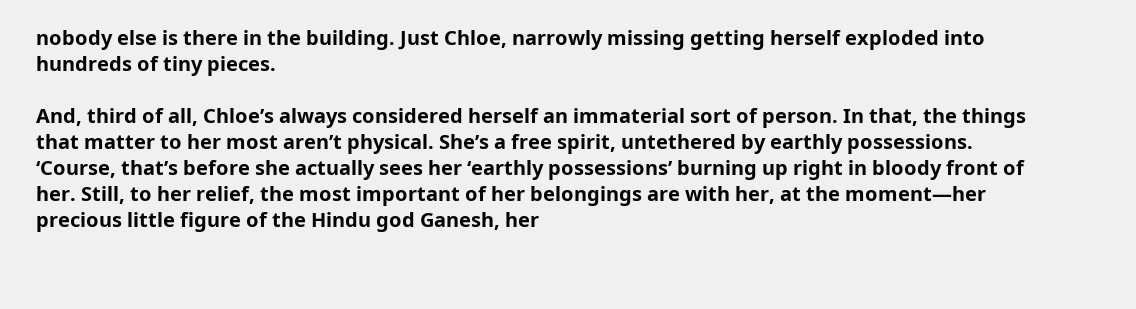nobody else is there in the building. Just Chloe, narrowly missing getting herself exploded into hundreds of tiny pieces.

And, third of all, Chloe’s always considered herself an immaterial sort of person. In that, the things that matter to her most aren’t physical. She’s a free spirit, untethered by earthly possessions. ‘Course, that’s before she actually sees her ‘earthly possessions’ burning up right in bloody front of her. Still, to her relief, the most important of her belongings are with her, at the moment—her precious little figure of the Hindu god Ganesh, her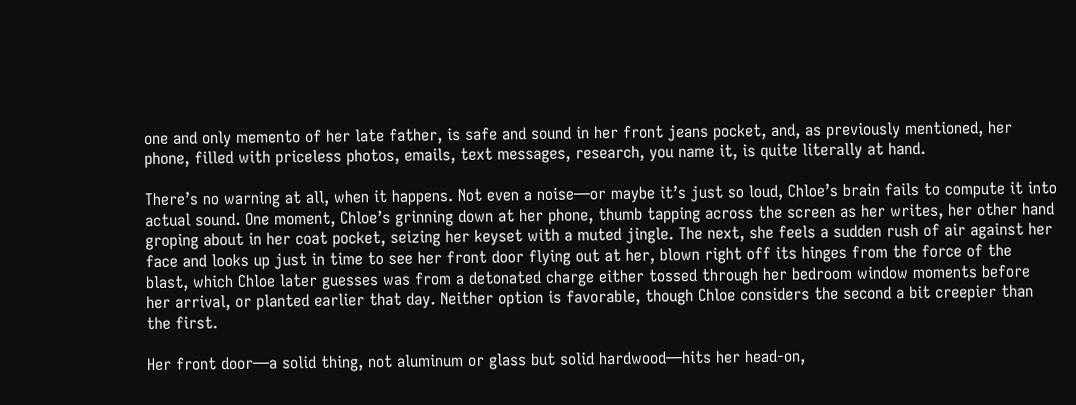one and only memento of her late father, is safe and sound in her front jeans pocket, and, as previously mentioned, her phone, filled with priceless photos, emails, text messages, research, you name it, is quite literally at hand.

There’s no warning at all, when it happens. Not even a noise—or maybe it’s just so loud, Chloe’s brain fails to compute it into actual sound. One moment, Chloe’s grinning down at her phone, thumb tapping across the screen as her writes, her other hand groping about in her coat pocket, seizing her keyset with a muted jingle. The next, she feels a sudden rush of air against her face and looks up just in time to see her front door flying out at her, blown right off its hinges from the force of the blast, which Chloe later guesses was from a detonated charge either tossed through her bedroom window moments before her arrival, or planted earlier that day. Neither option is favorable, though Chloe considers the second a bit creepier than the first.

Her front door—a solid thing, not aluminum or glass but solid hardwood—hits her head-on,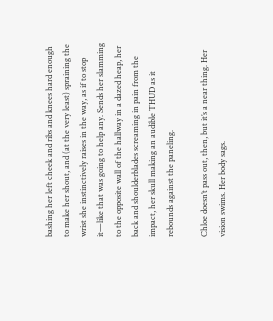bashing her left cheek and ribs and knees hard enough to make her shout, and (at the very least) spraining the wrist she instinctively raises in the way, as if to stop it—like that was going to help any. Sends her slamming to the opposite wall of the hallway in a dazed heap, her back and shoulderblades screaming in pain from the impact, her skull making an audible THUD as it rebounds against the paneling.

Chloe doesn’t pass out, then, but it’s a near thing. Her vision swims. Her body sags.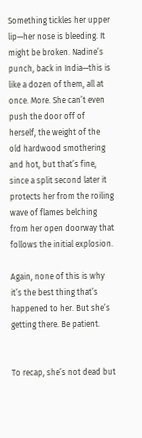Something tickles her upper lip—her nose is bleeding. It might be broken. Nadine’s punch, back in India—this is like a dozen of them, all at once. More. She can’t even push the door off of herself, the weight of the old hardwood smothering and hot, but that’s fine, since a split second later it protects her from the roiling wave of flames belching from her open doorway that follows the initial explosion.

Again, none of this is why it’s the best thing that’s happened to her. But she’s getting there. Be patient.


To recap, she’s not dead but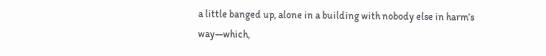a little banged up, alone in a building with nobody else in harm’s way—which,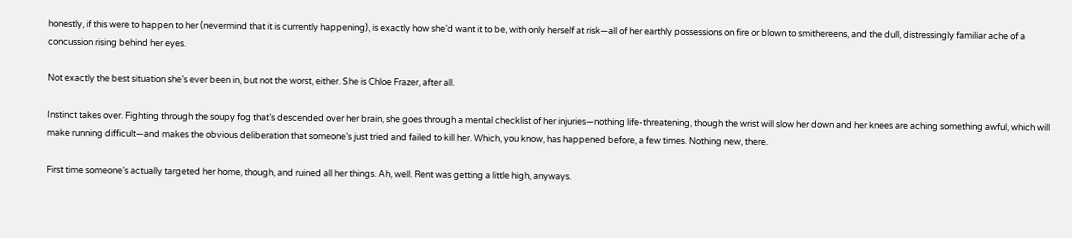honestly, if this were to happen to her (nevermind that it is currently happening), is exactly how she’d want it to be, with only herself at risk—all of her earthly possessions on fire or blown to smithereens, and the dull, distressingly familiar ache of a concussion rising behind her eyes.

Not exactly the best situation she’s ever been in, but not the worst, either. She is Chloe Frazer, after all.

Instinct takes over. Fighting through the soupy fog that’s descended over her brain, she goes through a mental checklist of her injuries—nothing life-threatening, though the wrist will slow her down and her knees are aching something awful, which will make running difficult—and makes the obvious deliberation that someone’s just tried and failed to kill her. Which, you know, has happened before, a few times. Nothing new, there.

First time someone’s actually targeted her home, though, and ruined all her things. Ah, well. Rent was getting a little high, anyways.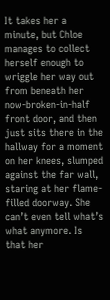It takes her a minute, but Chloe manages to collect herself enough to wriggle her way out from beneath her now-broken-in-half front door, and then just sits there in the hallway for a moment on her knees, slumped against the far wall, staring at her flame-filled doorway. She can’t even tell what’s what anymore. Is that her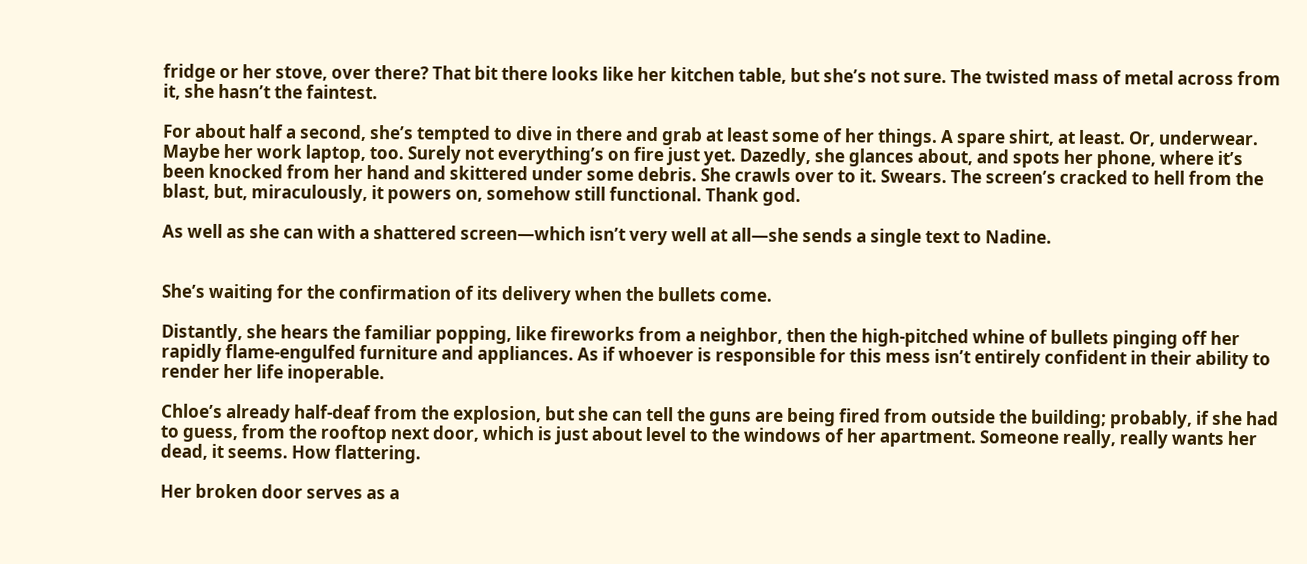fridge or her stove, over there? That bit there looks like her kitchen table, but she’s not sure. The twisted mass of metal across from it, she hasn’t the faintest.

For about half a second, she’s tempted to dive in there and grab at least some of her things. A spare shirt, at least. Or, underwear. Maybe her work laptop, too. Surely not everything’s on fire just yet. Dazedly, she glances about, and spots her phone, where it’s been knocked from her hand and skittered under some debris. She crawls over to it. Swears. The screen’s cracked to hell from the blast, but, miraculously, it powers on, somehow still functional. Thank god.

As well as she can with a shattered screen—which isn’t very well at all—she sends a single text to Nadine.


She’s waiting for the confirmation of its delivery when the bullets come.

Distantly, she hears the familiar popping, like fireworks from a neighbor, then the high-pitched whine of bullets pinging off her rapidly flame-engulfed furniture and appliances. As if whoever is responsible for this mess isn’t entirely confident in their ability to render her life inoperable.

Chloe’s already half-deaf from the explosion, but she can tell the guns are being fired from outside the building; probably, if she had to guess, from the rooftop next door, which is just about level to the windows of her apartment. Someone really, really wants her dead, it seems. How flattering.

Her broken door serves as a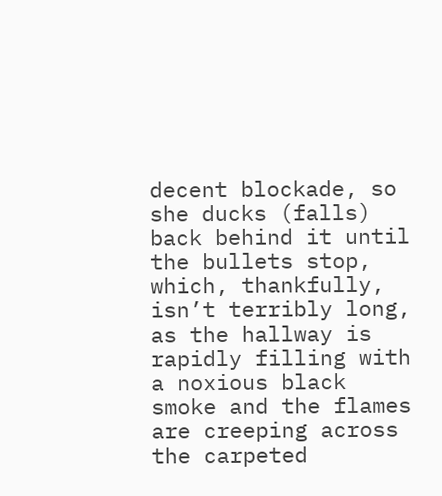decent blockade, so she ducks (falls) back behind it until the bullets stop, which, thankfully, isn’t terribly long, as the hallway is rapidly filling with a noxious black smoke and the flames are creeping across the carpeted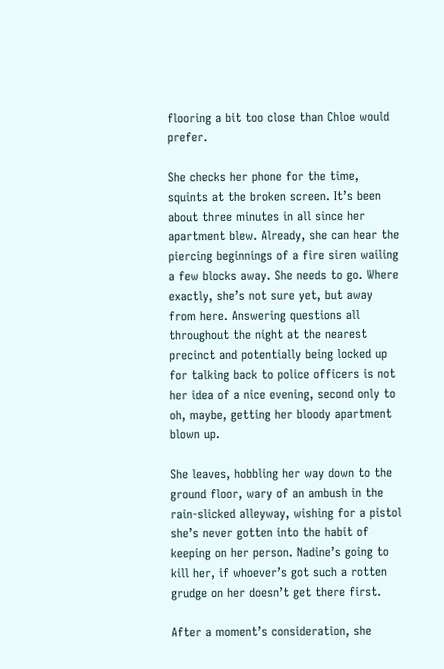flooring a bit too close than Chloe would prefer.

She checks her phone for the time, squints at the broken screen. It’s been about three minutes in all since her apartment blew. Already, she can hear the piercing beginnings of a fire siren wailing a few blocks away. She needs to go. Where exactly, she’s not sure yet, but away from here. Answering questions all throughout the night at the nearest precinct and potentially being locked up for talking back to police officers is not her idea of a nice evening, second only to oh, maybe, getting her bloody apartment blown up.

She leaves, hobbling her way down to the ground floor, wary of an ambush in the rain-slicked alleyway, wishing for a pistol she’s never gotten into the habit of keeping on her person. Nadine’s going to kill her, if whoever’s got such a rotten grudge on her doesn’t get there first.

After a moment’s consideration, she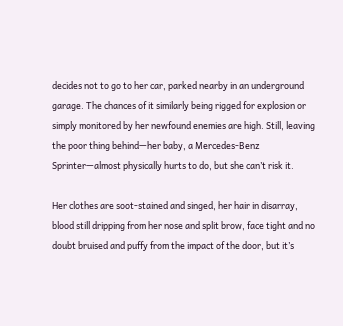decides not to go to her car, parked nearby in an underground garage. The chances of it similarly being rigged for explosion or simply monitored by her newfound enemies are high. Still, leaving the poor thing behind—her baby, a Mercedes-Benz Sprinter—almost physically hurts to do, but she can’t risk it.

Her clothes are soot-stained and singed, her hair in disarray, blood still dripping from her nose and split brow, face tight and no doubt bruised and puffy from the impact of the door, but it’s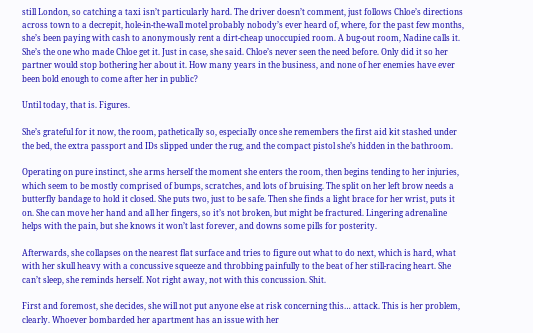still London, so catching a taxi isn’t particularly hard. The driver doesn’t comment, just follows Chloe’s directions across town to a decrepit, hole-in-the-wall motel probably nobody’s ever heard of, where, for the past few months, she’s been paying with cash to anonymously rent a dirt-cheap unoccupied room. A bug-out room, Nadine calls it. She’s the one who made Chloe get it. Just in case, she said. Chloe’s never seen the need before. Only did it so her partner would stop bothering her about it. How many years in the business, and none of her enemies have ever been bold enough to come after her in public?

Until today, that is. Figures.

She’s grateful for it now, the room, pathetically so, especially once she remembers the first aid kit stashed under the bed, the extra passport and IDs slipped under the rug, and the compact pistol she’s hidden in the bathroom.

Operating on pure instinct, she arms herself the moment she enters the room, then begins tending to her injuries, which seem to be mostly comprised of bumps, scratches, and lots of bruising. The split on her left brow needs a butterfly bandage to hold it closed. She puts two, just to be safe. Then she finds a light brace for her wrist, puts it on. She can move her hand and all her fingers, so it’s not broken, but might be fractured. Lingering adrenaline helps with the pain, but she knows it won’t last forever, and downs some pills for posterity.

Afterwards, she collapses on the nearest flat surface and tries to figure out what to do next, which is hard, what with her skull heavy with a concussive squeeze and throbbing painfully to the beat of her still-racing heart. She can’t sleep, she reminds herself. Not right away, not with this concussion. Shit.

First and foremost, she decides, she will not put anyone else at risk concerning this… attack. This is her problem, clearly. Whoever bombarded her apartment has an issue with her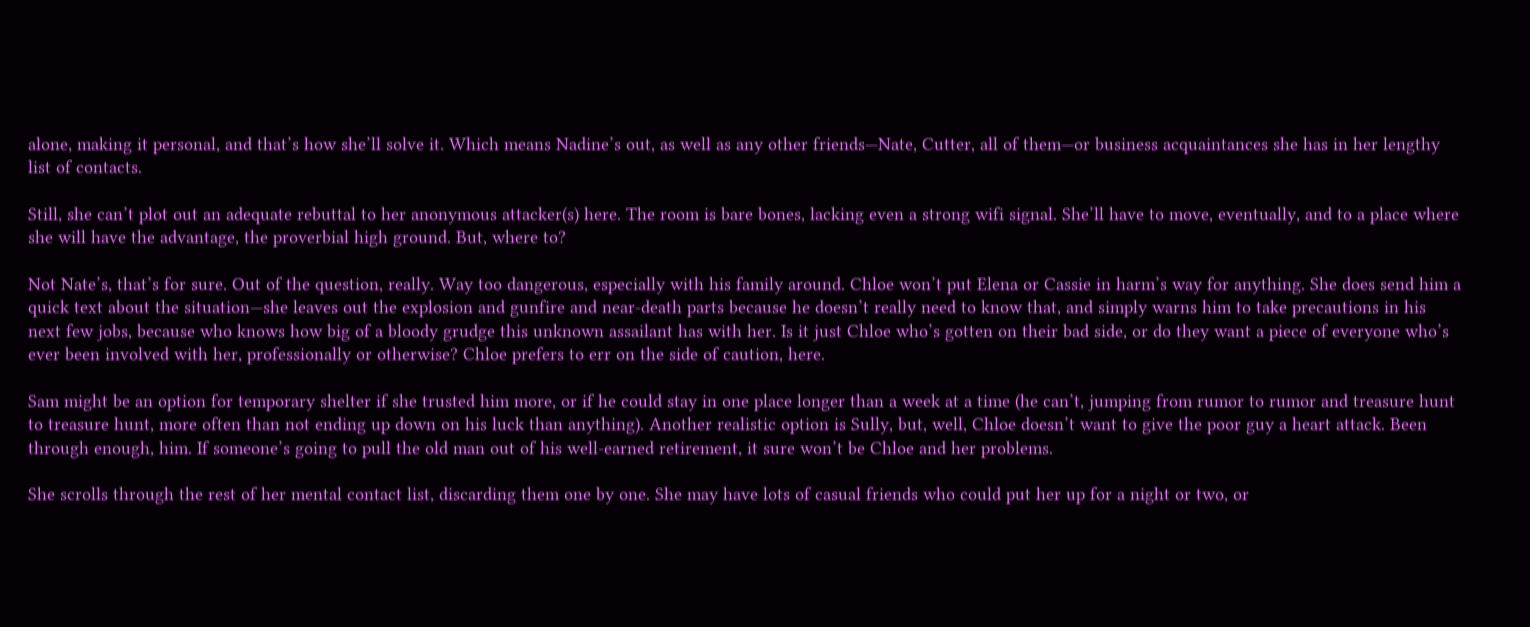alone, making it personal, and that’s how she’ll solve it. Which means Nadine’s out, as well as any other friends—Nate, Cutter, all of them—or business acquaintances she has in her lengthy list of contacts.

Still, she can’t plot out an adequate rebuttal to her anonymous attacker(s) here. The room is bare bones, lacking even a strong wifi signal. She’ll have to move, eventually, and to a place where she will have the advantage, the proverbial high ground. But, where to?

Not Nate’s, that’s for sure. Out of the question, really. Way too dangerous, especially with his family around. Chloe won’t put Elena or Cassie in harm’s way for anything. She does send him a quick text about the situation—she leaves out the explosion and gunfire and near-death parts because he doesn’t really need to know that, and simply warns him to take precautions in his next few jobs, because who knows how big of a bloody grudge this unknown assailant has with her. Is it just Chloe who’s gotten on their bad side, or do they want a piece of everyone who’s ever been involved with her, professionally or otherwise? Chloe prefers to err on the side of caution, here.

Sam might be an option for temporary shelter if she trusted him more, or if he could stay in one place longer than a week at a time (he can’t, jumping from rumor to rumor and treasure hunt to treasure hunt, more often than not ending up down on his luck than anything). Another realistic option is Sully, but, well, Chloe doesn’t want to give the poor guy a heart attack. Been through enough, him. If someone’s going to pull the old man out of his well-earned retirement, it sure won’t be Chloe and her problems.

She scrolls through the rest of her mental contact list, discarding them one by one. She may have lots of casual friends who could put her up for a night or two, or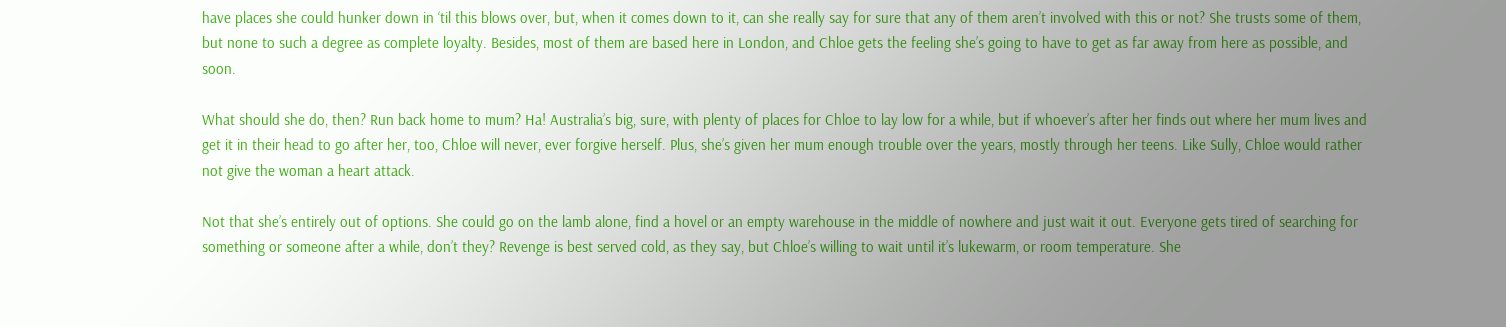have places she could hunker down in ‘til this blows over, but, when it comes down to it, can she really say for sure that any of them aren’t involved with this or not? She trusts some of them, but none to such a degree as complete loyalty. Besides, most of them are based here in London, and Chloe gets the feeling she’s going to have to get as far away from here as possible, and soon.

What should she do, then? Run back home to mum? Ha! Australia’s big, sure, with plenty of places for Chloe to lay low for a while, but if whoever’s after her finds out where her mum lives and get it in their head to go after her, too, Chloe will never, ever forgive herself. Plus, she’s given her mum enough trouble over the years, mostly through her teens. Like Sully, Chloe would rather not give the woman a heart attack.

Not that she’s entirely out of options. She could go on the lamb alone, find a hovel or an empty warehouse in the middle of nowhere and just wait it out. Everyone gets tired of searching for something or someone after a while, don’t they? Revenge is best served cold, as they say, but Chloe’s willing to wait until it’s lukewarm, or room temperature. She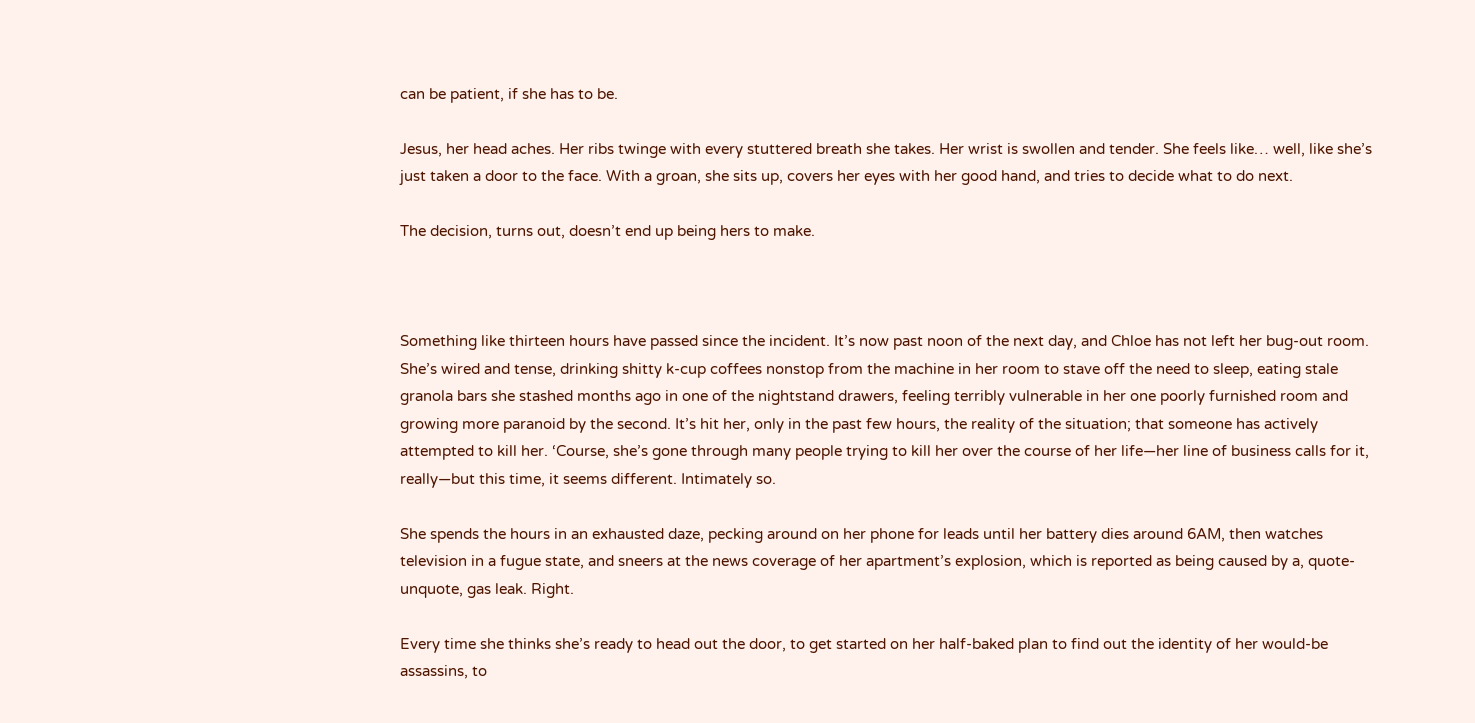can be patient, if she has to be.

Jesus, her head aches. Her ribs twinge with every stuttered breath she takes. Her wrist is swollen and tender. She feels like… well, like she’s just taken a door to the face. With a groan, she sits up, covers her eyes with her good hand, and tries to decide what to do next.

The decision, turns out, doesn’t end up being hers to make.



Something like thirteen hours have passed since the incident. It’s now past noon of the next day, and Chloe has not left her bug-out room. She’s wired and tense, drinking shitty k-cup coffees nonstop from the machine in her room to stave off the need to sleep, eating stale granola bars she stashed months ago in one of the nightstand drawers, feeling terribly vulnerable in her one poorly furnished room and growing more paranoid by the second. It’s hit her, only in the past few hours, the reality of the situation; that someone has actively attempted to kill her. ‘Course, she’s gone through many people trying to kill her over the course of her life—her line of business calls for it, really—but this time, it seems different. Intimately so.

She spends the hours in an exhausted daze, pecking around on her phone for leads until her battery dies around 6AM, then watches television in a fugue state, and sneers at the news coverage of her apartment’s explosion, which is reported as being caused by a, quote-unquote, gas leak. Right.

Every time she thinks she’s ready to head out the door, to get started on her half-baked plan to find out the identity of her would-be assassins, to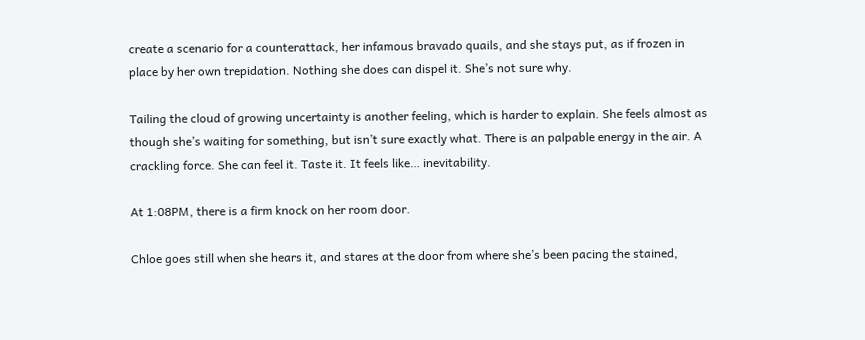create a scenario for a counterattack, her infamous bravado quails, and she stays put, as if frozen in place by her own trepidation. Nothing she does can dispel it. She’s not sure why.

Tailing the cloud of growing uncertainty is another feeling, which is harder to explain. She feels almost as though she’s waiting for something, but isn’t sure exactly what. There is an palpable energy in the air. A crackling force. She can feel it. Taste it. It feels like… inevitability.

At 1:08PM, there is a firm knock on her room door.

Chloe goes still when she hears it, and stares at the door from where she’s been pacing the stained,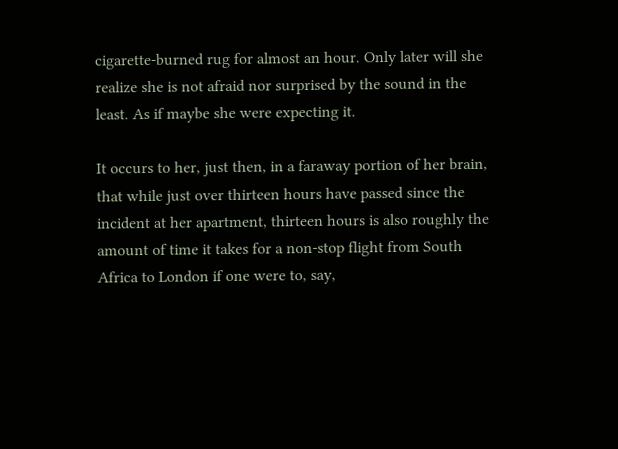cigarette-burned rug for almost an hour. Only later will she realize she is not afraid nor surprised by the sound in the least. As if maybe she were expecting it.

It occurs to her, just then, in a faraway portion of her brain, that while just over thirteen hours have passed since the incident at her apartment, thirteen hours is also roughly the amount of time it takes for a non-stop flight from South Africa to London if one were to, say,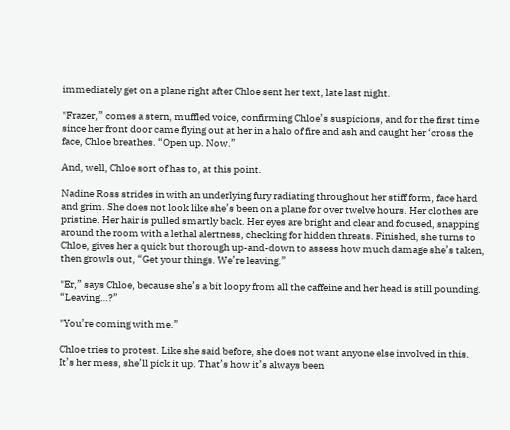immediately get on a plane right after Chloe sent her text, late last night.

"Frazer,” comes a stern, muffled voice, confirming Chloe’s suspicions, and for the first time since her front door came flying out at her in a halo of fire and ash and caught her ‘cross the face, Chloe breathes. “Open up. Now.”

And, well, Chloe sort of has to, at this point.

Nadine Ross strides in with an underlying fury radiating throughout her stiff form, face hard and grim. She does not look like she’s been on a plane for over twelve hours. Her clothes are pristine. Her hair is pulled smartly back. Her eyes are bright and clear and focused, snapping around the room with a lethal alertness, checking for hidden threats. Finished, she turns to Chloe, gives her a quick but thorough up-and-down to assess how much damage she’s taken, then growls out, “Get your things. We’re leaving.”

"Er,” says Chloe, because she’s a bit loopy from all the caffeine and her head is still pounding. “Leaving…?”

"You’re coming with me.”

Chloe tries to protest. Like she said before, she does not want anyone else involved in this. It’s her mess, she’ll pick it up. That’s how it’s always been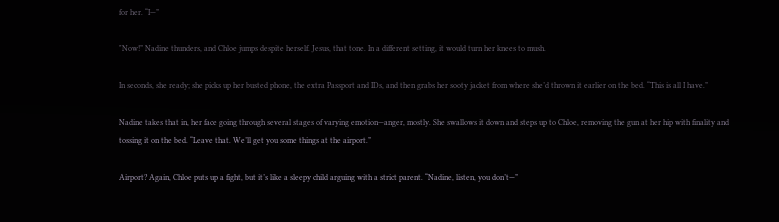for her. “I—”

"Now!” Nadine thunders, and Chloe jumps despite herself. Jesus, that tone. In a different setting, it would turn her knees to mush.

In seconds, she ready; she picks up her busted phone, the extra Passport and IDs, and then grabs her sooty jacket from where she’d thrown it earlier on the bed. “This is all I have.”

Nadine takes that in, her face going through several stages of varying emotion—anger, mostly. She swallows it down and steps up to Chloe, removing the gun at her hip with finality and tossing it on the bed. “Leave that. We’ll get you some things at the airport.”

Airport? Again, Chloe puts up a fight, but it’s like a sleepy child arguing with a strict parent. “Nadine, listen, you don’t—”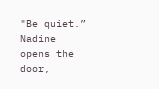"Be quiet.” Nadine opens the door,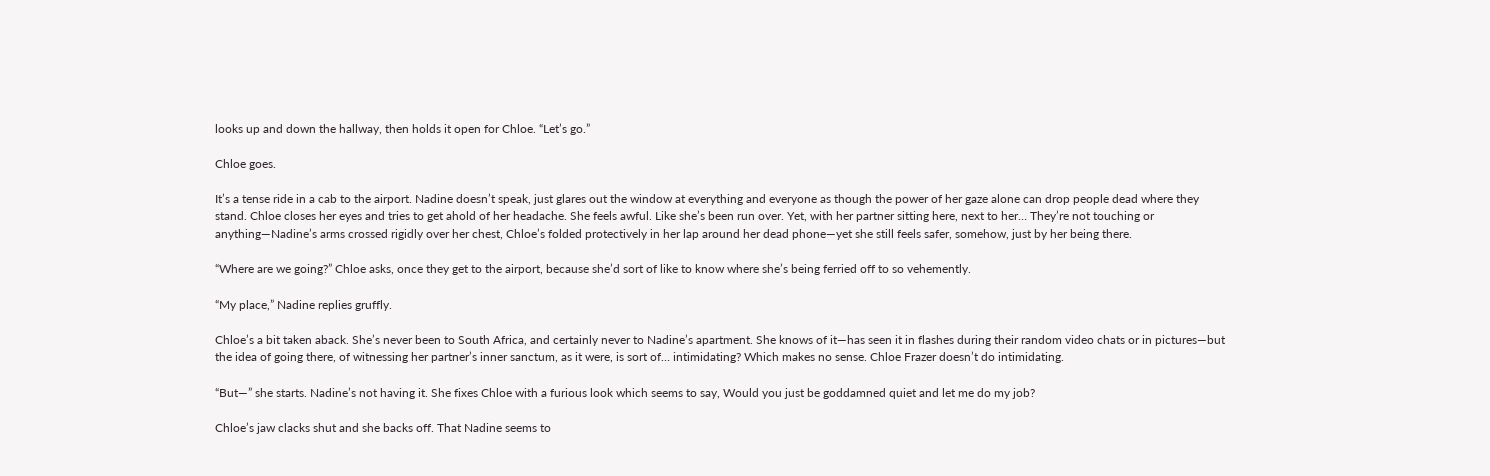looks up and down the hallway, then holds it open for Chloe. “Let’s go.”

Chloe goes.

It’s a tense ride in a cab to the airport. Nadine doesn’t speak, just glares out the window at everything and everyone as though the power of her gaze alone can drop people dead where they stand. Chloe closes her eyes and tries to get ahold of her headache. She feels awful. Like she’s been run over. Yet, with her partner sitting here, next to her… They’re not touching or anything—Nadine’s arms crossed rigidly over her chest, Chloe’s folded protectively in her lap around her dead phone—yet she still feels safer, somehow, just by her being there.

“Where are we going?” Chloe asks, once they get to the airport, because she’d sort of like to know where she’s being ferried off to so vehemently.

“My place,” Nadine replies gruffly.

Chloe’s a bit taken aback. She’s never been to South Africa, and certainly never to Nadine’s apartment. She knows of it—has seen it in flashes during their random video chats or in pictures—but the idea of going there, of witnessing her partner’s inner sanctum, as it were, is sort of… intimidating? Which makes no sense. Chloe Frazer doesn’t do intimidating.

“But—” she starts. Nadine’s not having it. She fixes Chloe with a furious look which seems to say, Would you just be goddamned quiet and let me do my job?

Chloe’s jaw clacks shut and she backs off. That Nadine seems to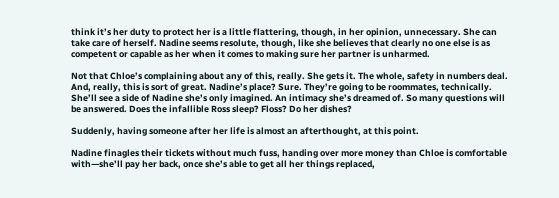think it’s her duty to protect her is a little flattering, though, in her opinion, unnecessary. She can take care of herself. Nadine seems resolute, though, like she believes that clearly no one else is as competent or capable as her when it comes to making sure her partner is unharmed.

Not that Chloe’s complaining about any of this, really. She gets it. The whole, safety in numbers deal. And, really, this is sort of great. Nadine’s place? Sure. They’re going to be roommates, technically. She’ll see a side of Nadine she’s only imagined. An intimacy she’s dreamed of. So many questions will be answered. Does the infallible Ross sleep? Floss? Do her dishes?

Suddenly, having someone after her life is almost an afterthought, at this point.

Nadine finagles their tickets without much fuss, handing over more money than Chloe is comfortable with—she’ll pay her back, once she’s able to get all her things replaced,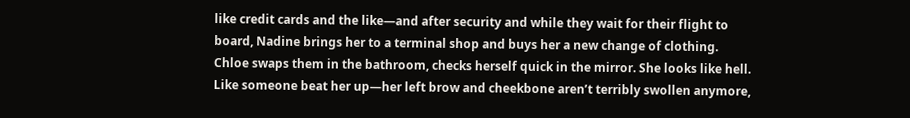like credit cards and the like—and after security and while they wait for their flight to board, Nadine brings her to a terminal shop and buys her a new change of clothing. Chloe swaps them in the bathroom, checks herself quick in the mirror. She looks like hell. Like someone beat her up—her left brow and cheekbone aren’t terribly swollen anymore,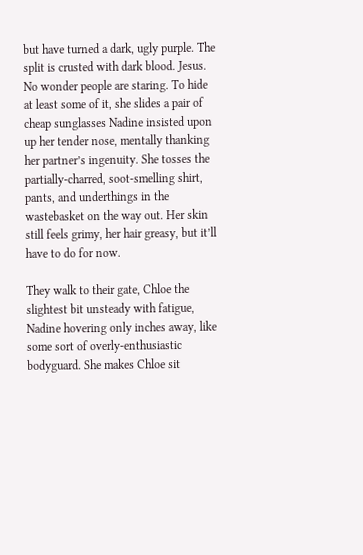but have turned a dark, ugly purple. The split is crusted with dark blood. Jesus. No wonder people are staring. To hide at least some of it, she slides a pair of cheap sunglasses Nadine insisted upon up her tender nose, mentally thanking her partner’s ingenuity. She tosses the partially-charred, soot-smelling shirt, pants, and underthings in the wastebasket on the way out. Her skin still feels grimy, her hair greasy, but it’ll have to do for now.

They walk to their gate, Chloe the slightest bit unsteady with fatigue, Nadine hovering only inches away, like some sort of overly-enthusiastic bodyguard. She makes Chloe sit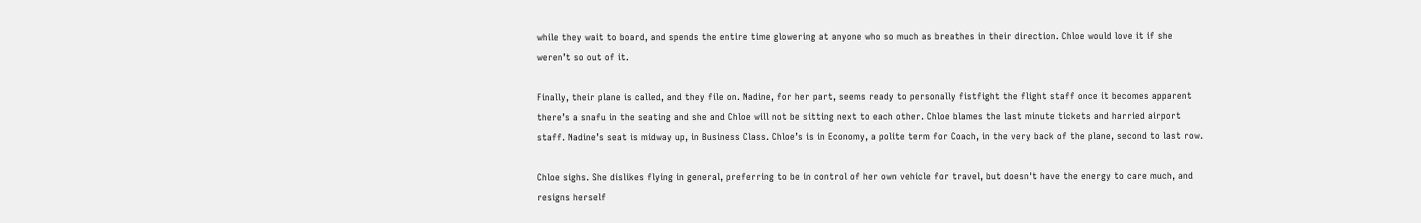while they wait to board, and spends the entire time glowering at anyone who so much as breathes in their direction. Chloe would love it if she weren’t so out of it.

Finally, their plane is called, and they file on. Nadine, for her part, seems ready to personally fistfight the flight staff once it becomes apparent there’s a snafu in the seating and she and Chloe will not be sitting next to each other. Chloe blames the last minute tickets and harried airport staff. Nadine’s seat is midway up, in Business Class. Chloe’s is in Economy, a polite term for Coach, in the very back of the plane, second to last row.

Chloe sighs. She dislikes flying in general, preferring to be in control of her own vehicle for travel, but doesn't have the energy to care much, and resigns herself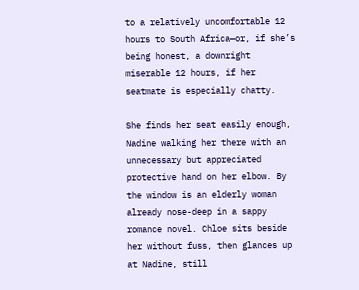to a relatively uncomfortable 12 hours to South Africa—or, if she’s being honest, a downright miserable 12 hours, if her seatmate is especially chatty.

She finds her seat easily enough, Nadine walking her there with an unnecessary but appreciated protective hand on her elbow. By the window is an elderly woman already nose-deep in a sappy romance novel. Chloe sits beside her without fuss, then glances up at Nadine, still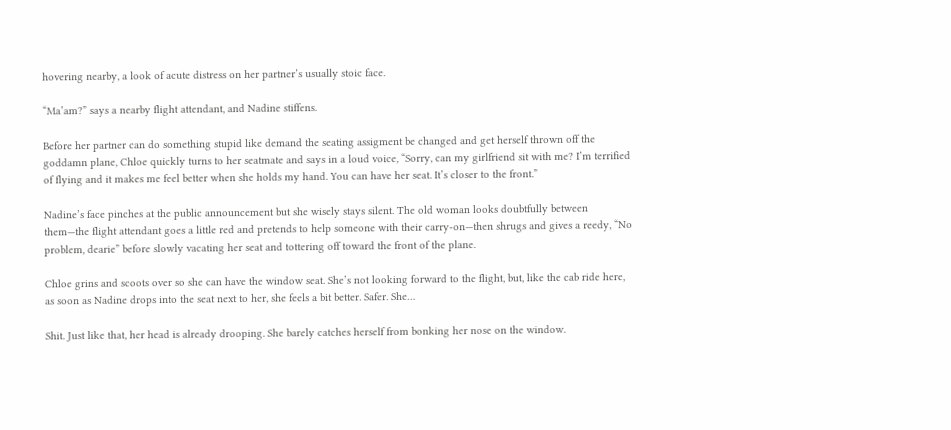hovering nearby, a look of acute distress on her partner’s usually stoic face.

“Ma’am?” says a nearby flight attendant, and Nadine stiffens.

Before her partner can do something stupid like demand the seating assigment be changed and get herself thrown off the goddamn plane, Chloe quickly turns to her seatmate and says in a loud voice, “Sorry, can my girlfriend sit with me? I’m terrified of flying and it makes me feel better when she holds my hand. You can have her seat. It’s closer to the front.”

Nadine’s face pinches at the public announcement but she wisely stays silent. The old woman looks doubtfully between them—the flight attendant goes a little red and pretends to help someone with their carry-on—then shrugs and gives a reedy, “No problem, dearie” before slowly vacating her seat and tottering off toward the front of the plane.

Chloe grins and scoots over so she can have the window seat. She’s not looking forward to the flight, but, like the cab ride here, as soon as Nadine drops into the seat next to her, she feels a bit better. Safer. She…

Shit. Just like that, her head is already drooping. She barely catches herself from bonking her nose on the window.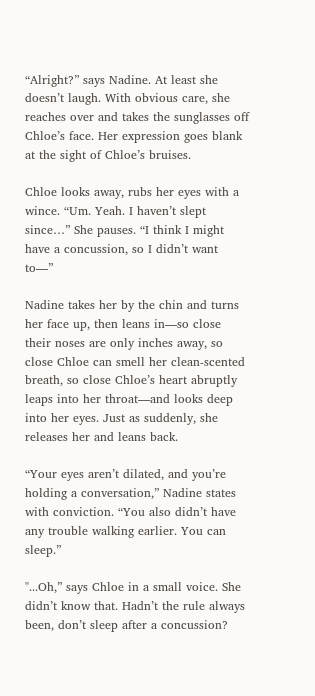“Alright?” says Nadine. At least she doesn’t laugh. With obvious care, she reaches over and takes the sunglasses off Chloe’s face. Her expression goes blank at the sight of Chloe’s bruises.

Chloe looks away, rubs her eyes with a wince. “Um. Yeah. I haven’t slept since…” She pauses. “I think I might have a concussion, so I didn’t want to—”

Nadine takes her by the chin and turns her face up, then leans in—so close their noses are only inches away, so close Chloe can smell her clean-scented breath, so close Chloe’s heart abruptly leaps into her throat—and looks deep into her eyes. Just as suddenly, she releases her and leans back.

“Your eyes aren’t dilated, and you’re holding a conversation,” Nadine states with conviction. “You also didn’t have any trouble walking earlier. You can sleep.”

"...Oh,” says Chloe in a small voice. She didn’t know that. Hadn’t the rule always been, don’t sleep after a concussion?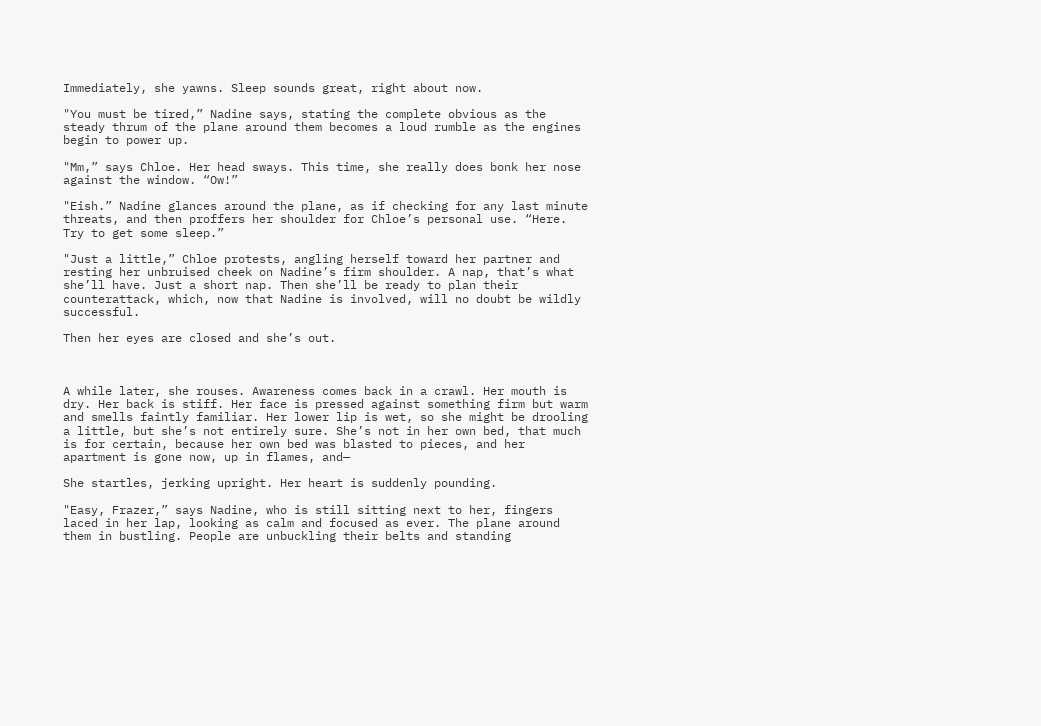Immediately, she yawns. Sleep sounds great, right about now.

"You must be tired,” Nadine says, stating the complete obvious as the steady thrum of the plane around them becomes a loud rumble as the engines begin to power up.

"Mm,” says Chloe. Her head sways. This time, she really does bonk her nose against the window. “Ow!”

"Eish.” Nadine glances around the plane, as if checking for any last minute threats, and then proffers her shoulder for Chloe’s personal use. “Here. Try to get some sleep.”

"Just a little,” Chloe protests, angling herself toward her partner and resting her unbruised cheek on Nadine’s firm shoulder. A nap, that’s what she’ll have. Just a short nap. Then she’ll be ready to plan their counterattack, which, now that Nadine is involved, will no doubt be wildly successful.

Then her eyes are closed and she’s out.



A while later, she rouses. Awareness comes back in a crawl. Her mouth is dry. Her back is stiff. Her face is pressed against something firm but warm and smells faintly familiar. Her lower lip is wet, so she might be drooling a little, but she’s not entirely sure. She’s not in her own bed, that much is for certain, because her own bed was blasted to pieces, and her apartment is gone now, up in flames, and—

She startles, jerking upright. Her heart is suddenly pounding.

"Easy, Frazer,” says Nadine, who is still sitting next to her, fingers laced in her lap, looking as calm and focused as ever. The plane around them in bustling. People are unbuckling their belts and standing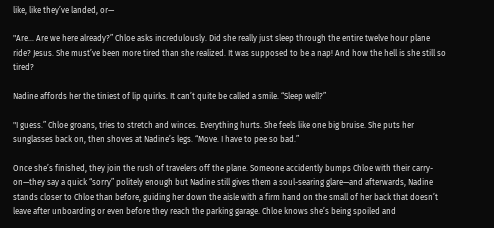like, like they’ve landed, or—

"Are… Are we here already?” Chloe asks incredulously. Did she really just sleep through the entire twelve hour plane ride? Jesus. She must’ve been more tired than she realized. It was supposed to be a nap! And how the hell is she still so tired?

Nadine affords her the tiniest of lip quirks. It can’t quite be called a smile. “Sleep well?”

"I guess.” Chloe groans, tries to stretch and winces. Everything hurts. She feels like one big bruise. She puts her sunglasses back on, then shoves at Nadine’s legs. “Move. I have to pee so bad.”

Once she’s finished, they join the rush of travelers off the plane. Someone accidently bumps Chloe with their carry-on—they say a quick “sorry” politely enough but Nadine still gives them a soul-searing glare—and afterwards, Nadine stands closer to Chloe than before, guiding her down the aisle with a firm hand on the small of her back that doesn’t leave after unboarding or even before they reach the parking garage. Chloe knows she’s being spoiled and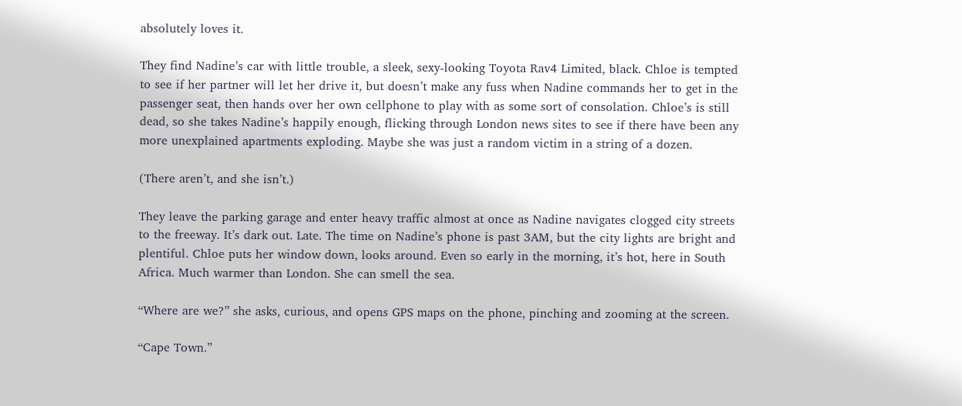absolutely loves it.

They find Nadine’s car with little trouble, a sleek, sexy-looking Toyota Rav4 Limited, black. Chloe is tempted to see if her partner will let her drive it, but doesn’t make any fuss when Nadine commands her to get in the passenger seat, then hands over her own cellphone to play with as some sort of consolation. Chloe’s is still dead, so she takes Nadine’s happily enough, flicking through London news sites to see if there have been any more unexplained apartments exploding. Maybe she was just a random victim in a string of a dozen.

(There aren’t, and she isn’t.)

They leave the parking garage and enter heavy traffic almost at once as Nadine navigates clogged city streets to the freeway. It’s dark out. Late. The time on Nadine’s phone is past 3AM, but the city lights are bright and plentiful. Chloe puts her window down, looks around. Even so early in the morning, it’s hot, here in South Africa. Much warmer than London. She can smell the sea.

“Where are we?” she asks, curious, and opens GPS maps on the phone, pinching and zooming at the screen.

“Cape Town.”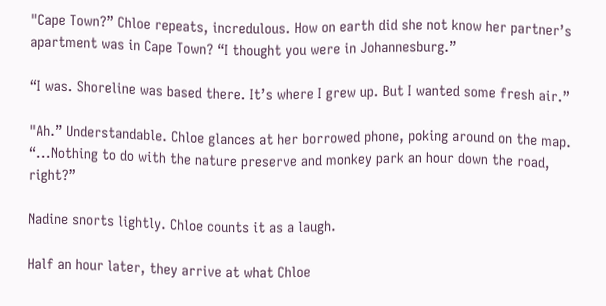"Cape Town?” Chloe repeats, incredulous. How on earth did she not know her partner’s apartment was in Cape Town? “I thought you were in Johannesburg.”

“I was. Shoreline was based there. It’s where I grew up. But I wanted some fresh air.”

"Ah.” Understandable. Chloe glances at her borrowed phone, poking around on the map. “...Nothing to do with the nature preserve and monkey park an hour down the road, right?”

Nadine snorts lightly. Chloe counts it as a laugh.

Half an hour later, they arrive at what Chloe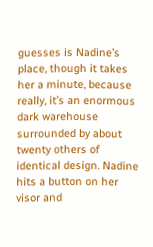guesses is Nadine’s place, though it takes her a minute, because really, it’s an enormous dark warehouse surrounded by about twenty others of identical design. Nadine hits a button on her visor and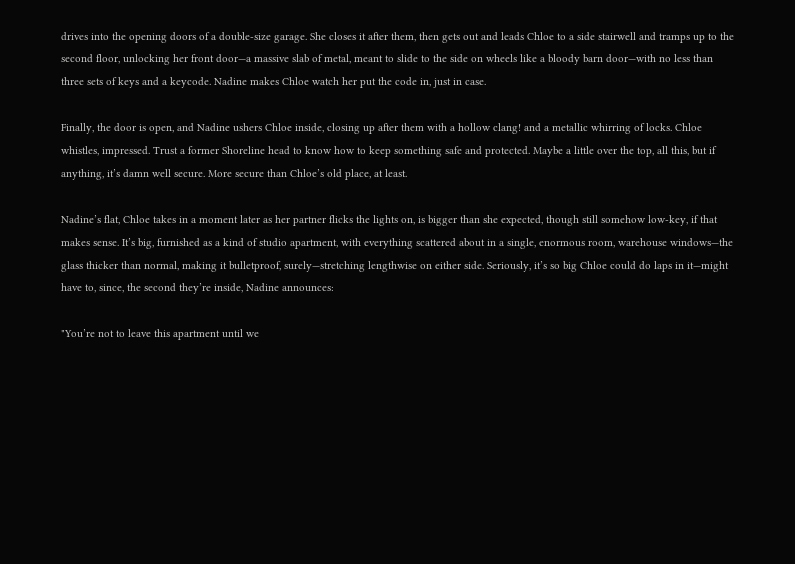drives into the opening doors of a double-size garage. She closes it after them, then gets out and leads Chloe to a side stairwell and tramps up to the second floor, unlocking her front door—a massive slab of metal, meant to slide to the side on wheels like a bloody barn door—with no less than three sets of keys and a keycode. Nadine makes Chloe watch her put the code in, just in case.

Finally, the door is open, and Nadine ushers Chloe inside, closing up after them with a hollow clang! and a metallic whirring of locks. Chloe whistles, impressed. Trust a former Shoreline head to know how to keep something safe and protected. Maybe a little over the top, all this, but if anything, it’s damn well secure. More secure than Chloe’s old place, at least.

Nadine’s flat, Chloe takes in a moment later as her partner flicks the lights on, is bigger than she expected, though still somehow low-key, if that makes sense. It’s big, furnished as a kind of studio apartment, with everything scattered about in a single, enormous room, warehouse windows—the glass thicker than normal, making it bulletproof, surely—stretching lengthwise on either side. Seriously, it’s so big Chloe could do laps in it—might have to, since, the second they’re inside, Nadine announces:

"You’re not to leave this apartment until we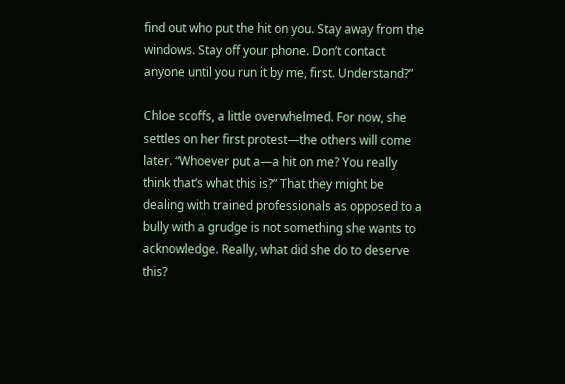find out who put the hit on you. Stay away from the windows. Stay off your phone. Don’t contact anyone until you run it by me, first. Understand?”

Chloe scoffs, a little overwhelmed. For now, she settles on her first protest—the others will come later. “Whoever put a—a hit on me? You really think that’s what this is?” That they might be dealing with trained professionals as opposed to a bully with a grudge is not something she wants to acknowledge. Really, what did she do to deserve this?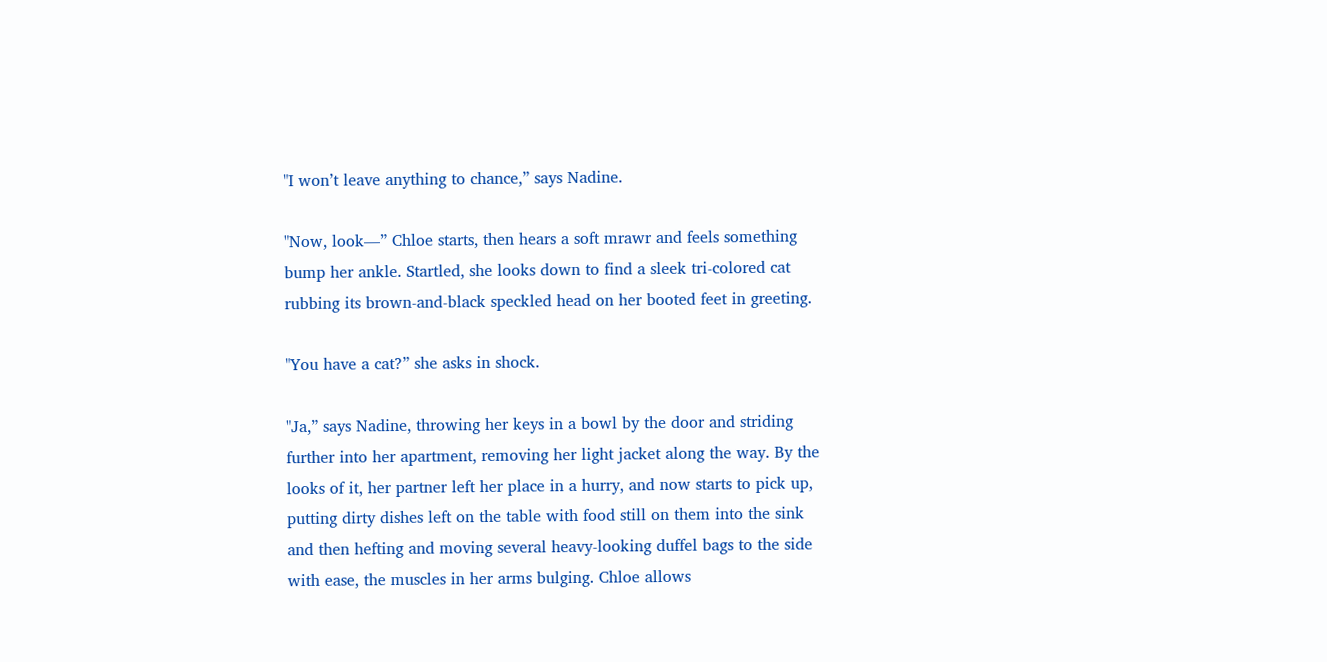"I won’t leave anything to chance,” says Nadine.

"Now, look—” Chloe starts, then hears a soft mrawr and feels something bump her ankle. Startled, she looks down to find a sleek tri-colored cat rubbing its brown-and-black speckled head on her booted feet in greeting.

"You have a cat?” she asks in shock.

"Ja,” says Nadine, throwing her keys in a bowl by the door and striding further into her apartment, removing her light jacket along the way. By the looks of it, her partner left her place in a hurry, and now starts to pick up, putting dirty dishes left on the table with food still on them into the sink and then hefting and moving several heavy-looking duffel bags to the side with ease, the muscles in her arms bulging. Chloe allows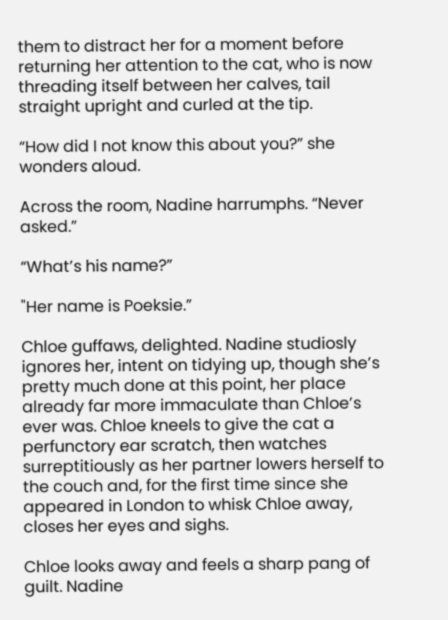them to distract her for a moment before returning her attention to the cat, who is now threading itself between her calves, tail straight upright and curled at the tip.

“How did I not know this about you?” she wonders aloud.

Across the room, Nadine harrumphs. “Never asked.”

“What’s his name?”

"Her name is Poeksie.”

Chloe guffaws, delighted. Nadine studiosly ignores her, intent on tidying up, though she’s pretty much done at this point, her place already far more immaculate than Chloe’s ever was. Chloe kneels to give the cat a perfunctory ear scratch, then watches surreptitiously as her partner lowers herself to the couch and, for the first time since she appeared in London to whisk Chloe away, closes her eyes and sighs.

Chloe looks away and feels a sharp pang of guilt. Nadine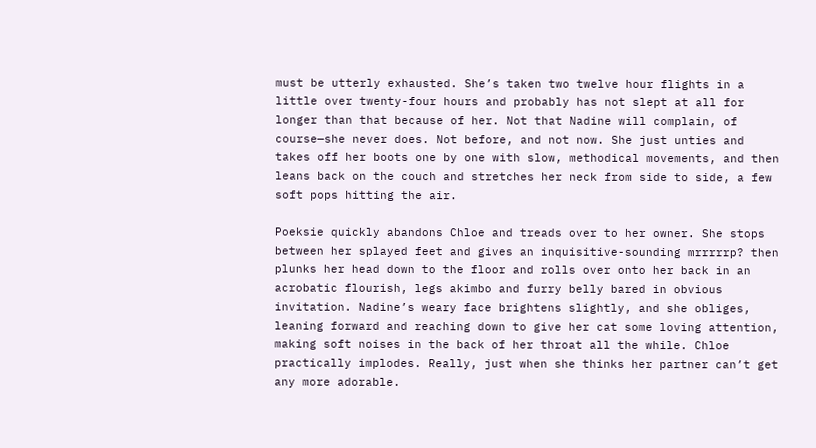must be utterly exhausted. She’s taken two twelve hour flights in a little over twenty-four hours and probably has not slept at all for longer than that because of her. Not that Nadine will complain, of course—she never does. Not before, and not now. She just unties and takes off her boots one by one with slow, methodical movements, and then leans back on the couch and stretches her neck from side to side, a few soft pops hitting the air.

Poeksie quickly abandons Chloe and treads over to her owner. She stops between her splayed feet and gives an inquisitive-sounding mrrrrrp? then plunks her head down to the floor and rolls over onto her back in an acrobatic flourish, legs akimbo and furry belly bared in obvious invitation. Nadine’s weary face brightens slightly, and she obliges, leaning forward and reaching down to give her cat some loving attention, making soft noises in the back of her throat all the while. Chloe practically implodes. Really, just when she thinks her partner can’t get any more adorable.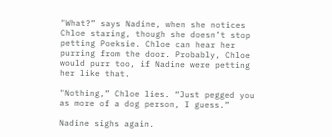"What?” says Nadine, when she notices Chloe staring, though she doesn’t stop petting Poeksie. Chloe can hear her purring from the door. Probably, Chloe would purr too, if Nadine were petting her like that.

"Nothing,” Chloe lies. “Just pegged you as more of a dog person, I guess.”

Nadine sighs again.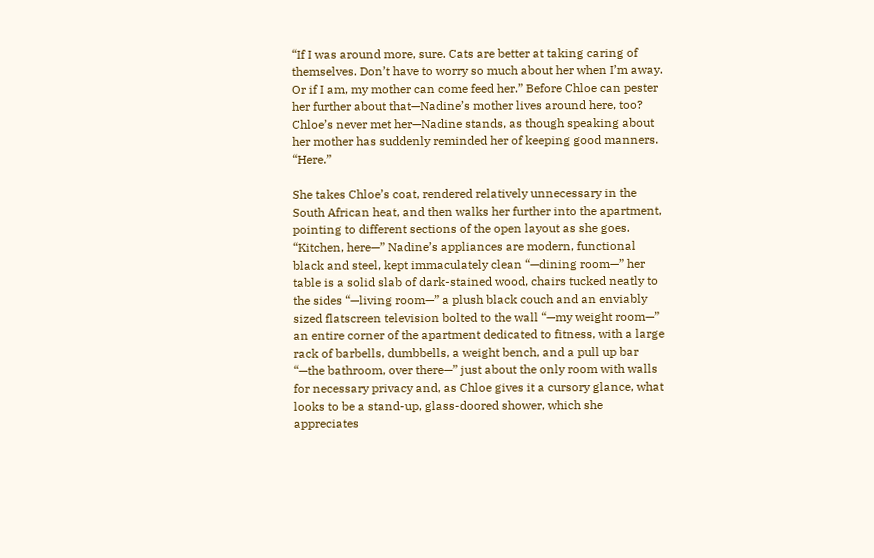“If I was around more, sure. Cats are better at taking caring of themselves. Don’t have to worry so much about her when I’m away. Or if I am, my mother can come feed her.” Before Chloe can pester her further about that—Nadine’s mother lives around here, too? Chloe’s never met her—Nadine stands, as though speaking about her mother has suddenly reminded her of keeping good manners. “Here.”

She takes Chloe’s coat, rendered relatively unnecessary in the South African heat, and then walks her further into the apartment, pointing to different sections of the open layout as she goes. “Kitchen, here—” Nadine’s appliances are modern, functional black and steel, kept immaculately clean “—dining room—” her table is a solid slab of dark-stained wood, chairs tucked neatly to the sides “—living room—” a plush black couch and an enviably sized flatscreen television bolted to the wall “—my weight room—” an entire corner of the apartment dedicated to fitness, with a large rack of barbells, dumbbells, a weight bench, and a pull up bar “—the bathroom, over there—” just about the only room with walls for necessary privacy and, as Chloe gives it a cursory glance, what looks to be a stand-up, glass-doored shower, which she appreciates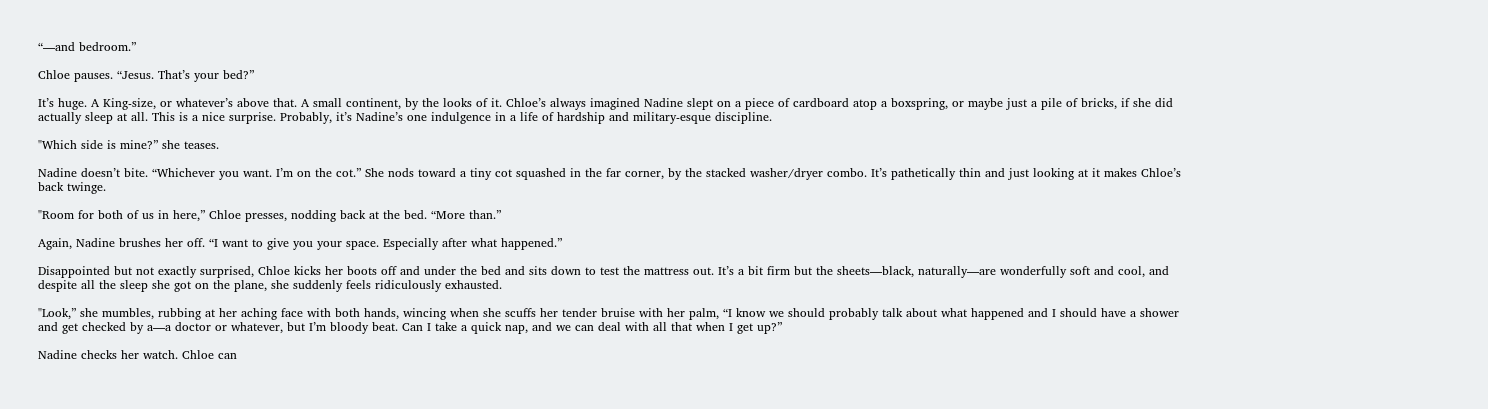“—and bedroom.”

Chloe pauses. “Jesus. That’s your bed?”

It’s huge. A King-size, or whatever’s above that. A small continent, by the looks of it. Chloe’s always imagined Nadine slept on a piece of cardboard atop a boxspring, or maybe just a pile of bricks, if she did actually sleep at all. This is a nice surprise. Probably, it’s Nadine’s one indulgence in a life of hardship and military-esque discipline.

"Which side is mine?” she teases.

Nadine doesn’t bite. “Whichever you want. I’m on the cot.” She nods toward a tiny cot squashed in the far corner, by the stacked washer/dryer combo. It’s pathetically thin and just looking at it makes Chloe’s back twinge.

"Room for both of us in here,” Chloe presses, nodding back at the bed. “More than.”

Again, Nadine brushes her off. “I want to give you your space. Especially after what happened.”

Disappointed but not exactly surprised, Chloe kicks her boots off and under the bed and sits down to test the mattress out. It’s a bit firm but the sheets—black, naturally—are wonderfully soft and cool, and despite all the sleep she got on the plane, she suddenly feels ridiculously exhausted.

"Look,” she mumbles, rubbing at her aching face with both hands, wincing when she scuffs her tender bruise with her palm, “I know we should probably talk about what happened and I should have a shower and get checked by a—a doctor or whatever, but I’m bloody beat. Can I take a quick nap, and we can deal with all that when I get up?”

Nadine checks her watch. Chloe can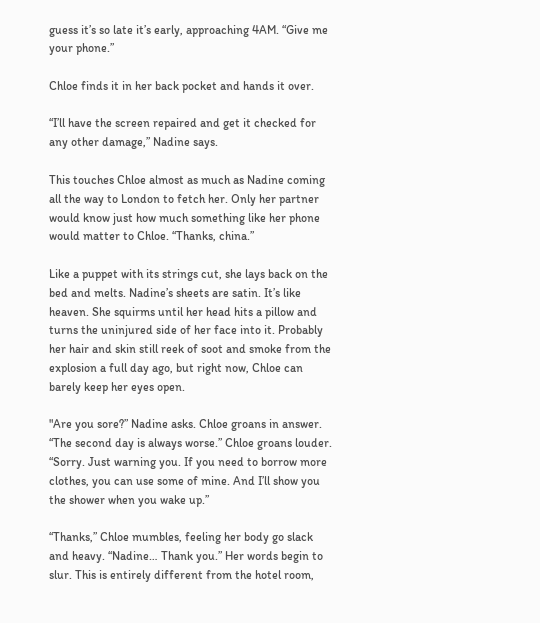guess it’s so late it’s early, approaching 4AM. “Give me your phone.”

Chloe finds it in her back pocket and hands it over.

“I’ll have the screen repaired and get it checked for any other damage,” Nadine says.

This touches Chloe almost as much as Nadine coming all the way to London to fetch her. Only her partner would know just how much something like her phone would matter to Chloe. “Thanks, china.”

Like a puppet with its strings cut, she lays back on the bed and melts. Nadine’s sheets are satin. It’s like heaven. She squirms until her head hits a pillow and turns the uninjured side of her face into it. Probably her hair and skin still reek of soot and smoke from the explosion a full day ago, but right now, Chloe can barely keep her eyes open.

"Are you sore?” Nadine asks. Chloe groans in answer. “The second day is always worse.” Chloe groans louder. “Sorry. Just warning you. If you need to borrow more clothes, you can use some of mine. And I’ll show you the shower when you wake up.”

“Thanks,” Chloe mumbles, feeling her body go slack and heavy. “Nadine… Thank you.” Her words begin to slur. This is entirely different from the hotel room,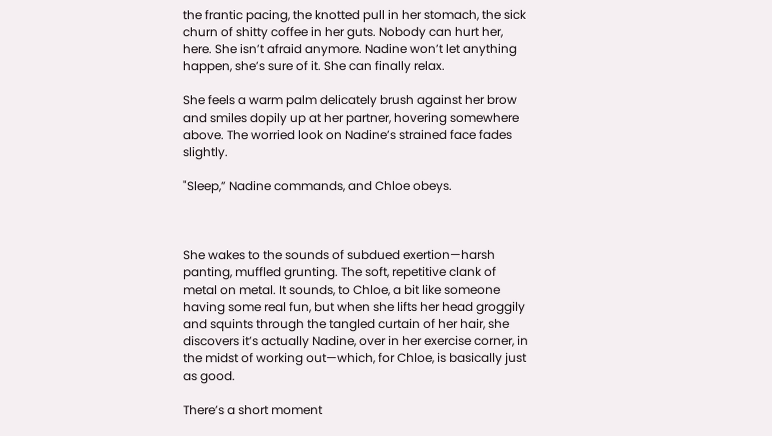the frantic pacing, the knotted pull in her stomach, the sick churn of shitty coffee in her guts. Nobody can hurt her, here. She isn’t afraid anymore. Nadine won’t let anything happen, she’s sure of it. She can finally relax.

She feels a warm palm delicately brush against her brow and smiles dopily up at her partner, hovering somewhere above. The worried look on Nadine’s strained face fades slightly.

"Sleep,” Nadine commands, and Chloe obeys.



She wakes to the sounds of subdued exertion—harsh panting, muffled grunting. The soft, repetitive clank of metal on metal. It sounds, to Chloe, a bit like someone having some real fun, but when she lifts her head groggily and squints through the tangled curtain of her hair, she discovers it’s actually Nadine, over in her exercise corner, in the midst of working out—which, for Chloe, is basically just as good.

There’s a short moment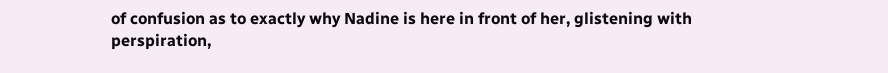of confusion as to exactly why Nadine is here in front of her, glistening with perspiration,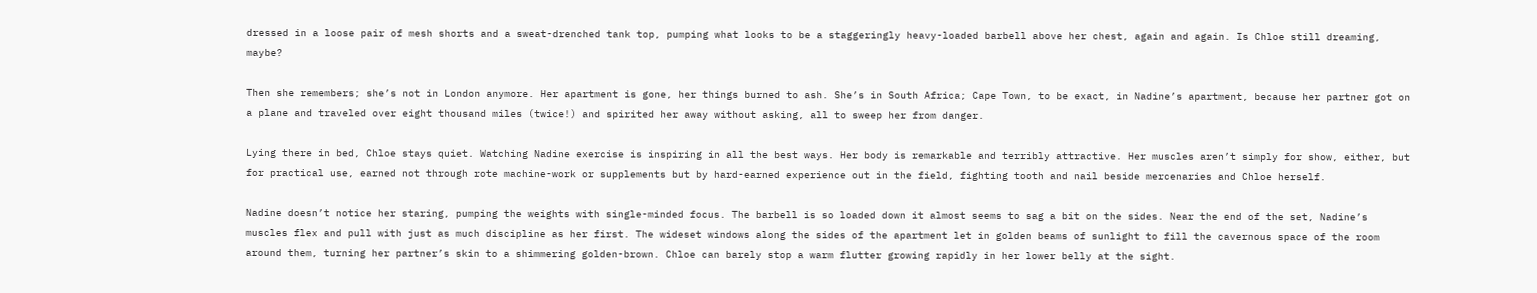dressed in a loose pair of mesh shorts and a sweat-drenched tank top, pumping what looks to be a staggeringly heavy-loaded barbell above her chest, again and again. Is Chloe still dreaming, maybe?

Then she remembers; she’s not in London anymore. Her apartment is gone, her things burned to ash. She’s in South Africa; Cape Town, to be exact, in Nadine’s apartment, because her partner got on a plane and traveled over eight thousand miles (twice!) and spirited her away without asking, all to sweep her from danger.

Lying there in bed, Chloe stays quiet. Watching Nadine exercise is inspiring in all the best ways. Her body is remarkable and terribly attractive. Her muscles aren’t simply for show, either, but for practical use, earned not through rote machine-work or supplements but by hard-earned experience out in the field, fighting tooth and nail beside mercenaries and Chloe herself.

Nadine doesn’t notice her staring, pumping the weights with single-minded focus. The barbell is so loaded down it almost seems to sag a bit on the sides. Near the end of the set, Nadine’s muscles flex and pull with just as much discipline as her first. The wideset windows along the sides of the apartment let in golden beams of sunlight to fill the cavernous space of the room around them, turning her partner’s skin to a shimmering golden-brown. Chloe can barely stop a warm flutter growing rapidly in her lower belly at the sight.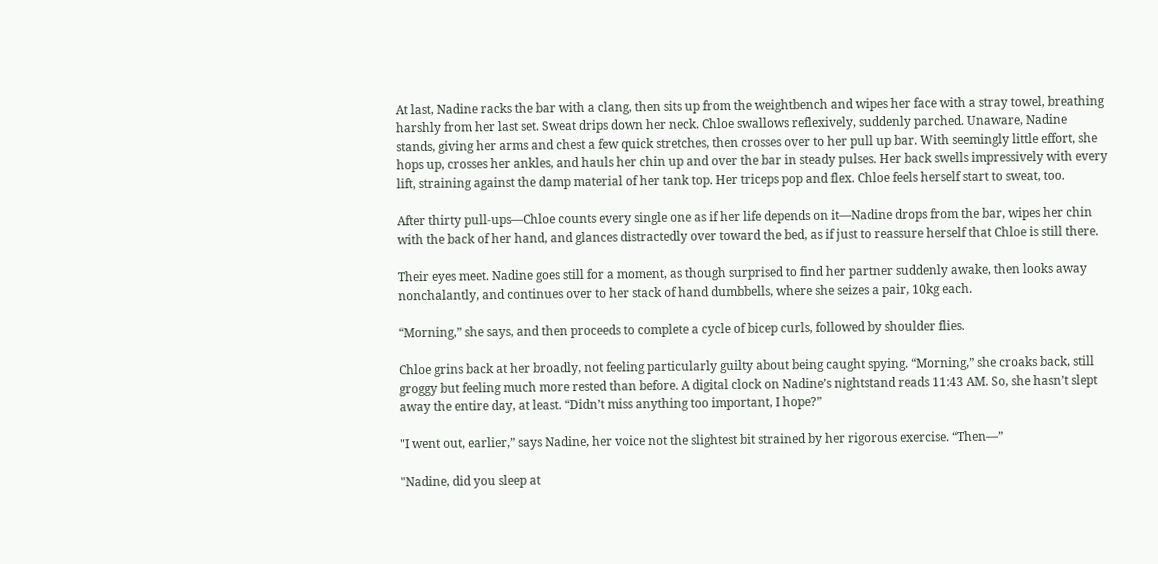At last, Nadine racks the bar with a clang, then sits up from the weightbench and wipes her face with a stray towel, breathing harshly from her last set. Sweat drips down her neck. Chloe swallows reflexively, suddenly parched. Unaware, Nadine stands, giving her arms and chest a few quick stretches, then crosses over to her pull up bar. With seemingly little effort, she hops up, crosses her ankles, and hauls her chin up and over the bar in steady pulses. Her back swells impressively with every lift, straining against the damp material of her tank top. Her triceps pop and flex. Chloe feels herself start to sweat, too.

After thirty pull-ups—Chloe counts every single one as if her life depends on it—Nadine drops from the bar, wipes her chin with the back of her hand, and glances distractedly over toward the bed, as if just to reassure herself that Chloe is still there.

Their eyes meet. Nadine goes still for a moment, as though surprised to find her partner suddenly awake, then looks away nonchalantly, and continues over to her stack of hand dumbbells, where she seizes a pair, 10kg each.

“Morning,” she says, and then proceeds to complete a cycle of bicep curls, followed by shoulder flies.

Chloe grins back at her broadly, not feeling particularly guilty about being caught spying. “Morning,” she croaks back, still groggy but feeling much more rested than before. A digital clock on Nadine’s nightstand reads 11:43 AM. So, she hasn’t slept away the entire day, at least. “Didn’t miss anything too important, I hope?”

"I went out, earlier,” says Nadine, her voice not the slightest bit strained by her rigorous exercise. “Then—”

"Nadine, did you sleep at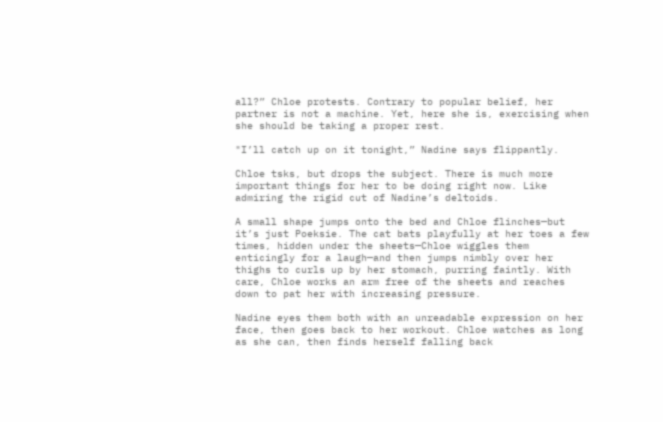all?” Chloe protests. Contrary to popular belief, her partner is not a machine. Yet, here she is, exercising when she should be taking a proper rest.

"I’ll catch up on it tonight,” Nadine says flippantly.

Chloe tsks, but drops the subject. There is much more important things for her to be doing right now. Like admiring the rigid cut of Nadine’s deltoids.

A small shape jumps onto the bed and Chloe flinches—but it’s just Poeksie. The cat bats playfully at her toes a few times, hidden under the sheets—Chloe wiggles them enticingly for a laugh—and then jumps nimbly over her thighs to curls up by her stomach, purring faintly. With care, Chloe works an arm free of the sheets and reaches down to pat her with increasing pressure.

Nadine eyes them both with an unreadable expression on her face, then goes back to her workout. Chloe watches as long as she can, then finds herself falling back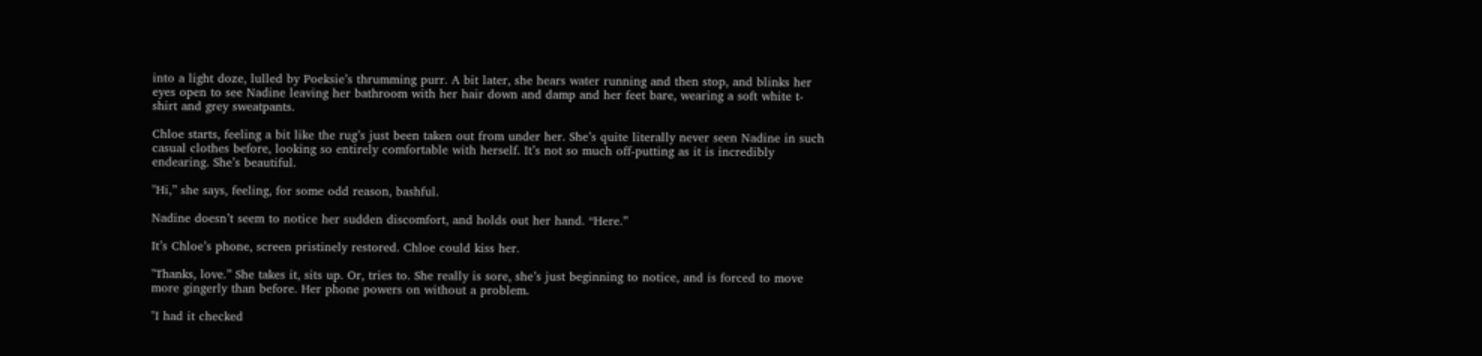into a light doze, lulled by Poeksie’s thrumming purr. A bit later, she hears water running and then stop, and blinks her eyes open to see Nadine leaving her bathroom with her hair down and damp and her feet bare, wearing a soft white t-shirt and grey sweatpants.

Chloe starts, feeling a bit like the rug’s just been taken out from under her. She’s quite literally never seen Nadine in such casual clothes before, looking so entirely comfortable with herself. It’s not so much off-putting as it is incredibly endearing. She’s beautiful.

"Hi,” she says, feeling, for some odd reason, bashful.

Nadine doesn’t seem to notice her sudden discomfort, and holds out her hand. “Here.”

It’s Chloe’s phone, screen pristinely restored. Chloe could kiss her.

"Thanks, love.” She takes it, sits up. Or, tries to. She really is sore, she’s just beginning to notice, and is forced to move more gingerly than before. Her phone powers on without a problem.

"I had it checked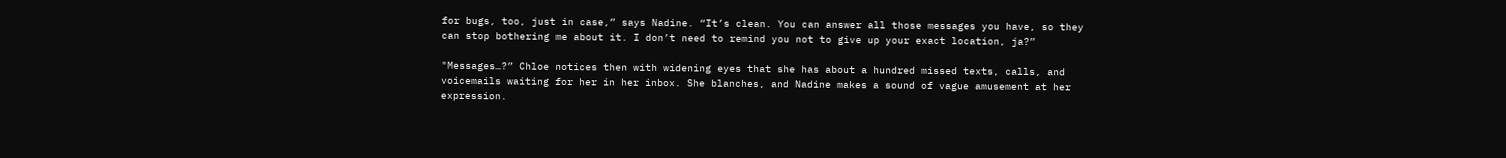for bugs, too, just in case,” says Nadine. “It’s clean. You can answer all those messages you have, so they can stop bothering me about it. I don’t need to remind you not to give up your exact location, ja?”

"Messages…?” Chloe notices then with widening eyes that she has about a hundred missed texts, calls, and voicemails waiting for her in her inbox. She blanches, and Nadine makes a sound of vague amusement at her expression.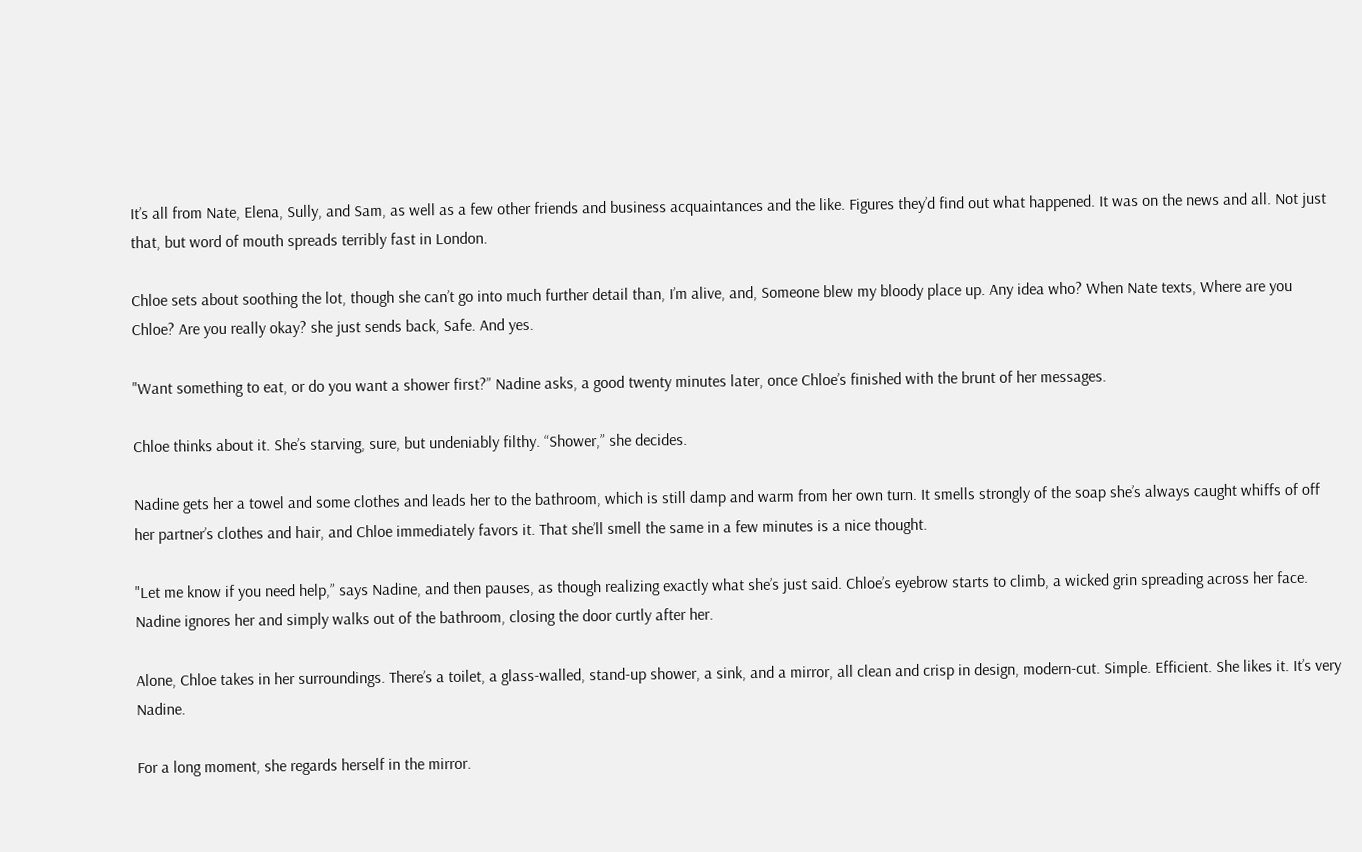It’s all from Nate, Elena, Sully, and Sam, as well as a few other friends and business acquaintances and the like. Figures they’d find out what happened. It was on the news and all. Not just that, but word of mouth spreads terribly fast in London.

Chloe sets about soothing the lot, though she can’t go into much further detail than, I’m alive, and, Someone blew my bloody place up. Any idea who? When Nate texts, Where are you Chloe? Are you really okay? she just sends back, Safe. And yes.

"Want something to eat, or do you want a shower first?” Nadine asks, a good twenty minutes later, once Chloe’s finished with the brunt of her messages.

Chloe thinks about it. She’s starving, sure, but undeniably filthy. “Shower,” she decides.

Nadine gets her a towel and some clothes and leads her to the bathroom, which is still damp and warm from her own turn. It smells strongly of the soap she’s always caught whiffs of off her partner’s clothes and hair, and Chloe immediately favors it. That she’ll smell the same in a few minutes is a nice thought.

"Let me know if you need help,” says Nadine, and then pauses, as though realizing exactly what she’s just said. Chloe’s eyebrow starts to climb, a wicked grin spreading across her face. Nadine ignores her and simply walks out of the bathroom, closing the door curtly after her.

Alone, Chloe takes in her surroundings. There’s a toilet, a glass-walled, stand-up shower, a sink, and a mirror, all clean and crisp in design, modern-cut. Simple. Efficient. She likes it. It’s very Nadine.

For a long moment, she regards herself in the mirror.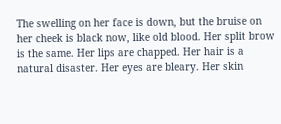The swelling on her face is down, but the bruise on her cheek is black now, like old blood. Her split brow is the same. Her lips are chapped. Her hair is a natural disaster. Her eyes are bleary. Her skin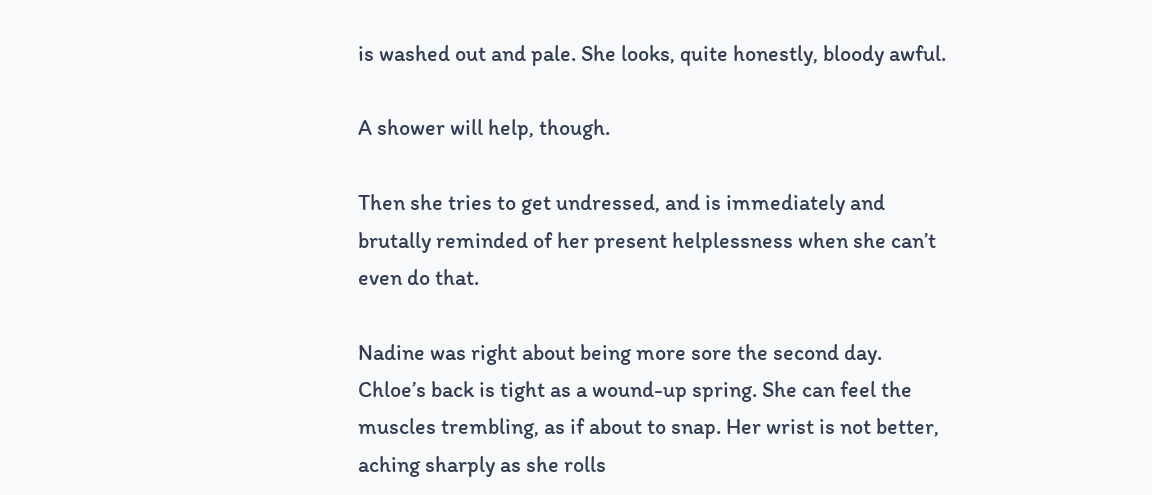is washed out and pale. She looks, quite honestly, bloody awful.

A shower will help, though.

Then she tries to get undressed, and is immediately and brutally reminded of her present helplessness when she can’t even do that.

Nadine was right about being more sore the second day. Chloe’s back is tight as a wound-up spring. She can feel the muscles trembling, as if about to snap. Her wrist is not better, aching sharply as she rolls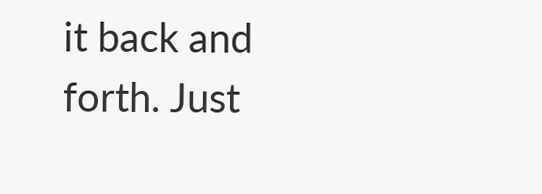it back and forth. Just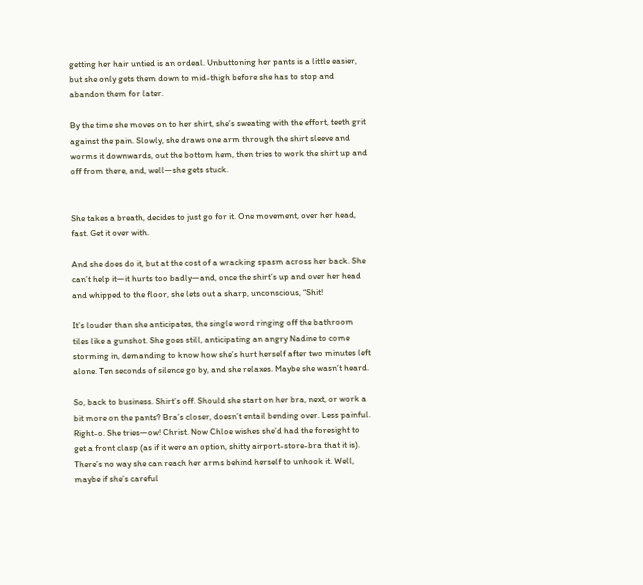getting her hair untied is an ordeal. Unbuttoning her pants is a little easier, but she only gets them down to mid-thigh before she has to stop and abandon them for later.

By the time she moves on to her shirt, she’s sweating with the effort, teeth grit against the pain. Slowly, she draws one arm through the shirt sleeve and worms it downwards, out the bottom hem, then tries to work the shirt up and off from there, and, well—she gets stuck.


She takes a breath, decides to just go for it. One movement, over her head, fast. Get it over with.

And she does do it, but at the cost of a wracking spasm across her back. She can’t help it—it hurts too badly—and, once the shirt’s up and over her head and whipped to the floor, she lets out a sharp, unconscious, “Shit!

It’s louder than she anticipates, the single word ringing off the bathroom tiles like a gunshot. She goes still, anticipating an angry Nadine to come storming in, demanding to know how she’s hurt herself after two minutes left alone. Ten seconds of silence go by, and she relaxes. Maybe she wasn’t heard.

So, back to business. Shirt’s off. Should she start on her bra, next, or work a bit more on the pants? Bra’s closer, doesn’t entail bending over. Less painful. Right-o. She tries—ow! Christ. Now Chloe wishes she’d had the foresight to get a front clasp (as if it were an option, shitty airport-store-bra that it is). There’s no way she can reach her arms behind herself to unhook it. Well, maybe if she’s careful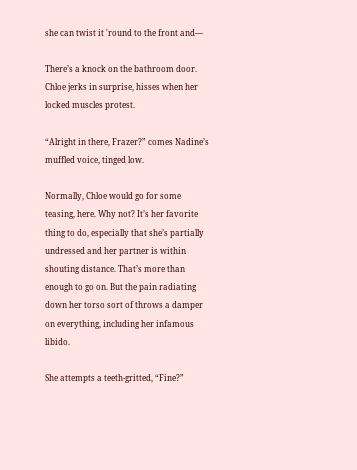she can twist it 'round to the front and—

There’s a knock on the bathroom door. Chloe jerks in surprise, hisses when her locked muscles protest.

“Alright in there, Frazer?” comes Nadine’s muffled voice, tinged low.

Normally, Chloe would go for some teasing, here. Why not? It’s her favorite thing to do, especially that she’s partially undressed and her partner is within shouting distance. That’s more than enough to go on. But the pain radiating down her torso sort of throws a damper on everything, including her infamous libido.

She attempts a teeth-gritted, “Fine?”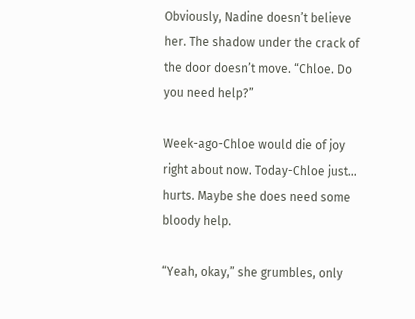Obviously, Nadine doesn’t believe her. The shadow under the crack of the door doesn’t move. “Chloe. Do you need help?”

Week-ago-Chloe would die of joy right about now. Today-Chloe just… hurts. Maybe she does need some bloody help.

“Yeah, okay,” she grumbles, only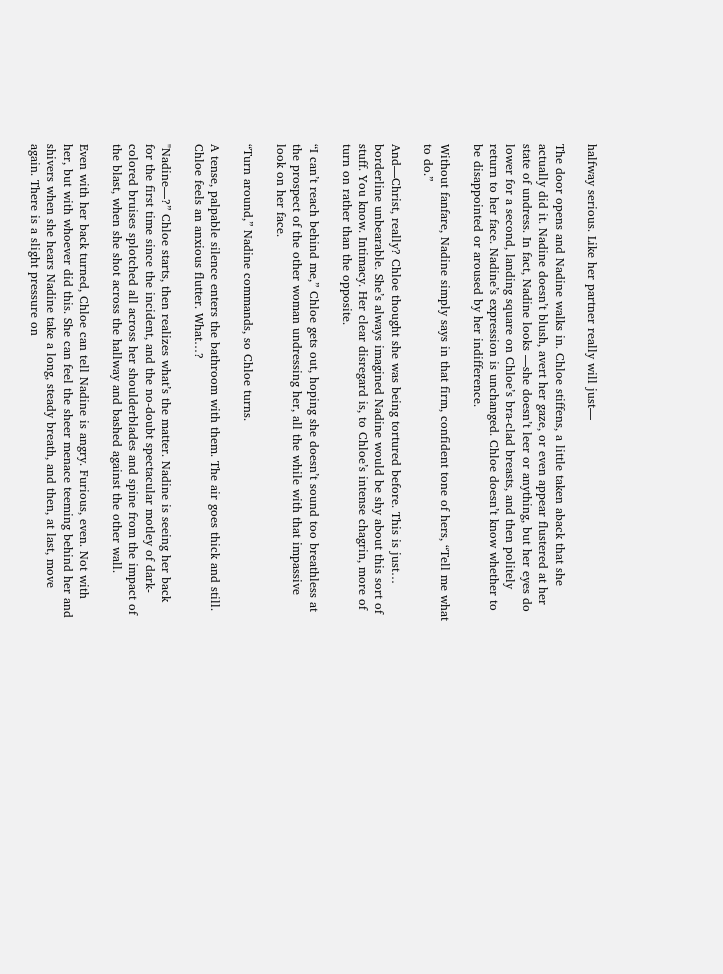halfway serious. Like her partner really will just—

The door opens and Nadine walks in. Chloe stiffens, a little taken aback that she actually did it. Nadine doesn’t blush, avert her gaze, or even appear flustered at her state of undress. In fact, Nadine looks —she doesn’t leer or anything, but her eyes do lower for a second, landing square on Chloe’s bra-clad breasts, and then politely return to her face. Nadine’s expression is unchanged. Chloe doesn’t know whether to be disappointed or aroused by her indifference.

Without fanfare, Nadine simply says in that firm, confident tone of hers, “Tell me what to do.”

And—Christ, really? Chloe thought she was being tortured before. This is just… borderline unbearable. She’s always imagined Nadine would be shy about this sort of stuff. You know. Intimacy. Her clear disregard is, to Chloe’s intense chagrin, more of turn on rather than the opposite.

“I can’t reach behind me,” Chloe gets out, hoping she doesn’t sound too breathless at the prospect of the other woman undressing her, all the while with that impassive look on her face.

“Turn around,” Nadine commands, so Chloe turns.

A tense, palpable silence enters the bathroom with them. The air goes thick and still. Chloe feels an anxious flutter. What…?

"Nadine—?” Chloe starts, then realizes what’s the matter. Nadine is seeing her back for the first time since the incident, and the no-doubt spectacular motley of dark-colored bruises splotched all across her shoulderblades and spine from the impact of the blast, when she shot across the hallway and bashed against the other wall.

Even with her back turned, Chloe can tell Nadine is angry. Furious, even. Not with her, but with whoever did this. She can feel the sheer menace teeming behind her and shivers when she hears Nadine take a long, steady breath, and then, at last, move again. There is a slight pressure on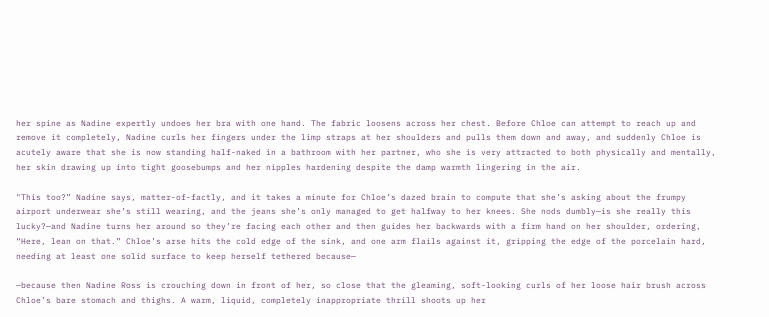her spine as Nadine expertly undoes her bra with one hand. The fabric loosens across her chest. Before Chloe can attempt to reach up and remove it completely, Nadine curls her fingers under the limp straps at her shoulders and pulls them down and away, and suddenly Chloe is acutely aware that she is now standing half-naked in a bathroom with her partner, who she is very attracted to both physically and mentally, her skin drawing up into tight goosebumps and her nipples hardening despite the damp warmth lingering in the air.

"This too?” Nadine says, matter-of-factly, and it takes a minute for Chloe’s dazed brain to compute that she’s asking about the frumpy airport underwear she’s still wearing, and the jeans she’s only managed to get halfway to her knees. She nods dumbly—is she really this lucky?—and Nadine turns her around so they’re facing each other and then guides her backwards with a firm hand on her shoulder, ordering, “Here, lean on that.” Chloe’s arse hits the cold edge of the sink, and one arm flails against it, gripping the edge of the porcelain hard, needing at least one solid surface to keep herself tethered because—

—because then Nadine Ross is crouching down in front of her, so close that the gleaming, soft-looking curls of her loose hair brush across Chloe’s bare stomach and thighs. A warm, liquid, completely inappropriate thrill shoots up her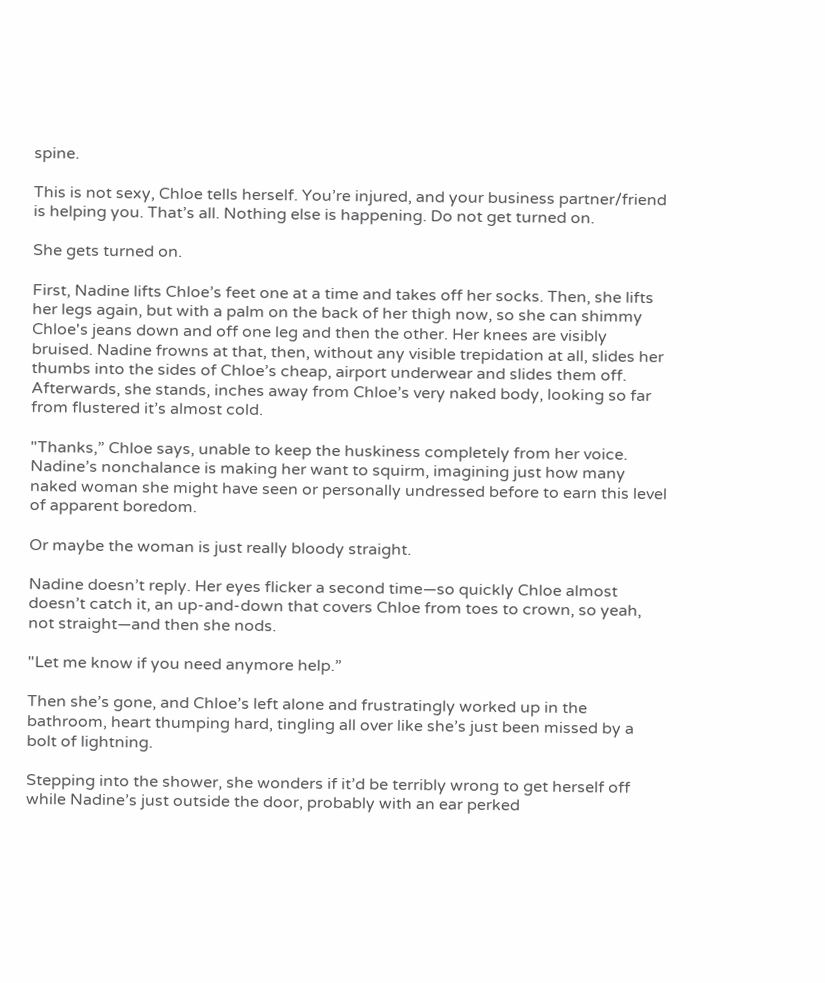spine.

This is not sexy, Chloe tells herself. You’re injured, and your business partner/friend is helping you. That’s all. Nothing else is happening. Do not get turned on.

She gets turned on.

First, Nadine lifts Chloe’s feet one at a time and takes off her socks. Then, she lifts her legs again, but with a palm on the back of her thigh now, so she can shimmy Chloe's jeans down and off one leg and then the other. Her knees are visibly bruised. Nadine frowns at that, then, without any visible trepidation at all, slides her thumbs into the sides of Chloe’s cheap, airport underwear and slides them off. Afterwards, she stands, inches away from Chloe’s very naked body, looking so far from flustered it’s almost cold.

"Thanks,” Chloe says, unable to keep the huskiness completely from her voice. Nadine’s nonchalance is making her want to squirm, imagining just how many naked woman she might have seen or personally undressed before to earn this level of apparent boredom.

Or maybe the woman is just really bloody straight.

Nadine doesn’t reply. Her eyes flicker a second time—so quickly Chloe almost doesn’t catch it, an up-and-down that covers Chloe from toes to crown, so yeah, not straight—and then she nods.

"Let me know if you need anymore help.”

Then she’s gone, and Chloe’s left alone and frustratingly worked up in the bathroom, heart thumping hard, tingling all over like she’s just been missed by a bolt of lightning.

Stepping into the shower, she wonders if it’d be terribly wrong to get herself off while Nadine’s just outside the door, probably with an ear perked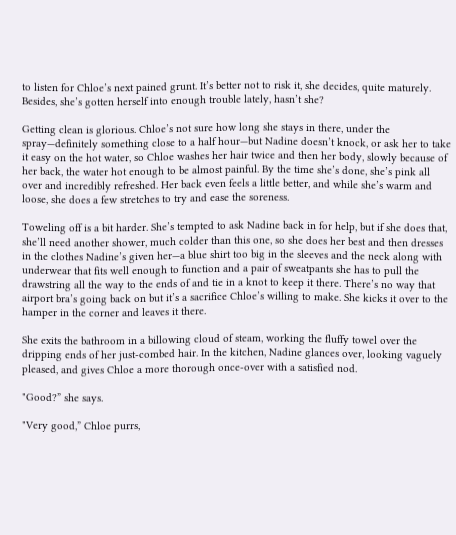to listen for Chloe’s next pained grunt. It’s better not to risk it, she decides, quite maturely. Besides, she’s gotten herself into enough trouble lately, hasn’t she?

Getting clean is glorious. Chloe’s not sure how long she stays in there, under the spray—definitely something close to a half hour—but Nadine doesn’t knock, or ask her to take it easy on the hot water, so Chloe washes her hair twice and then her body, slowly because of her back, the water hot enough to be almost painful. By the time she’s done, she’s pink all over and incredibly refreshed. Her back even feels a little better, and while she’s warm and loose, she does a few stretches to try and ease the soreness.

Toweling off is a bit harder. She’s tempted to ask Nadine back in for help, but if she does that, she’ll need another shower, much colder than this one, so she does her best and then dresses in the clothes Nadine’s given her—a blue shirt too big in the sleeves and the neck along with underwear that fits well enough to function and a pair of sweatpants she has to pull the drawstring all the way to the ends of and tie in a knot to keep it there. There’s no way that airport bra’s going back on but it’s a sacrifice Chloe’s willing to make. She kicks it over to the hamper in the corner and leaves it there.

She exits the bathroom in a billowing cloud of steam, working the fluffy towel over the dripping ends of her just-combed hair. In the kitchen, Nadine glances over, looking vaguely pleased, and gives Chloe a more thorough once-over with a satisfied nod.

"Good?” she says.

"Very good,” Chloe purrs,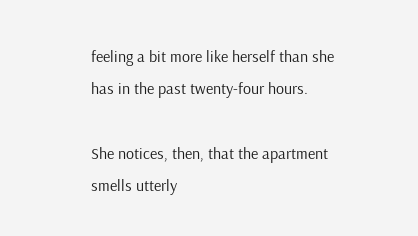feeling a bit more like herself than she has in the past twenty-four hours.

She notices, then, that the apartment smells utterly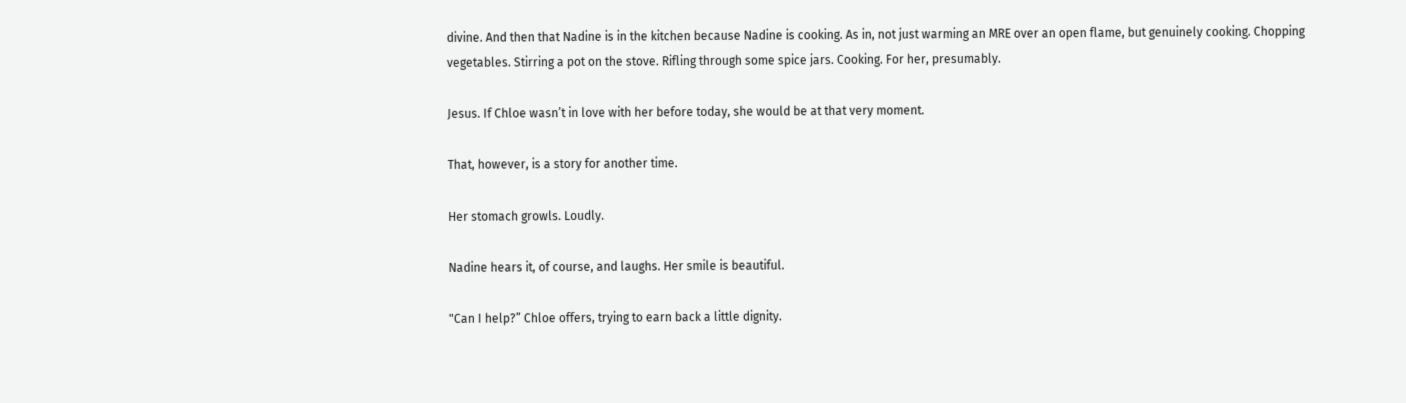divine. And then that Nadine is in the kitchen because Nadine is cooking. As in, not just warming an MRE over an open flame, but genuinely cooking. Chopping vegetables. Stirring a pot on the stove. Rifling through some spice jars. Cooking. For her, presumably.

Jesus. If Chloe wasn’t in love with her before today, she would be at that very moment.

That, however, is a story for another time.

Her stomach growls. Loudly.

Nadine hears it, of course, and laughs. Her smile is beautiful.

"Can I help?” Chloe offers, trying to earn back a little dignity.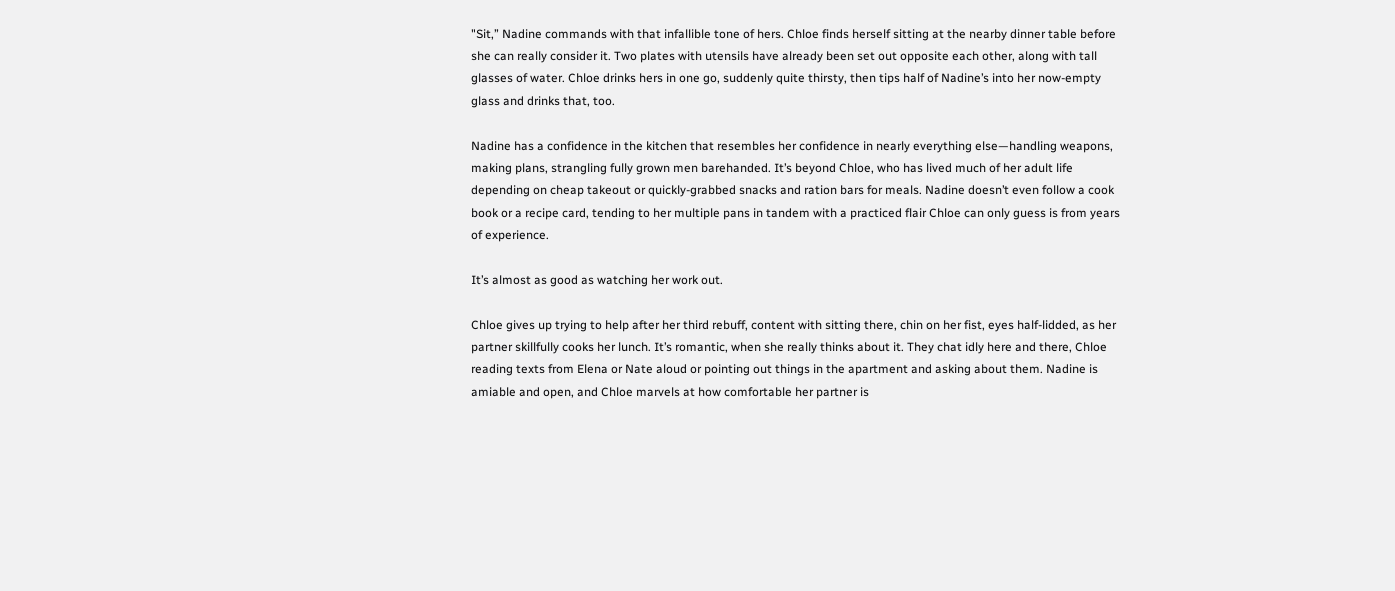"Sit,” Nadine commands with that infallible tone of hers. Chloe finds herself sitting at the nearby dinner table before she can really consider it. Two plates with utensils have already been set out opposite each other, along with tall glasses of water. Chloe drinks hers in one go, suddenly quite thirsty, then tips half of Nadine’s into her now-empty glass and drinks that, too.

Nadine has a confidence in the kitchen that resembles her confidence in nearly everything else—handling weapons, making plans, strangling fully grown men barehanded. It’s beyond Chloe, who has lived much of her adult life depending on cheap takeout or quickly-grabbed snacks and ration bars for meals. Nadine doesn’t even follow a cook book or a recipe card, tending to her multiple pans in tandem with a practiced flair Chloe can only guess is from years of experience.

It’s almost as good as watching her work out.

Chloe gives up trying to help after her third rebuff, content with sitting there, chin on her fist, eyes half-lidded, as her partner skillfully cooks her lunch. It’s romantic, when she really thinks about it. They chat idly here and there, Chloe reading texts from Elena or Nate aloud or pointing out things in the apartment and asking about them. Nadine is amiable and open, and Chloe marvels at how comfortable her partner is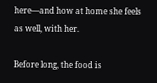here—and how at home she feels as well, with her.

Before long, the food is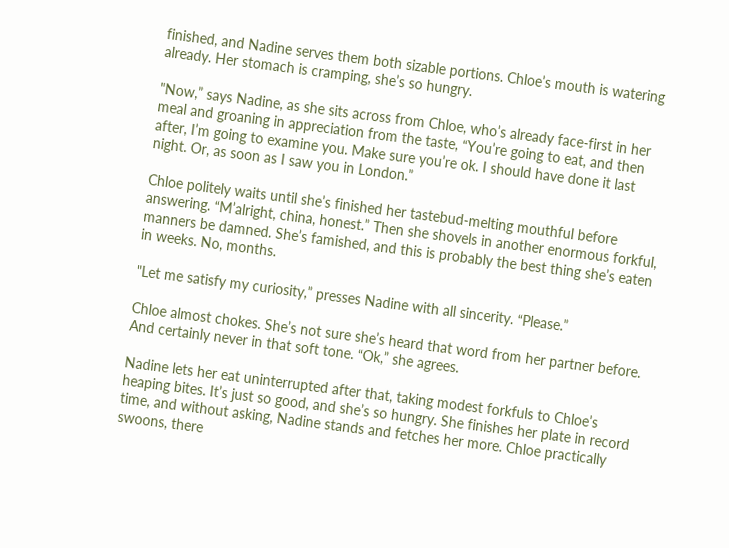finished, and Nadine serves them both sizable portions. Chloe’s mouth is watering already. Her stomach is cramping, she’s so hungry.

"Now,” says Nadine, as she sits across from Chloe, who’s already face-first in her meal and groaning in appreciation from the taste, “You’re going to eat, and then after, I’m going to examine you. Make sure you’re ok. I should have done it last night. Or, as soon as I saw you in London.”

Chloe politely waits until she’s finished her tastebud-melting mouthful before answering. “M’alright, china, honest.” Then she shovels in another enormous forkful, manners be damned. She’s famished, and this is probably the best thing she’s eaten in weeks. No, months.

"Let me satisfy my curiosity,” presses Nadine with all sincerity. “Please.”

Chloe almost chokes. She’s not sure she’s heard that word from her partner before. And certainly never in that soft tone. “Ok,” she agrees.

Nadine lets her eat uninterrupted after that, taking modest forkfuls to Chloe’s heaping bites. It’s just so good, and she’s so hungry. She finishes her plate in record time, and without asking, Nadine stands and fetches her more. Chloe practically swoons, there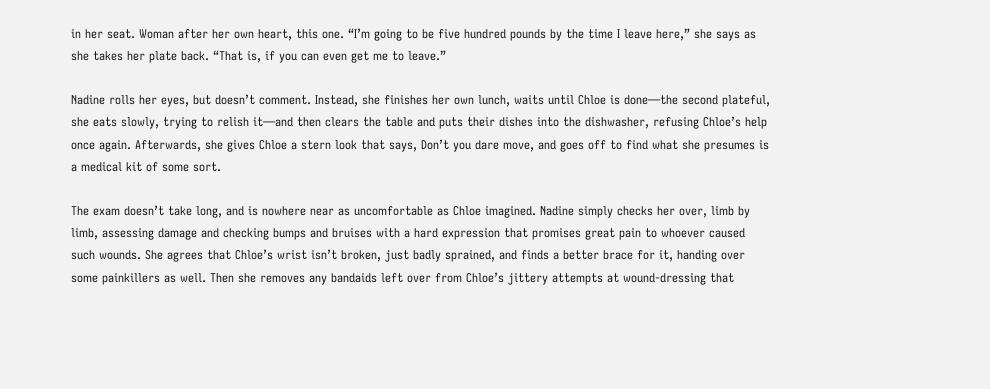in her seat. Woman after her own heart, this one. “I’m going to be five hundred pounds by the time I leave here,” she says as she takes her plate back. “That is, if you can even get me to leave.”

Nadine rolls her eyes, but doesn’t comment. Instead, she finishes her own lunch, waits until Chloe is done—the second plateful, she eats slowly, trying to relish it—and then clears the table and puts their dishes into the dishwasher, refusing Chloe’s help once again. Afterwards, she gives Chloe a stern look that says, Don’t you dare move, and goes off to find what she presumes is a medical kit of some sort.

The exam doesn’t take long, and is nowhere near as uncomfortable as Chloe imagined. Nadine simply checks her over, limb by limb, assessing damage and checking bumps and bruises with a hard expression that promises great pain to whoever caused such wounds. She agrees that Chloe’s wrist isn’t broken, just badly sprained, and finds a better brace for it, handing over some painkillers as well. Then she removes any bandaids left over from Chloe’s jittery attempts at wound-dressing that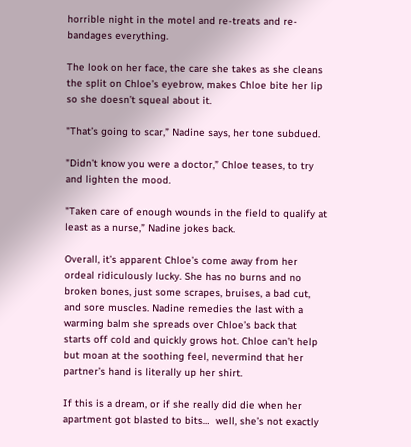horrible night in the motel and re-treats and re-bandages everything.

The look on her face, the care she takes as she cleans the split on Chloe’s eyebrow, makes Chloe bite her lip so she doesn’t squeal about it.

"That’s going to scar,” Nadine says, her tone subdued.

"Didn’t know you were a doctor,” Chloe teases, to try and lighten the mood.

"Taken care of enough wounds in the field to qualify at least as a nurse,” Nadine jokes back.

Overall, it’s apparent Chloe’s come away from her ordeal ridiculously lucky. She has no burns and no broken bones, just some scrapes, bruises, a bad cut, and sore muscles. Nadine remedies the last with a warming balm she spreads over Chloe’s back that starts off cold and quickly grows hot. Chloe can’t help but moan at the soothing feel, nevermind that her partner’s hand is literally up her shirt.

If this is a dream, or if she really did die when her apartment got blasted to bits…  well, she’s not exactly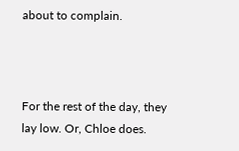about to complain.



For the rest of the day, they lay low. Or, Chloe does.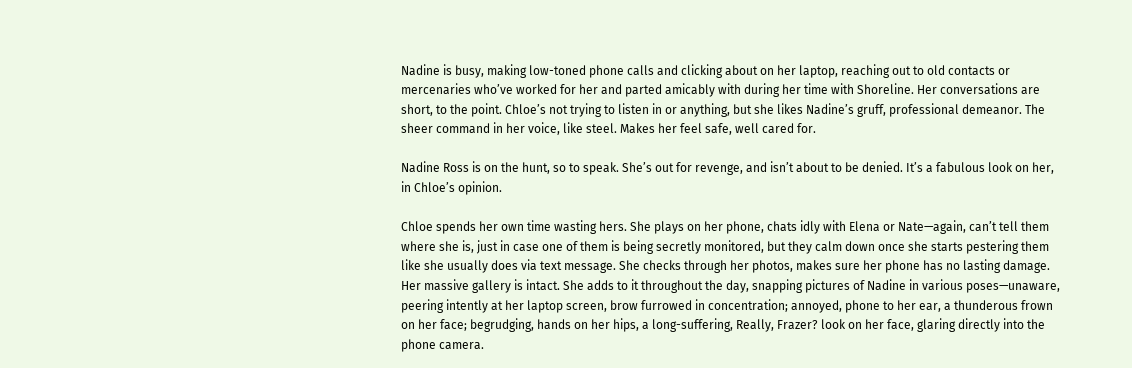Nadine is busy, making low-toned phone calls and clicking about on her laptop, reaching out to old contacts or mercenaries who’ve worked for her and parted amicably with during her time with Shoreline. Her conversations are short, to the point. Chloe’s not trying to listen in or anything, but she likes Nadine’s gruff, professional demeanor. The sheer command in her voice, like steel. Makes her feel safe, well cared for.

Nadine Ross is on the hunt, so to speak. She’s out for revenge, and isn’t about to be denied. It’s a fabulous look on her, in Chloe’s opinion.

Chloe spends her own time wasting hers. She plays on her phone, chats idly with Elena or Nate—again, can’t tell them where she is, just in case one of them is being secretly monitored, but they calm down once she starts pestering them like she usually does via text message. She checks through her photos, makes sure her phone has no lasting damage. Her massive gallery is intact. She adds to it throughout the day, snapping pictures of Nadine in various poses—unaware, peering intently at her laptop screen, brow furrowed in concentration; annoyed, phone to her ear, a thunderous frown on her face; begrudging, hands on her hips, a long-suffering, Really, Frazer? look on her face, glaring directly into the phone camera.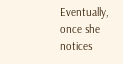Eventually, once she notices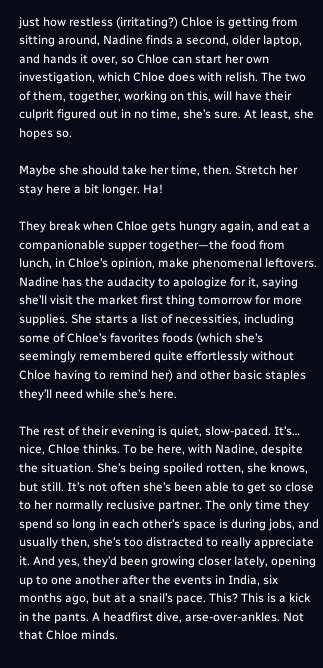just how restless (irritating?) Chloe is getting from sitting around, Nadine finds a second, older laptop, and hands it over, so Chloe can start her own investigation, which Chloe does with relish. The two of them, together, working on this, will have their culprit figured out in no time, she’s sure. At least, she hopes so.

Maybe she should take her time, then. Stretch her stay here a bit longer. Ha!

They break when Chloe gets hungry again, and eat a companionable supper together—the food from lunch, in Chloe’s opinion, make phenomenal leftovers. Nadine has the audacity to apologize for it, saying she’ll visit the market first thing tomorrow for more supplies. She starts a list of necessities, including some of Chloe’s favorites foods (which she’s seemingly remembered quite effortlessly without Chloe having to remind her) and other basic staples they’ll need while she’s here.

The rest of their evening is quiet, slow-paced. It’s… nice, Chloe thinks. To be here, with Nadine, despite the situation. She’s being spoiled rotten, she knows, but still. It’s not often she’s been able to get so close to her normally reclusive partner. The only time they spend so long in each other’s space is during jobs, and usually then, she’s too distracted to really appreciate it. And yes, they’d been growing closer lately, opening up to one another after the events in India, six months ago, but at a snail’s pace. This? This is a kick in the pants. A headfirst dive, arse-over-ankles. Not that Chloe minds.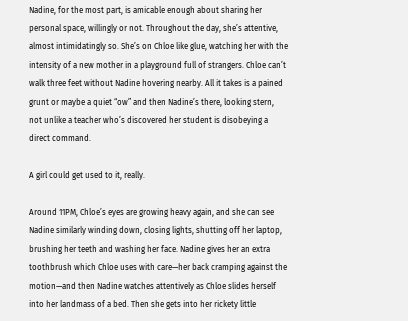Nadine, for the most part, is amicable enough about sharing her personal space, willingly or not. Throughout the day, she’s attentive, almost intimidatingly so. She’s on Chloe like glue, watching her with the intensity of a new mother in a playground full of strangers. Chloe can’t walk three feet without Nadine hovering nearby. All it takes is a pained grunt or maybe a quiet “ow” and then Nadine’s there, looking stern, not unlike a teacher who’s discovered her student is disobeying a direct command.

A girl could get used to it, really.

Around 11PM, Chloe’s eyes are growing heavy again, and she can see Nadine similarly winding down, closing lights, shutting off her laptop, brushing her teeth and washing her face. Nadine gives her an extra toothbrush which Chloe uses with care—her back cramping against the motion—and then Nadine watches attentively as Chloe slides herself into her landmass of a bed. Then she gets into her rickety little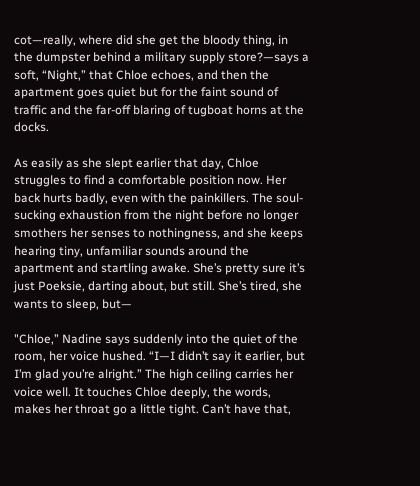cot—really, where did she get the bloody thing, in the dumpster behind a military supply store?—says a soft, “Night,” that Chloe echoes, and then the apartment goes quiet but for the faint sound of traffic and the far-off blaring of tugboat horns at the docks.

As easily as she slept earlier that day, Chloe struggles to find a comfortable position now. Her back hurts badly, even with the painkillers. The soul-sucking exhaustion from the night before no longer smothers her senses to nothingness, and she keeps hearing tiny, unfamiliar sounds around the apartment and startling awake. She’s pretty sure it’s just Poeksie, darting about, but still. She’s tired, she wants to sleep, but—

"Chloe,” Nadine says suddenly into the quiet of the room, her voice hushed. “I—I didn’t say it earlier, but I’m glad you’re alright.” The high ceiling carries her voice well. It touches Chloe deeply, the words, makes her throat go a little tight. Can’t have that,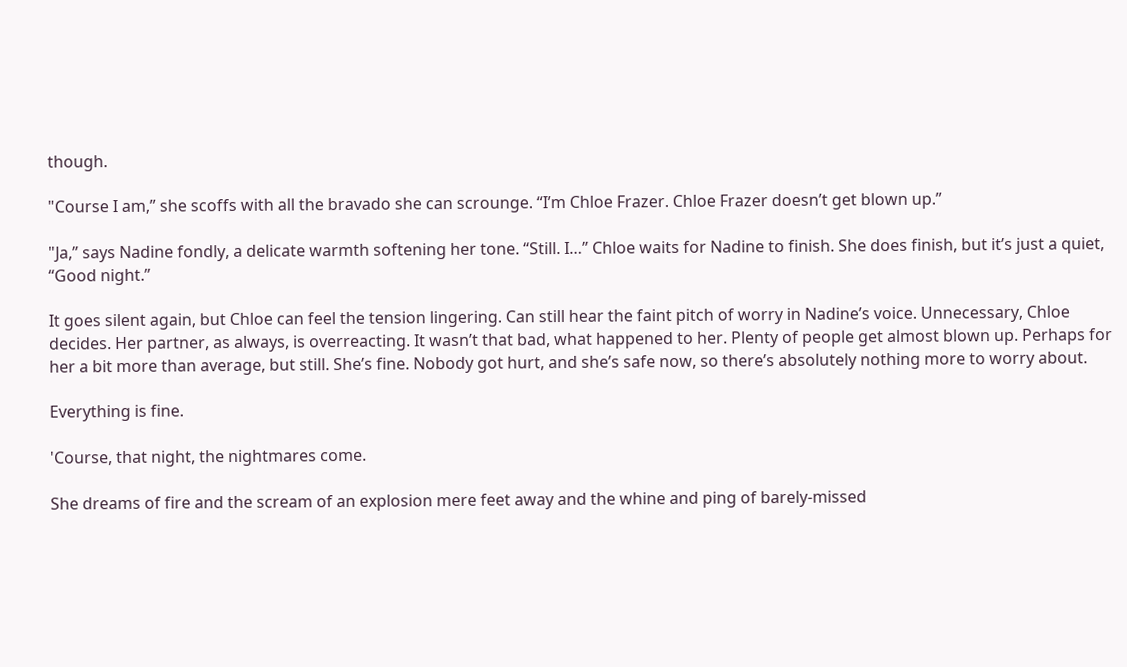though.

"Course I am,” she scoffs with all the bravado she can scrounge. “I’m Chloe Frazer. Chloe Frazer doesn’t get blown up.”

"Ja,” says Nadine fondly, a delicate warmth softening her tone. “Still. I…” Chloe waits for Nadine to finish. She does finish, but it’s just a quiet, “Good night.”

It goes silent again, but Chloe can feel the tension lingering. Can still hear the faint pitch of worry in Nadine’s voice. Unnecessary, Chloe decides. Her partner, as always, is overreacting. It wasn’t that bad, what happened to her. Plenty of people get almost blown up. Perhaps for her a bit more than average, but still. She’s fine. Nobody got hurt, and she’s safe now, so there’s absolutely nothing more to worry about.

Everything is fine.

'Course, that night, the nightmares come.

She dreams of fire and the scream of an explosion mere feet away and the whine and ping of barely-missed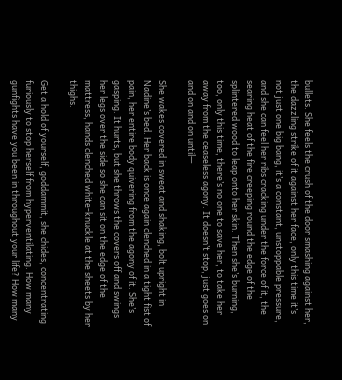bullets. She feels the crush of the door smashing against her, the dazzling strike of it against her face, only this time it’s not just one big bang, it’s a constant, unstoppable pressure, and she can feel her ribs cracking under the force of it, the searing heat of the fire creeping round the edge of the splintered wood to leap onto her skin. Then she’s burning, too, only this time, there’s no one to save her, to take her away from the ceaseless agony. It doesn’t stop, just goes on and on and on until—

She wakes covered in sweat and shaking, bolt upright in Nadine’s bed. Her back is once again clenched in a tight fist of pain, her entire body quivering from the agony of it. She’s gasping. It hurts, but she throws the covers off and swings her legs over the side so she can sit on the edge of the mattress, hands clenched white-knuckle at the sheets by her thighs.

Get a hold of yourself, goddammit, she chides, concentrating furiously to stop herself from hyperventilating. How many gunfights have you been in throughout your life? How many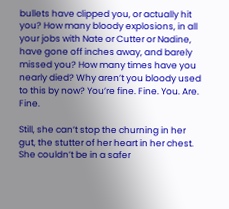bullets have clipped you, or actually hit you? How many bloody explosions, in all your jobs with Nate or Cutter or Nadine, have gone off inches away, and barely missed you? How many times have you nearly died? Why aren’t you bloody used to this by now? You’re fine. Fine. You. Are. Fine.

Still, she can’t stop the churning in her gut, the stutter of her heart in her chest. She couldn’t be in a safer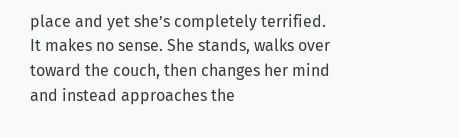place and yet she’s completely terrified. It makes no sense. She stands, walks over toward the couch, then changes her mind and instead approaches the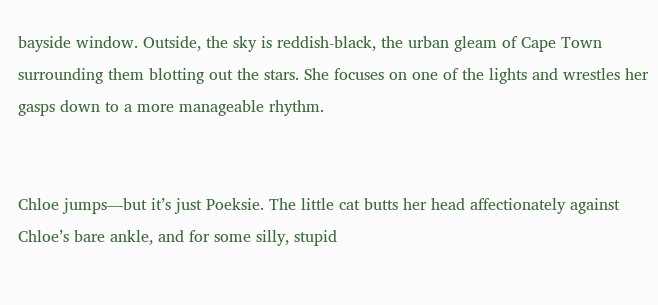bayside window. Outside, the sky is reddish-black, the urban gleam of Cape Town surrounding them blotting out the stars. She focuses on one of the lights and wrestles her gasps down to a more manageable rhythm.


Chloe jumps—but it’s just Poeksie. The little cat butts her head affectionately against Chloe’s bare ankle, and for some silly, stupid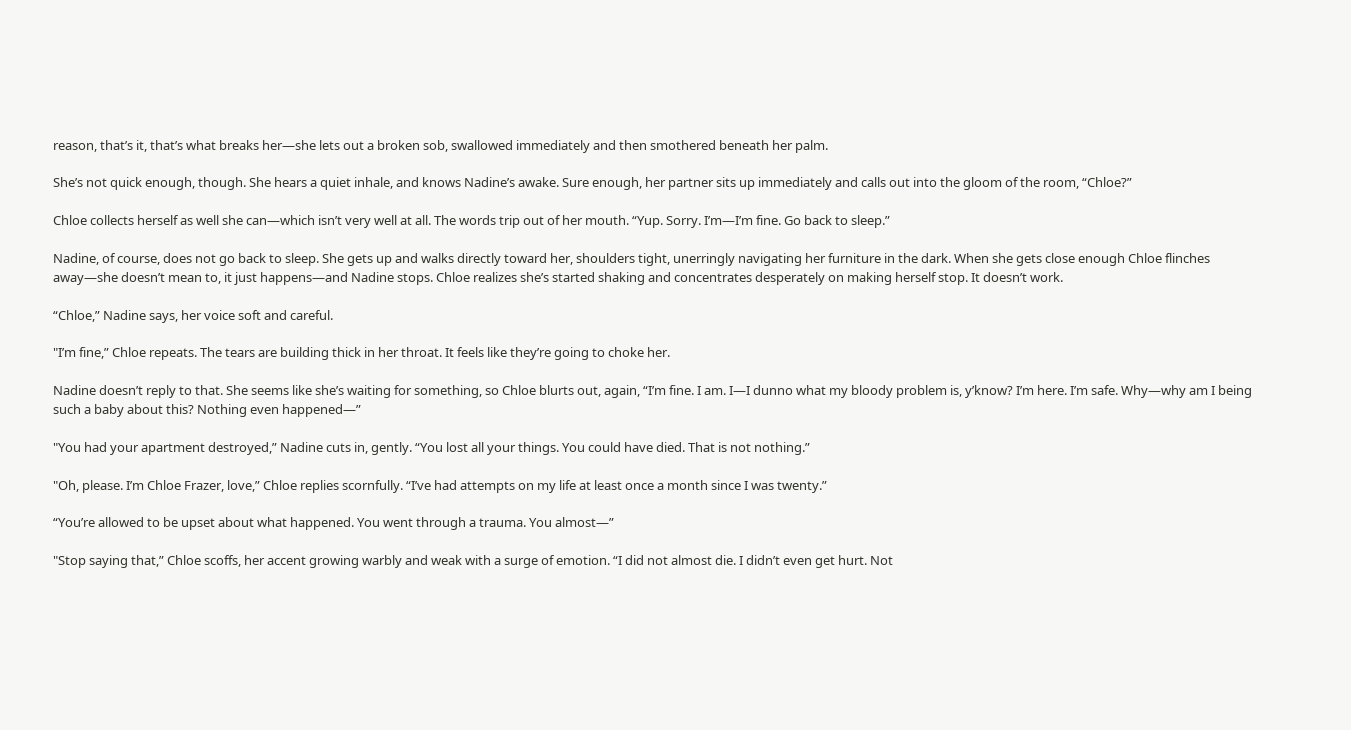reason, that’s it, that’s what breaks her—she lets out a broken sob, swallowed immediately and then smothered beneath her palm.

She’s not quick enough, though. She hears a quiet inhale, and knows Nadine’s awake. Sure enough, her partner sits up immediately and calls out into the gloom of the room, “Chloe?”

Chloe collects herself as well she can—which isn’t very well at all. The words trip out of her mouth. “Yup. Sorry. I’m—I’m fine. Go back to sleep.”

Nadine, of course, does not go back to sleep. She gets up and walks directly toward her, shoulders tight, unerringly navigating her furniture in the dark. When she gets close enough Chloe flinches away—she doesn’t mean to, it just happens—and Nadine stops. Chloe realizes she’s started shaking and concentrates desperately on making herself stop. It doesn’t work.

“Chloe,” Nadine says, her voice soft and careful.

"I’m fine,” Chloe repeats. The tears are building thick in her throat. It feels like they’re going to choke her.

Nadine doesn’t reply to that. She seems like she’s waiting for something, so Chloe blurts out, again, “I’m fine. I am. I—I dunno what my bloody problem is, y’know? I’m here. I’m safe. Why—why am I being such a baby about this? Nothing even happened—”

"You had your apartment destroyed,” Nadine cuts in, gently. “You lost all your things. You could have died. That is not nothing.”

"Oh, please. I’m Chloe Frazer, love,” Chloe replies scornfully. “I’ve had attempts on my life at least once a month since I was twenty.”

“You’re allowed to be upset about what happened. You went through a trauma. You almost—”

"Stop saying that,” Chloe scoffs, her accent growing warbly and weak with a surge of emotion. “I did not almost die. I didn’t even get hurt. Not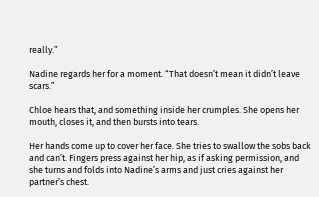really.”

Nadine regards her for a moment. “That doesn’t mean it didn’t leave scars.”

Chloe hears that, and something inside her crumples. She opens her mouth, closes it, and then bursts into tears.

Her hands come up to cover her face. She tries to swallow the sobs back and can’t. Fingers press against her hip, as if asking permission, and she turns and folds into Nadine’s arms and just cries against her partner’s chest.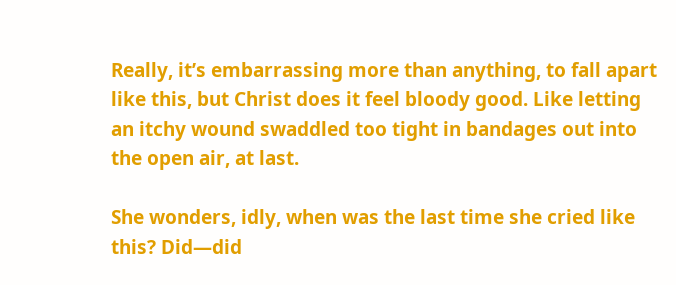Really, it’s embarrassing more than anything, to fall apart like this, but Christ does it feel bloody good. Like letting an itchy wound swaddled too tight in bandages out into the open air, at last.

She wonders, idly, when was the last time she cried like this? Did—did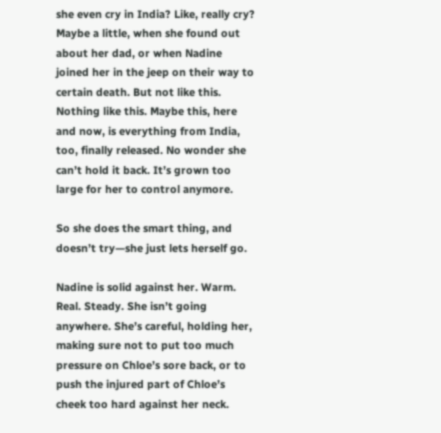she even cry in India? Like, really cry? Maybe a little, when she found out about her dad, or when Nadine joined her in the jeep on their way to certain death. But not like this. Nothing like this. Maybe this, here and now, is everything from India, too, finally released. No wonder she can’t hold it back. It’s grown too large for her to control anymore.

So she does the smart thing, and doesn’t try—she just lets herself go.

Nadine is solid against her. Warm. Real. Steady. She isn’t going anywhere. She’s careful, holding her, making sure not to put too much pressure on Chloe’s sore back, or to push the injured part of Chloe’s cheek too hard against her neck.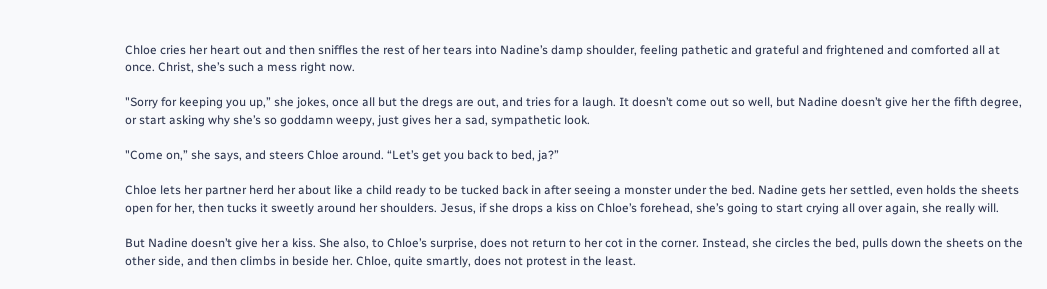Chloe cries her heart out and then sniffles the rest of her tears into Nadine’s damp shoulder, feeling pathetic and grateful and frightened and comforted all at once. Christ, she’s such a mess right now.

"Sorry for keeping you up,” she jokes, once all but the dregs are out, and tries for a laugh. It doesn’t come out so well, but Nadine doesn’t give her the fifth degree, or start asking why she’s so goddamn weepy, just gives her a sad, sympathetic look.

"Come on,” she says, and steers Chloe around. “Let’s get you back to bed, ja?”

Chloe lets her partner herd her about like a child ready to be tucked back in after seeing a monster under the bed. Nadine gets her settled, even holds the sheets open for her, then tucks it sweetly around her shoulders. Jesus, if she drops a kiss on Chloe’s forehead, she’s going to start crying all over again, she really will.

But Nadine doesn’t give her a kiss. She also, to Chloe’s surprise, does not return to her cot in the corner. Instead, she circles the bed, pulls down the sheets on the other side, and then climbs in beside her. Chloe, quite smartly, does not protest in the least.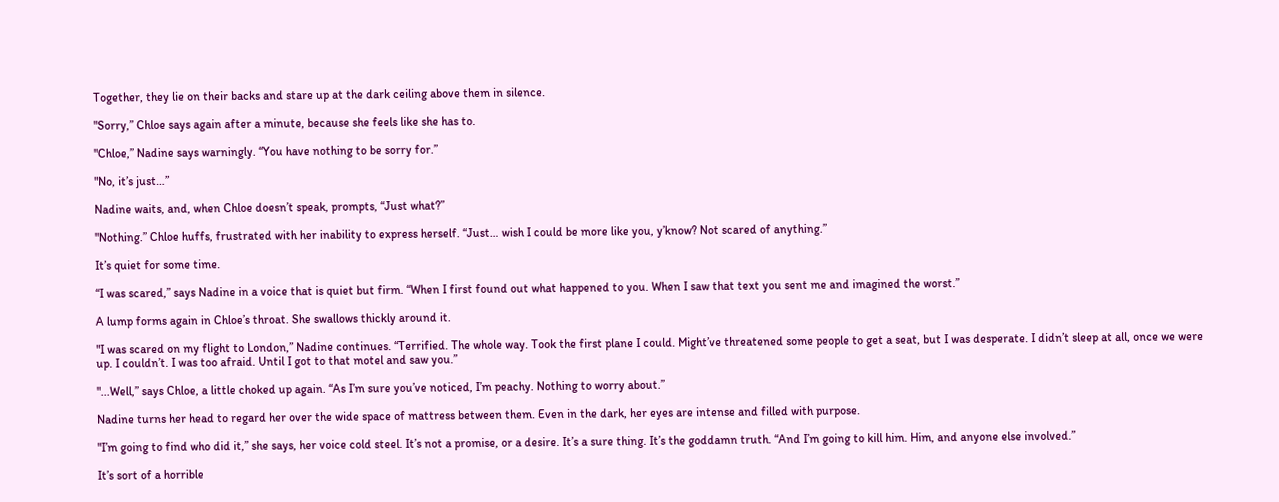Together, they lie on their backs and stare up at the dark ceiling above them in silence.

"Sorry,” Chloe says again after a minute, because she feels like she has to.

"Chloe,” Nadine says warningly. “You have nothing to be sorry for.”

"No, it’s just…”

Nadine waits, and, when Chloe doesn’t speak, prompts, “Just what?”

"Nothing.” Chloe huffs, frustrated with her inability to express herself. “Just… wish I could be more like you, y’know? Not scared of anything.”

It’s quiet for some time.

“I was scared,” says Nadine in a voice that is quiet but firm. “When I first found out what happened to you. When I saw that text you sent me and imagined the worst.”

A lump forms again in Chloe’s throat. She swallows thickly around it.

"I was scared on my flight to London,” Nadine continues. “Terrified. The whole way. Took the first plane I could. Might’ve threatened some people to get a seat, but I was desperate. I didn’t sleep at all, once we were up. I couldn’t. I was too afraid. Until I got to that motel and saw you.”

"...Well,” says Chloe, a little choked up again. “As I’m sure you’ve noticed, I’m peachy. Nothing to worry about.”

Nadine turns her head to regard her over the wide space of mattress between them. Even in the dark, her eyes are intense and filled with purpose.

"I’m going to find who did it,” she says, her voice cold steel. It’s not a promise, or a desire. It’s a sure thing. It’s the goddamn truth. “And I’m going to kill him. Him, and anyone else involved.”

It’s sort of a horrible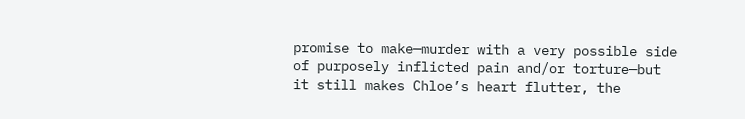promise to make—murder with a very possible side of purposely inflicted pain and/or torture—but it still makes Chloe’s heart flutter, the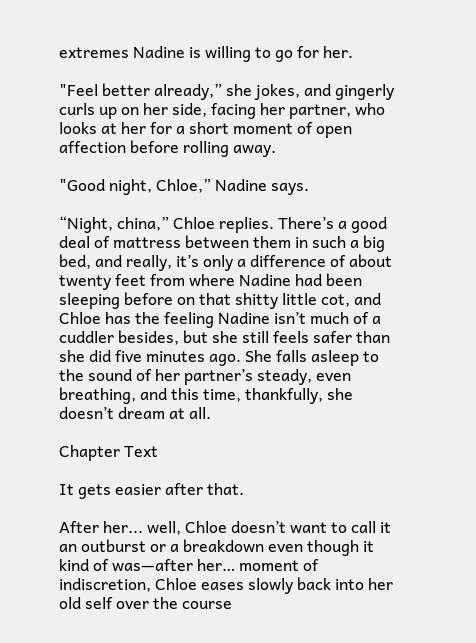extremes Nadine is willing to go for her.

"Feel better already,” she jokes, and gingerly curls up on her side, facing her partner, who looks at her for a short moment of open affection before rolling away.

"Good night, Chloe,” Nadine says.

“Night, china,” Chloe replies. There’s a good deal of mattress between them in such a big bed, and really, it’s only a difference of about twenty feet from where Nadine had been sleeping before on that shitty little cot, and Chloe has the feeling Nadine isn’t much of a cuddler besides, but she still feels safer than she did five minutes ago. She falls asleep to the sound of her partner’s steady, even breathing, and this time, thankfully, she doesn’t dream at all.

Chapter Text

It gets easier after that.

After her... well, Chloe doesn’t want to call it an outburst or a breakdown even though it kind of was—after her… moment of indiscretion, Chloe eases slowly back into her old self over the course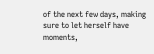of the next few days, making sure to let herself have moments,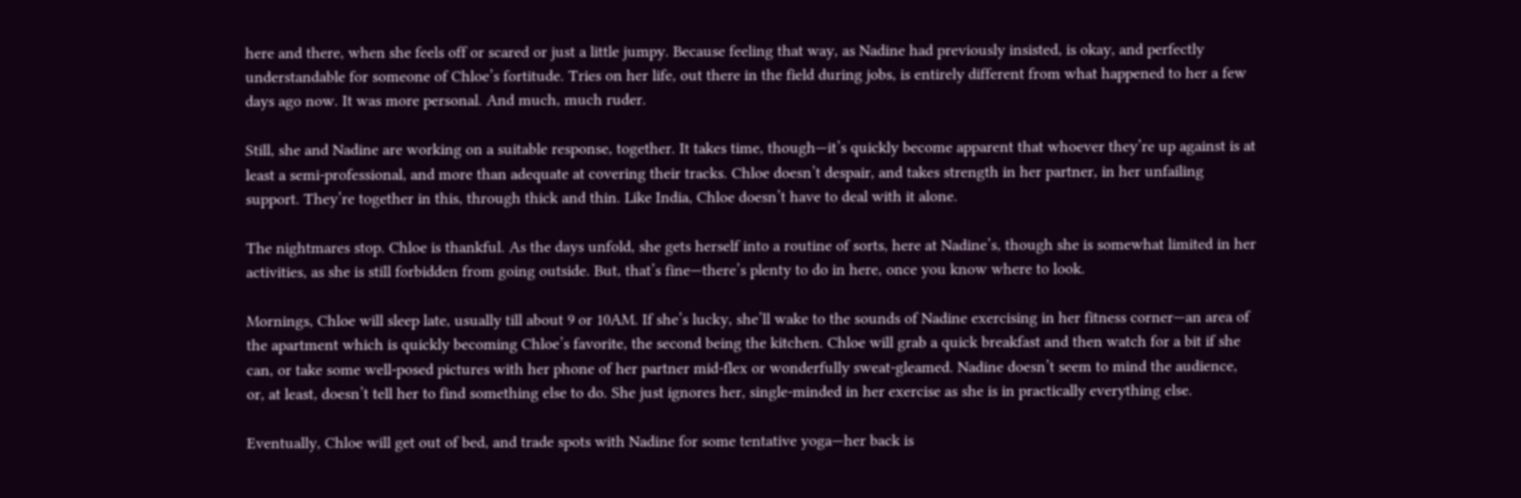here and there, when she feels off or scared or just a little jumpy. Because feeling that way, as Nadine had previously insisted, is okay, and perfectly understandable for someone of Chloe’s fortitude. Tries on her life, out there in the field during jobs, is entirely different from what happened to her a few days ago now. It was more personal. And much, much ruder.

Still, she and Nadine are working on a suitable response, together. It takes time, though—it’s quickly become apparent that whoever they’re up against is at least a semi-professional, and more than adequate at covering their tracks. Chloe doesn’t despair, and takes strength in her partner, in her unfailing support. They’re together in this, through thick and thin. Like India, Chloe doesn’t have to deal with it alone.

The nightmares stop. Chloe is thankful. As the days unfold, she gets herself into a routine of sorts, here at Nadine’s, though she is somewhat limited in her activities, as she is still forbidden from going outside. But, that’s fine—there’s plenty to do in here, once you know where to look.

Mornings, Chloe will sleep late, usually till about 9 or 10AM. If she’s lucky, she’ll wake to the sounds of Nadine exercising in her fitness corner—an area of the apartment which is quickly becoming Chloe’s favorite, the second being the kitchen. Chloe will grab a quick breakfast and then watch for a bit if she can, or take some well-posed pictures with her phone of her partner mid-flex or wonderfully sweat-gleamed. Nadine doesn’t seem to mind the audience, or, at least, doesn’t tell her to find something else to do. She just ignores her, single-minded in her exercise as she is in practically everything else.

Eventually, Chloe will get out of bed, and trade spots with Nadine for some tentative yoga—her back is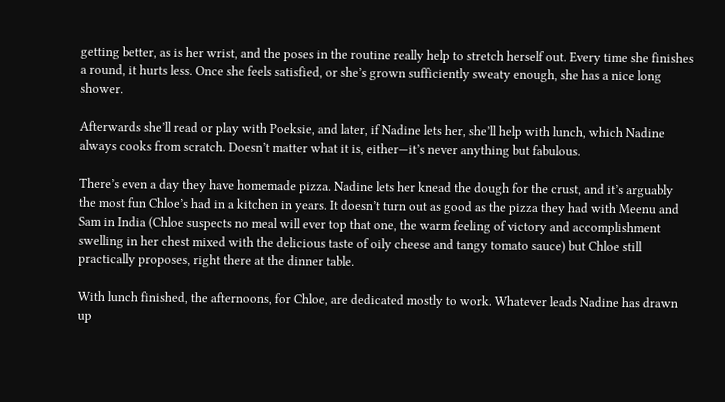getting better, as is her wrist, and the poses in the routine really help to stretch herself out. Every time she finishes a round, it hurts less. Once she feels satisfied, or she’s grown sufficiently sweaty enough, she has a nice long shower.

Afterwards she’ll read or play with Poeksie, and later, if Nadine lets her, she’ll help with lunch, which Nadine always cooks from scratch. Doesn’t matter what it is, either—it’s never anything but fabulous.

There’s even a day they have homemade pizza. Nadine lets her knead the dough for the crust, and it’s arguably the most fun Chloe’s had in a kitchen in years. It doesn’t turn out as good as the pizza they had with Meenu and Sam in India (Chloe suspects no meal will ever top that one, the warm feeling of victory and accomplishment swelling in her chest mixed with the delicious taste of oily cheese and tangy tomato sauce) but Chloe still practically proposes, right there at the dinner table.

With lunch finished, the afternoons, for Chloe, are dedicated mostly to work. Whatever leads Nadine has drawn up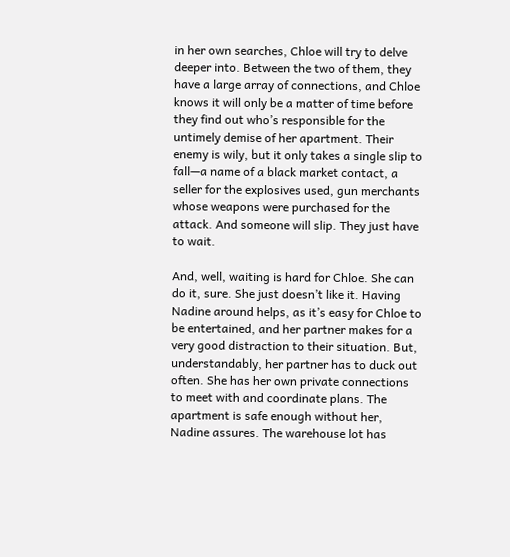in her own searches, Chloe will try to delve deeper into. Between the two of them, they have a large array of connections, and Chloe knows it will only be a matter of time before they find out who’s responsible for the untimely demise of her apartment. Their enemy is wily, but it only takes a single slip to fall—a name of a black market contact, a seller for the explosives used, gun merchants whose weapons were purchased for the attack. And someone will slip. They just have to wait.

And, well, waiting is hard for Chloe. She can do it, sure. She just doesn’t like it. Having Nadine around helps, as it’s easy for Chloe to be entertained, and her partner makes for a very good distraction to their situation. But, understandably, her partner has to duck out often. She has her own private connections to meet with and coordinate plans. The apartment is safe enough without her, Nadine assures. The warehouse lot has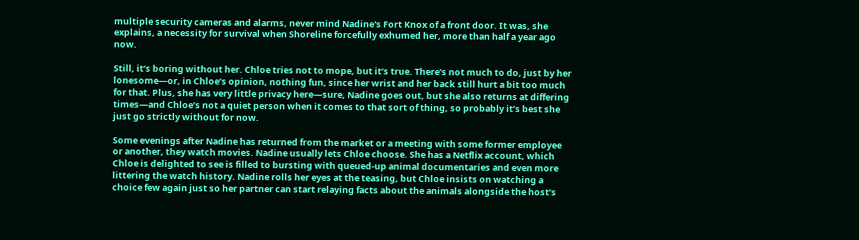multiple security cameras and alarms, never mind Nadine's Fort Knox of a front door. It was, she explains, a necessity for survival when Shoreline forcefully exhumed her, more than half a year ago now.

Still, it’s boring without her. Chloe tries not to mope, but it’s true. There’s not much to do, just by her lonesome—or, in Chloe’s opinion, nothing fun, since her wrist and her back still hurt a bit too much for that. Plus, she has very little privacy here—sure, Nadine goes out, but she also returns at differing times—and Chloe’s not a quiet person when it comes to that sort of thing, so probably it’s best she just go strictly without for now.

Some evenings after Nadine has returned from the market or a meeting with some former employee or another, they watch movies. Nadine usually lets Chloe choose. She has a Netflix account, which Chloe is delighted to see is filled to bursting with queued-up animal documentaries and even more littering the watch history. Nadine rolls her eyes at the teasing, but Chloe insists on watching a choice few again just so her partner can start relaying facts about the animals alongside the host’s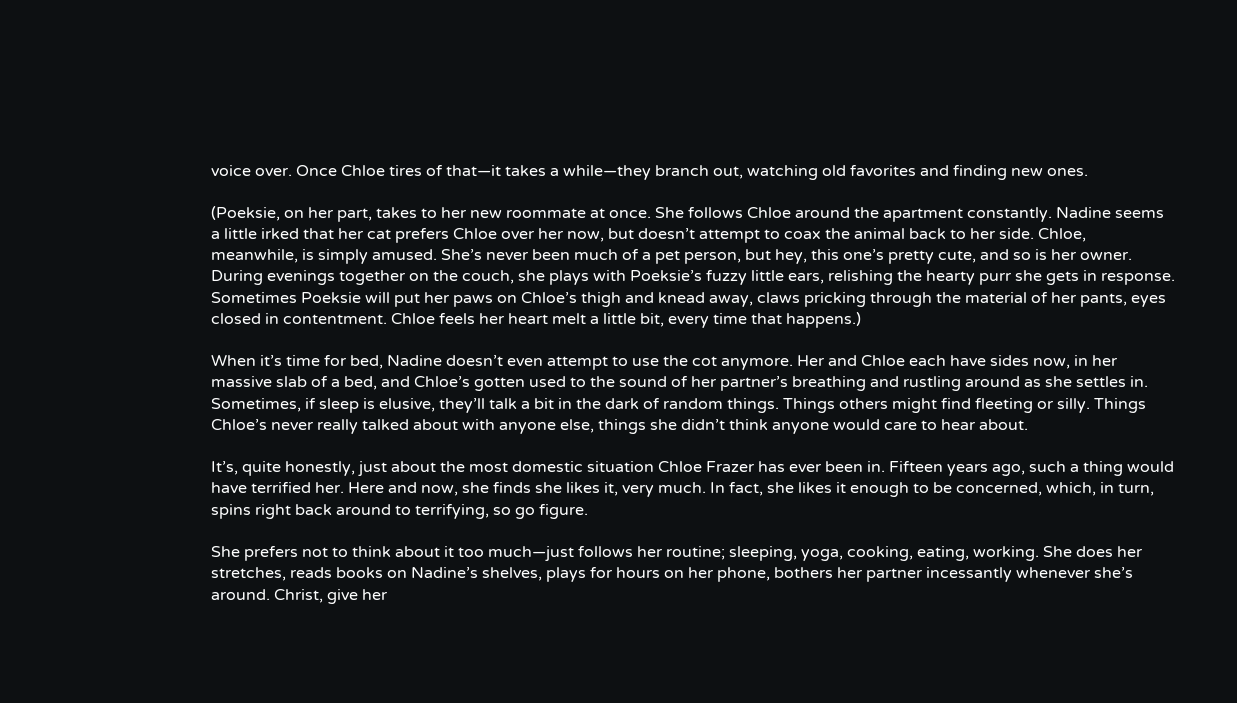voice over. Once Chloe tires of that—it takes a while—they branch out, watching old favorites and finding new ones.

(Poeksie, on her part, takes to her new roommate at once. She follows Chloe around the apartment constantly. Nadine seems a little irked that her cat prefers Chloe over her now, but doesn’t attempt to coax the animal back to her side. Chloe, meanwhile, is simply amused. She’s never been much of a pet person, but hey, this one’s pretty cute, and so is her owner. During evenings together on the couch, she plays with Poeksie’s fuzzy little ears, relishing the hearty purr she gets in response. Sometimes Poeksie will put her paws on Chloe’s thigh and knead away, claws pricking through the material of her pants, eyes closed in contentment. Chloe feels her heart melt a little bit, every time that happens.)

When it’s time for bed, Nadine doesn’t even attempt to use the cot anymore. Her and Chloe each have sides now, in her massive slab of a bed, and Chloe’s gotten used to the sound of her partner’s breathing and rustling around as she settles in. Sometimes, if sleep is elusive, they’ll talk a bit in the dark of random things. Things others might find fleeting or silly. Things Chloe’s never really talked about with anyone else, things she didn’t think anyone would care to hear about.

It’s, quite honestly, just about the most domestic situation Chloe Frazer has ever been in. Fifteen years ago, such a thing would have terrified her. Here and now, she finds she likes it, very much. In fact, she likes it enough to be concerned, which, in turn, spins right back around to terrifying, so go figure.

She prefers not to think about it too much—just follows her routine; sleeping, yoga, cooking, eating, working. She does her stretches, reads books on Nadine’s shelves, plays for hours on her phone, bothers her partner incessantly whenever she’s around. Christ, give her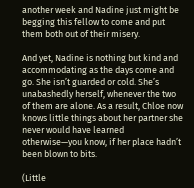another week and Nadine just might be begging this fellow to come and put them both out of their misery.

And yet, Nadine is nothing but kind and accommodating as the days come and go. She isn’t guarded or cold. She’s unabashedly herself, whenever the two of them are alone. As a result, Chloe now knows little things about her partner she never would have learned otherwise—you know, if her place hadn’t been blown to bits.

(Little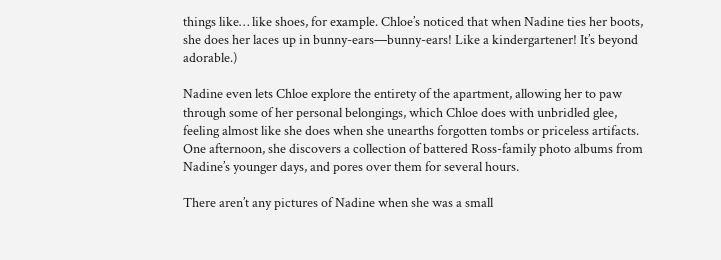things like… like shoes, for example. Chloe’s noticed that when Nadine ties her boots, she does her laces up in bunny-ears—bunny-ears! Like a kindergartener! It’s beyond adorable.)

Nadine even lets Chloe explore the entirety of the apartment, allowing her to paw through some of her personal belongings, which Chloe does with unbridled glee, feeling almost like she does when she unearths forgotten tombs or priceless artifacts. One afternoon, she discovers a collection of battered Ross-family photo albums from Nadine’s younger days, and pores over them for several hours.

There aren’t any pictures of Nadine when she was a small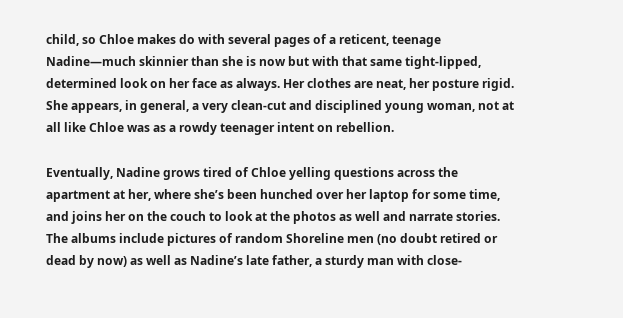child, so Chloe makes do with several pages of a reticent, teenage Nadine—much skinnier than she is now but with that same tight-lipped, determined look on her face as always. Her clothes are neat, her posture rigid. She appears, in general, a very clean-cut and disciplined young woman, not at all like Chloe was as a rowdy teenager intent on rebellion.

Eventually, Nadine grows tired of Chloe yelling questions across the apartment at her, where she’s been hunched over her laptop for some time, and joins her on the couch to look at the photos as well and narrate stories. The albums include pictures of random Shoreline men (no doubt retired or dead by now) as well as Nadine’s late father, a sturdy man with close-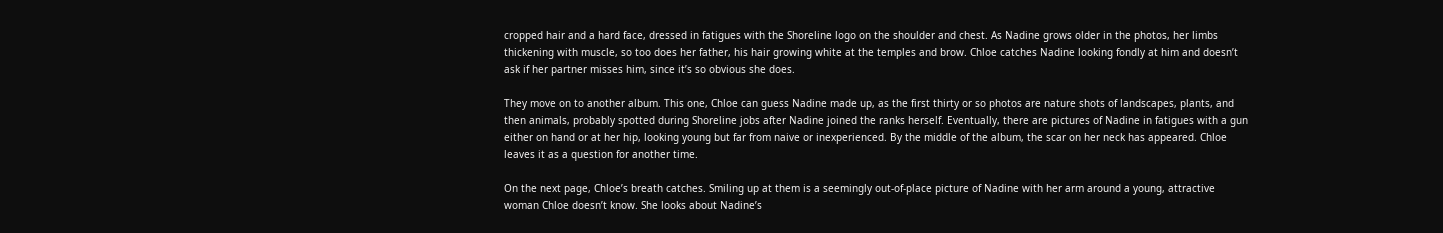cropped hair and a hard face, dressed in fatigues with the Shoreline logo on the shoulder and chest. As Nadine grows older in the photos, her limbs thickening with muscle, so too does her father, his hair growing white at the temples and brow. Chloe catches Nadine looking fondly at him and doesn’t ask if her partner misses him, since it’s so obvious she does.

They move on to another album. This one, Chloe can guess Nadine made up, as the first thirty or so photos are nature shots of landscapes, plants, and then animals, probably spotted during Shoreline jobs after Nadine joined the ranks herself. Eventually, there are pictures of Nadine in fatigues with a gun either on hand or at her hip, looking young but far from naive or inexperienced. By the middle of the album, the scar on her neck has appeared. Chloe leaves it as a question for another time.

On the next page, Chloe’s breath catches. Smiling up at them is a seemingly out-of-place picture of Nadine with her arm around a young, attractive woman Chloe doesn’t know. She looks about Nadine’s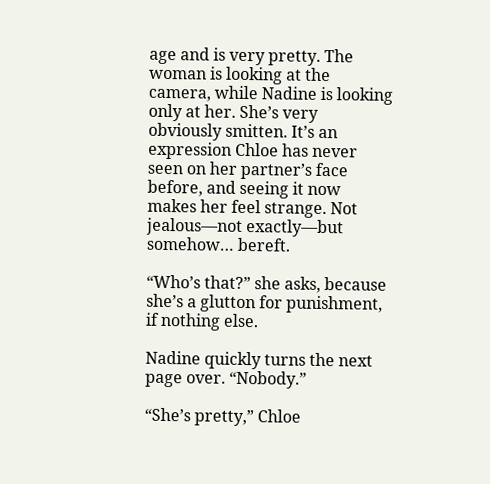age and is very pretty. The woman is looking at the camera, while Nadine is looking only at her. She’s very obviously smitten. It’s an expression Chloe has never seen on her partner’s face before, and seeing it now makes her feel strange. Not jealous—not exactly—but somehow… bereft.

“Who’s that?” she asks, because she’s a glutton for punishment, if nothing else.

Nadine quickly turns the next page over. “Nobody.”

“She’s pretty,” Chloe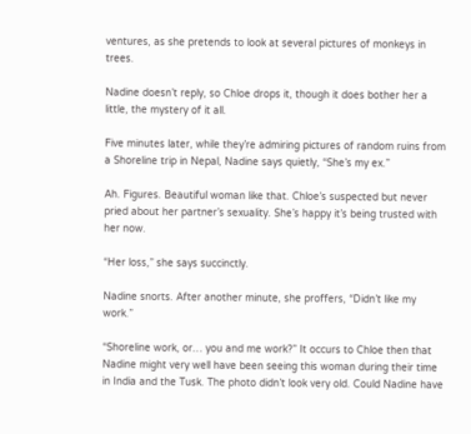ventures, as she pretends to look at several pictures of monkeys in trees.

Nadine doesn’t reply, so Chloe drops it, though it does bother her a little, the mystery of it all.

Five minutes later, while they’re admiring pictures of random ruins from a Shoreline trip in Nepal, Nadine says quietly, “She’s my ex.”

Ah. Figures. Beautiful woman like that. Chloe’s suspected but never pried about her partner’s sexuality. She’s happy it’s being trusted with her now.

“Her loss,” she says succinctly.

Nadine snorts. After another minute, she proffers, “Didn’t like my work.”

“Shoreline work, or… you and me work?” It occurs to Chloe then that Nadine might very well have been seeing this woman during their time in India and the Tusk. The photo didn’t look very old. Could Nadine have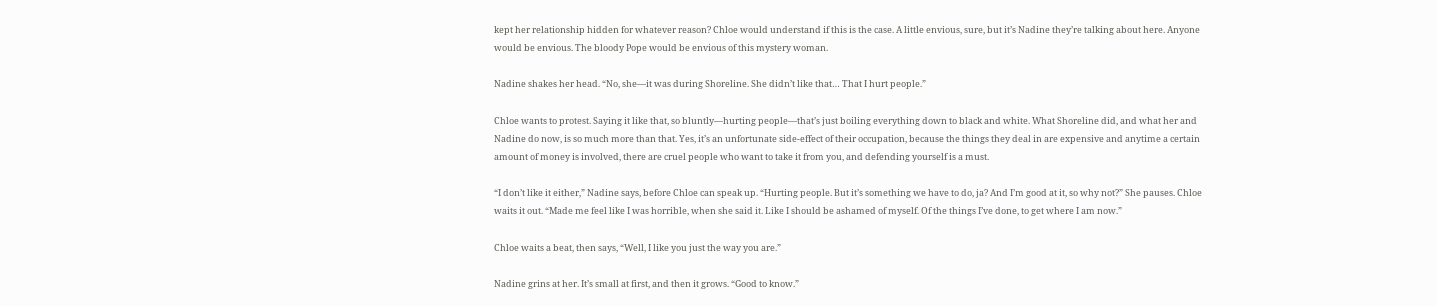kept her relationship hidden for whatever reason? Chloe would understand if this is the case. A little envious, sure, but it’s Nadine they’re talking about here. Anyone would be envious. The bloody Pope would be envious of this mystery woman.

Nadine shakes her head. “No, she—it was during Shoreline. She didn’t like that… That I hurt people.”

Chloe wants to protest. Saying it like that, so bluntly—hurting people—that’s just boiling everything down to black and white. What Shoreline did, and what her and Nadine do now, is so much more than that. Yes, it’s an unfortunate side-effect of their occupation, because the things they deal in are expensive and anytime a certain amount of money is involved, there are cruel people who want to take it from you, and defending yourself is a must.

“I don’t like it either,” Nadine says, before Chloe can speak up. “Hurting people. But it’s something we have to do, ja? And I’m good at it, so why not?” She pauses. Chloe waits it out. “Made me feel like I was horrible, when she said it. Like I should be ashamed of myself. Of the things I’ve done, to get where I am now.”

Chloe waits a beat, then says, “Well, I like you just the way you are.”

Nadine grins at her. It’s small at first, and then it grows. “Good to know.”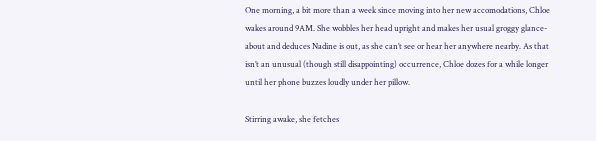One morning, a bit more than a week since moving into her new accomodations, Chloe wakes around 9AM. She wobbles her head upright and makes her usual groggy glance-about and deduces Nadine is out, as she can’t see or hear her anywhere nearby. As that isn’t an unusual (though still disappointing) occurrence, Chloe dozes for a while longer until her phone buzzes loudly under her pillow.

Stirring awake, she fetches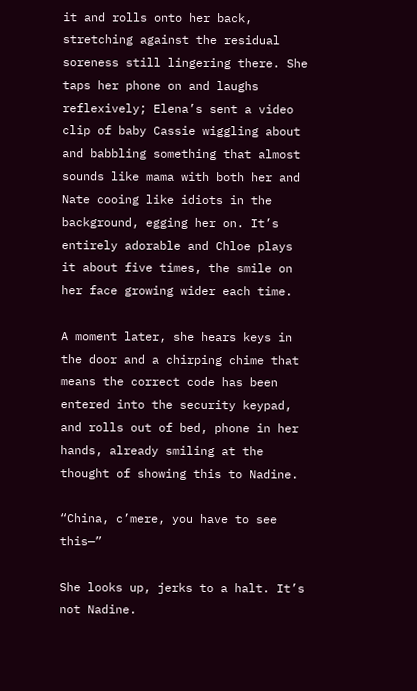it and rolls onto her back, stretching against the residual soreness still lingering there. She taps her phone on and laughs reflexively; Elena’s sent a video clip of baby Cassie wiggling about and babbling something that almost sounds like mama with both her and Nate cooing like idiots in the background, egging her on. It’s entirely adorable and Chloe plays it about five times, the smile on her face growing wider each time.

A moment later, she hears keys in the door and a chirping chime that means the correct code has been entered into the security keypad, and rolls out of bed, phone in her hands, already smiling at the thought of showing this to Nadine.

“China, c’mere, you have to see this—”

She looks up, jerks to a halt. It’s not Nadine.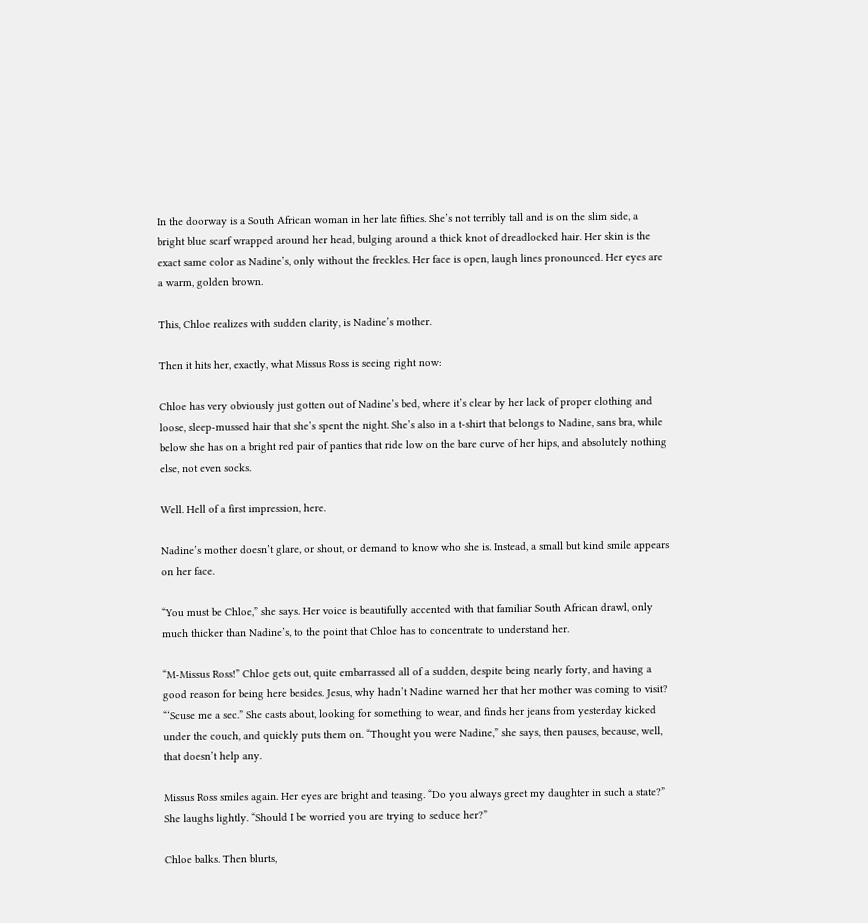In the doorway is a South African woman in her late fifties. She’s not terribly tall and is on the slim side, a bright blue scarf wrapped around her head, bulging around a thick knot of dreadlocked hair. Her skin is the exact same color as Nadine’s, only without the freckles. Her face is open, laugh lines pronounced. Her eyes are a warm, golden brown.

This, Chloe realizes with sudden clarity, is Nadine’s mother.

Then it hits her, exactly, what Missus Ross is seeing right now:

Chloe has very obviously just gotten out of Nadine’s bed, where it’s clear by her lack of proper clothing and loose, sleep-mussed hair that she’s spent the night. She’s also in a t-shirt that belongs to Nadine, sans bra, while below she has on a bright red pair of panties that ride low on the bare curve of her hips, and absolutely nothing else, not even socks.

Well. Hell of a first impression, here.

Nadine’s mother doesn’t glare, or shout, or demand to know who she is. Instead, a small but kind smile appears on her face.

“You must be Chloe,” she says. Her voice is beautifully accented with that familiar South African drawl, only much thicker than Nadine’s, to the point that Chloe has to concentrate to understand her.

“M-Missus Ross!” Chloe gets out, quite embarrassed all of a sudden, despite being nearly forty, and having a good reason for being here besides. Jesus, why hadn’t Nadine warned her that her mother was coming to visit? “‘Scuse me a sec.” She casts about, looking for something to wear, and finds her jeans from yesterday kicked under the couch, and quickly puts them on. “Thought you were Nadine,” she says, then pauses, because, well, that doesn’t help any.

Missus Ross smiles again. Her eyes are bright and teasing. “Do you always greet my daughter in such a state?” She laughs lightly. “Should I be worried you are trying to seduce her?”

Chloe balks. Then blurts,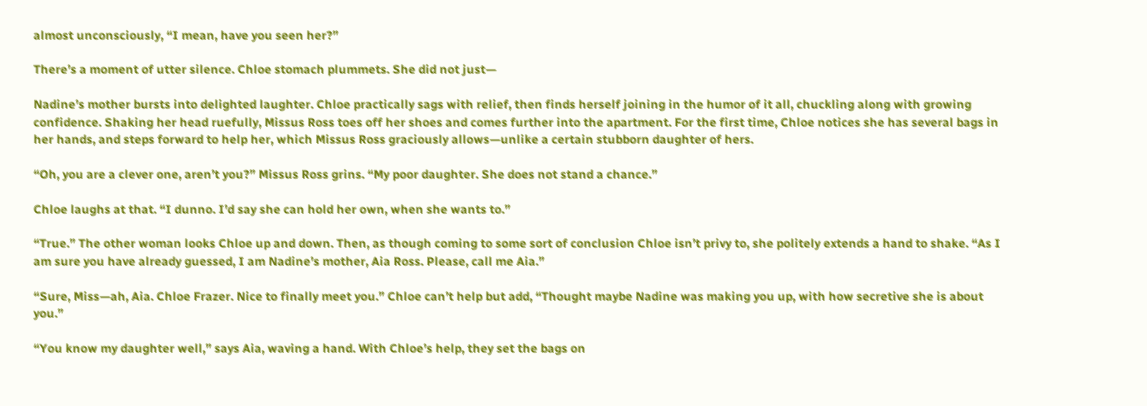almost unconsciously, “I mean, have you seen her?”

There’s a moment of utter silence. Chloe stomach plummets. She did not just—

Nadine’s mother bursts into delighted laughter. Chloe practically sags with relief, then finds herself joining in the humor of it all, chuckling along with growing confidence. Shaking her head ruefully, Missus Ross toes off her shoes and comes further into the apartment. For the first time, Chloe notices she has several bags in her hands, and steps forward to help her, which Missus Ross graciously allows—unlike a certain stubborn daughter of hers.

“Oh, you are a clever one, aren’t you?” Missus Ross grins. “My poor daughter. She does not stand a chance.”

Chloe laughs at that. “I dunno. I’d say she can hold her own, when she wants to.”

“True.” The other woman looks Chloe up and down. Then, as though coming to some sort of conclusion Chloe isn’t privy to, she politely extends a hand to shake. “As I am sure you have already guessed, I am Nadine’s mother, Aia Ross. Please, call me Aia.”

“Sure, Miss—ah, Aia. Chloe Frazer. Nice to finally meet you.” Chloe can’t help but add, “Thought maybe Nadine was making you up, with how secretive she is about you.”

“You know my daughter well,” says Aia, waving a hand. With Chloe’s help, they set the bags on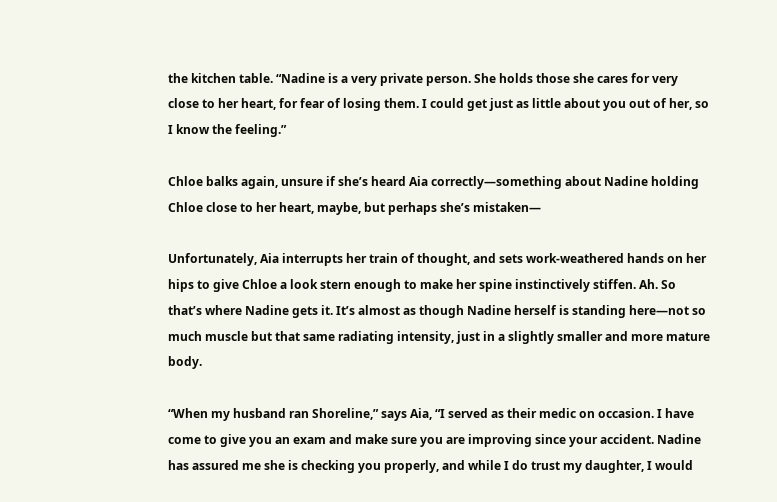the kitchen table. “Nadine is a very private person. She holds those she cares for very close to her heart, for fear of losing them. I could get just as little about you out of her, so I know the feeling.”

Chloe balks again, unsure if she’s heard Aia correctly—something about Nadine holding Chloe close to her heart, maybe, but perhaps she’s mistaken—

Unfortunately, Aia interrupts her train of thought, and sets work-weathered hands on her hips to give Chloe a look stern enough to make her spine instinctively stiffen. Ah. So that’s where Nadine gets it. It’s almost as though Nadine herself is standing here—not so much muscle but that same radiating intensity, just in a slightly smaller and more mature body.

“When my husband ran Shoreline,” says Aia, “I served as their medic on occasion. I have come to give you an exam and make sure you are improving since your accident. Nadine has assured me she is checking you properly, and while I do trust my daughter, I would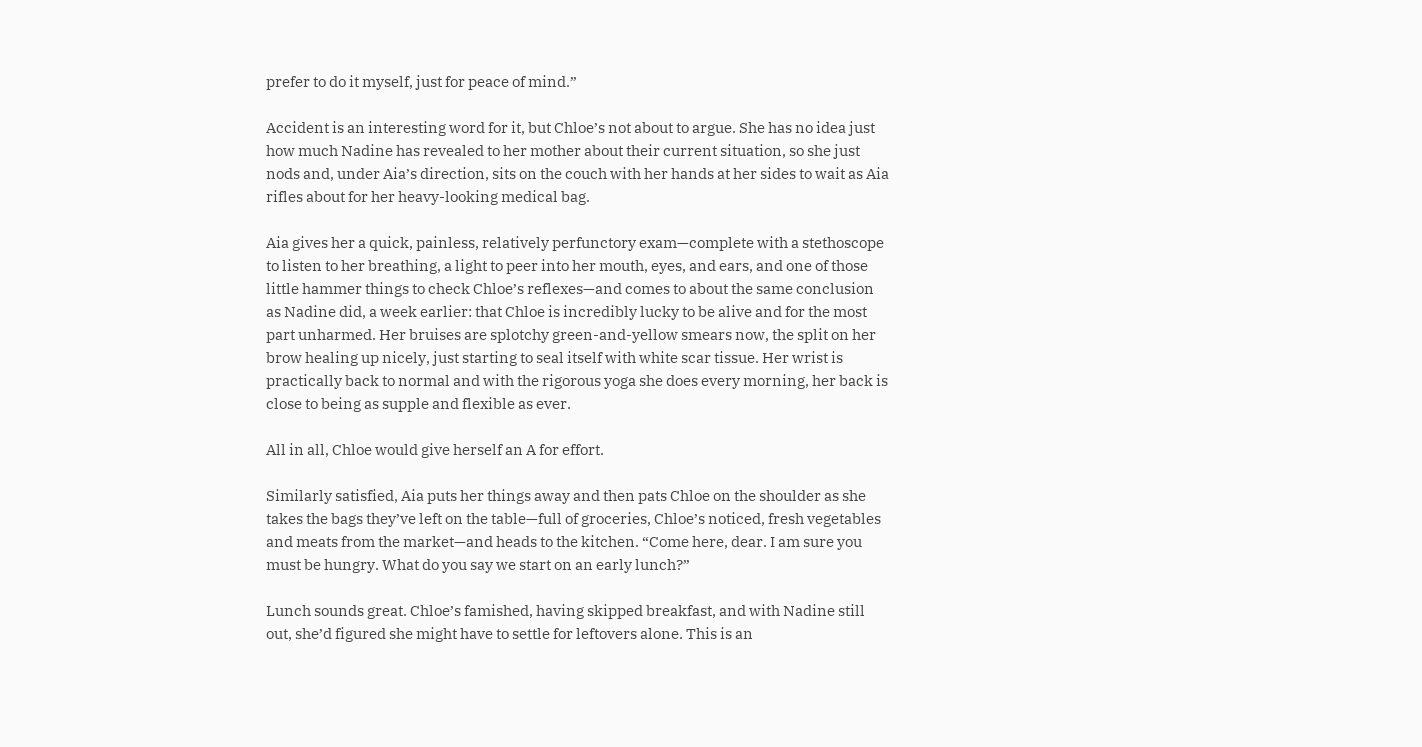prefer to do it myself, just for peace of mind.”

Accident is an interesting word for it, but Chloe’s not about to argue. She has no idea just how much Nadine has revealed to her mother about their current situation, so she just nods and, under Aia’s direction, sits on the couch with her hands at her sides to wait as Aia rifles about for her heavy-looking medical bag.

Aia gives her a quick, painless, relatively perfunctory exam—complete with a stethoscope to listen to her breathing, a light to peer into her mouth, eyes, and ears, and one of those little hammer things to check Chloe’s reflexes—and comes to about the same conclusion as Nadine did, a week earlier: that Chloe is incredibly lucky to be alive and for the most part unharmed. Her bruises are splotchy green-and-yellow smears now, the split on her brow healing up nicely, just starting to seal itself with white scar tissue. Her wrist is practically back to normal and with the rigorous yoga she does every morning, her back is close to being as supple and flexible as ever.

All in all, Chloe would give herself an A for effort.

Similarly satisfied, Aia puts her things away and then pats Chloe on the shoulder as she takes the bags they’ve left on the table—full of groceries, Chloe’s noticed, fresh vegetables and meats from the market—and heads to the kitchen. “Come here, dear. I am sure you must be hungry. What do you say we start on an early lunch?”

Lunch sounds great. Chloe’s famished, having skipped breakfast, and with Nadine still out, she’d figured she might have to settle for leftovers alone. This is an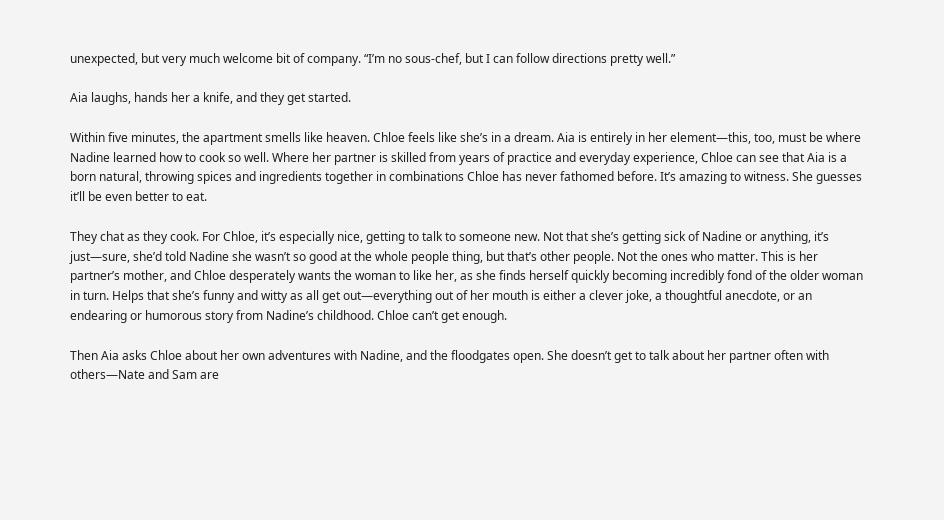unexpected, but very much welcome bit of company. “I’m no sous-chef, but I can follow directions pretty well.”

Aia laughs, hands her a knife, and they get started.

Within five minutes, the apartment smells like heaven. Chloe feels like she’s in a dream. Aia is entirely in her element—this, too, must be where Nadine learned how to cook so well. Where her partner is skilled from years of practice and everyday experience, Chloe can see that Aia is a born natural, throwing spices and ingredients together in combinations Chloe has never fathomed before. It’s amazing to witness. She guesses it’ll be even better to eat.

They chat as they cook. For Chloe, it’s especially nice, getting to talk to someone new. Not that she’s getting sick of Nadine or anything, it’s just—sure, she’d told Nadine she wasn’t so good at the whole people thing, but that’s other people. Not the ones who matter. This is her partner’s mother, and Chloe desperately wants the woman to like her, as she finds herself quickly becoming incredibly fond of the older woman in turn. Helps that she’s funny and witty as all get out—everything out of her mouth is either a clever joke, a thoughtful anecdote, or an endearing or humorous story from Nadine’s childhood. Chloe can’t get enough.

Then Aia asks Chloe about her own adventures with Nadine, and the floodgates open. She doesn’t get to talk about her partner often with others—Nate and Sam are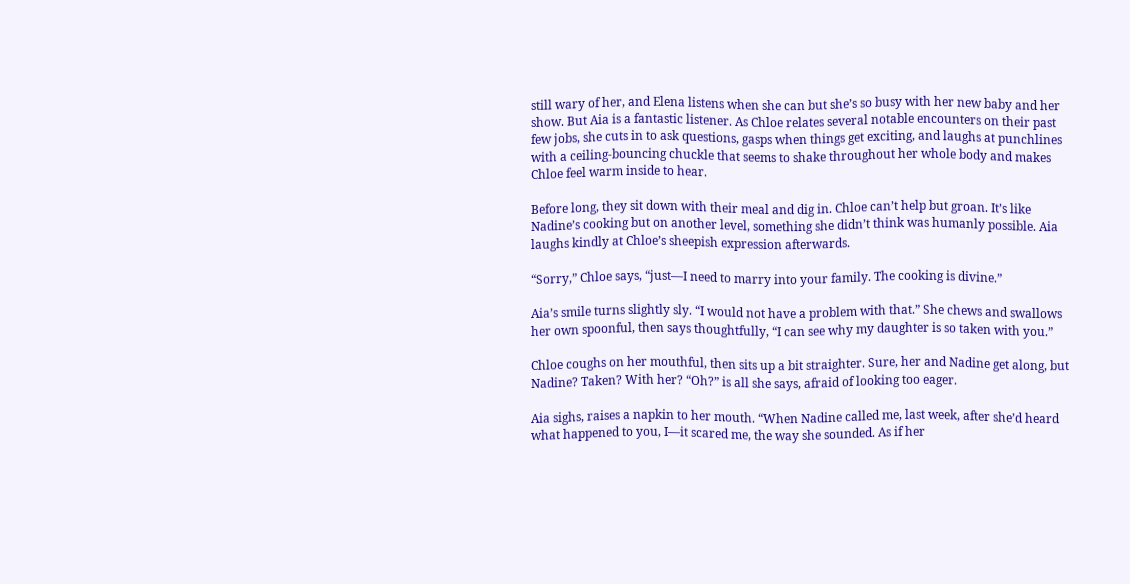still wary of her, and Elena listens when she can but she’s so busy with her new baby and her show. But Aia is a fantastic listener. As Chloe relates several notable encounters on their past few jobs, she cuts in to ask questions, gasps when things get exciting, and laughs at punchlines with a ceiling-bouncing chuckle that seems to shake throughout her whole body and makes Chloe feel warm inside to hear.

Before long, they sit down with their meal and dig in. Chloe can’t help but groan. It’s like Nadine’s cooking but on another level, something she didn’t think was humanly possible. Aia laughs kindly at Chloe’s sheepish expression afterwards.

“Sorry,” Chloe says, “just—I need to marry into your family. The cooking is divine.”

Aia’s smile turns slightly sly. “I would not have a problem with that.” She chews and swallows her own spoonful, then says thoughtfully, “I can see why my daughter is so taken with you.”

Chloe coughs on her mouthful, then sits up a bit straighter. Sure, her and Nadine get along, but Nadine? Taken? With her? “Oh?” is all she says, afraid of looking too eager.

Aia sighs, raises a napkin to her mouth. “When Nadine called me, last week, after she’d heard what happened to you, I—it scared me, the way she sounded. As if her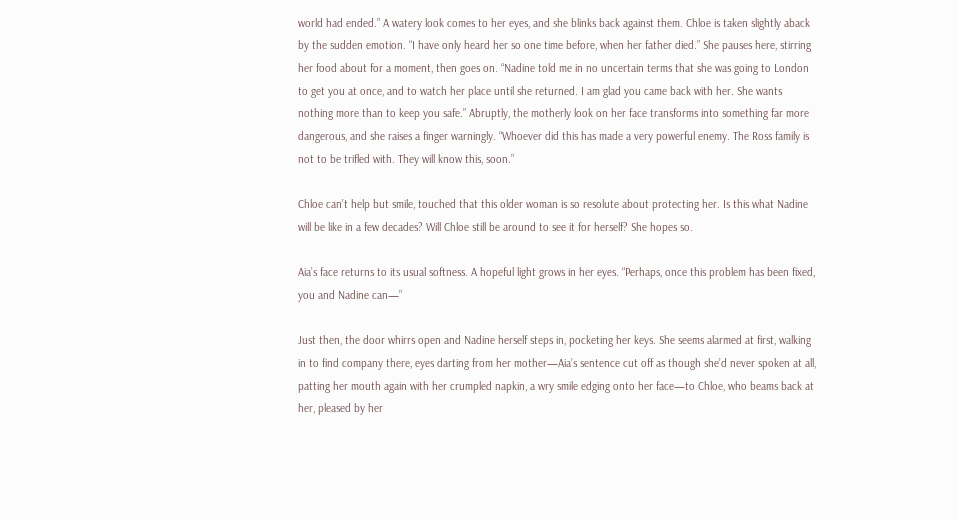world had ended.” A watery look comes to her eyes, and she blinks back against them. Chloe is taken slightly aback by the sudden emotion. “I have only heard her so one time before, when her father died.” She pauses here, stirring her food about for a moment, then goes on. “Nadine told me in no uncertain terms that she was going to London to get you at once, and to watch her place until she returned. I am glad you came back with her. She wants nothing more than to keep you safe.” Abruptly, the motherly look on her face transforms into something far more dangerous, and she raises a finger warningly. “Whoever did this has made a very powerful enemy. The Ross family is not to be trifled with. They will know this, soon.”

Chloe can’t help but smile, touched that this older woman is so resolute about protecting her. Is this what Nadine will be like in a few decades? Will Chloe still be around to see it for herself? She hopes so.

Aia’s face returns to its usual softness. A hopeful light grows in her eyes. “Perhaps, once this problem has been fixed, you and Nadine can—”

Just then, the door whirrs open and Nadine herself steps in, pocketing her keys. She seems alarmed at first, walking in to find company there, eyes darting from her mother—Aia’s sentence cut off as though she’d never spoken at all, patting her mouth again with her crumpled napkin, a wry smile edging onto her face—to Chloe, who beams back at her, pleased by her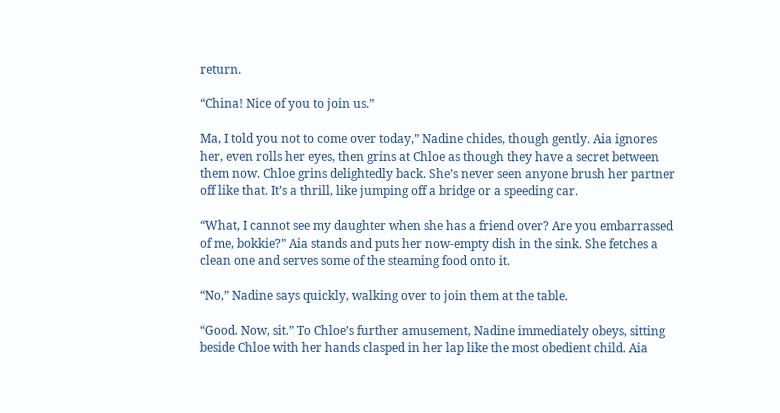return.

“China! Nice of you to join us.”

Ma, I told you not to come over today,” Nadine chides, though gently. Aia ignores her, even rolls her eyes, then grins at Chloe as though they have a secret between them now. Chloe grins delightedly back. She’s never seen anyone brush her partner off like that. It’s a thrill, like jumping off a bridge or a speeding car.

“What, I cannot see my daughter when she has a friend over? Are you embarrassed of me, bokkie?” Aia stands and puts her now-empty dish in the sink. She fetches a clean one and serves some of the steaming food onto it.

“No,” Nadine says quickly, walking over to join them at the table.

“Good. Now, sit.” To Chloe’s further amusement, Nadine immediately obeys, sitting beside Chloe with her hands clasped in her lap like the most obedient child. Aia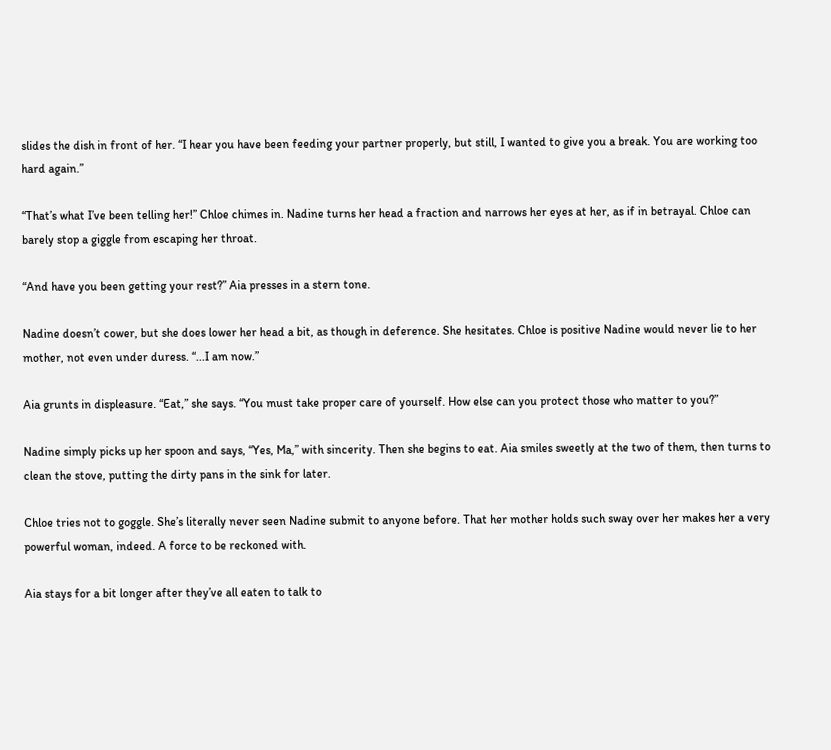slides the dish in front of her. “I hear you have been feeding your partner properly, but still, I wanted to give you a break. You are working too hard again.”

“That’s what I’ve been telling her!” Chloe chimes in. Nadine turns her head a fraction and narrows her eyes at her, as if in betrayal. Chloe can barely stop a giggle from escaping her throat.

“And have you been getting your rest?” Aia presses in a stern tone.

Nadine doesn’t cower, but she does lower her head a bit, as though in deference. She hesitates. Chloe is positive Nadine would never lie to her mother, not even under duress. “...I am now.”

Aia grunts in displeasure. “Eat,” she says. “You must take proper care of yourself. How else can you protect those who matter to you?”

Nadine simply picks up her spoon and says, “Yes, Ma,” with sincerity. Then she begins to eat. Aia smiles sweetly at the two of them, then turns to clean the stove, putting the dirty pans in the sink for later.

Chloe tries not to goggle. She’s literally never seen Nadine submit to anyone before. That her mother holds such sway over her makes her a very powerful woman, indeed. A force to be reckoned with.

Aia stays for a bit longer after they’ve all eaten to talk to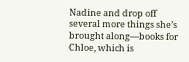Nadine and drop off several more things she’s brought along—books for Chloe, which is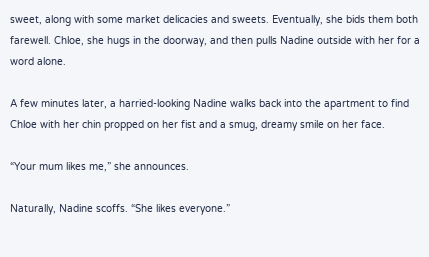sweet, along with some market delicacies and sweets. Eventually, she bids them both farewell. Chloe, she hugs in the doorway, and then pulls Nadine outside with her for a word alone.

A few minutes later, a harried-looking Nadine walks back into the apartment to find Chloe with her chin propped on her fist and a smug, dreamy smile on her face.

“Your mum likes me,” she announces.

Naturally, Nadine scoffs. “She likes everyone.”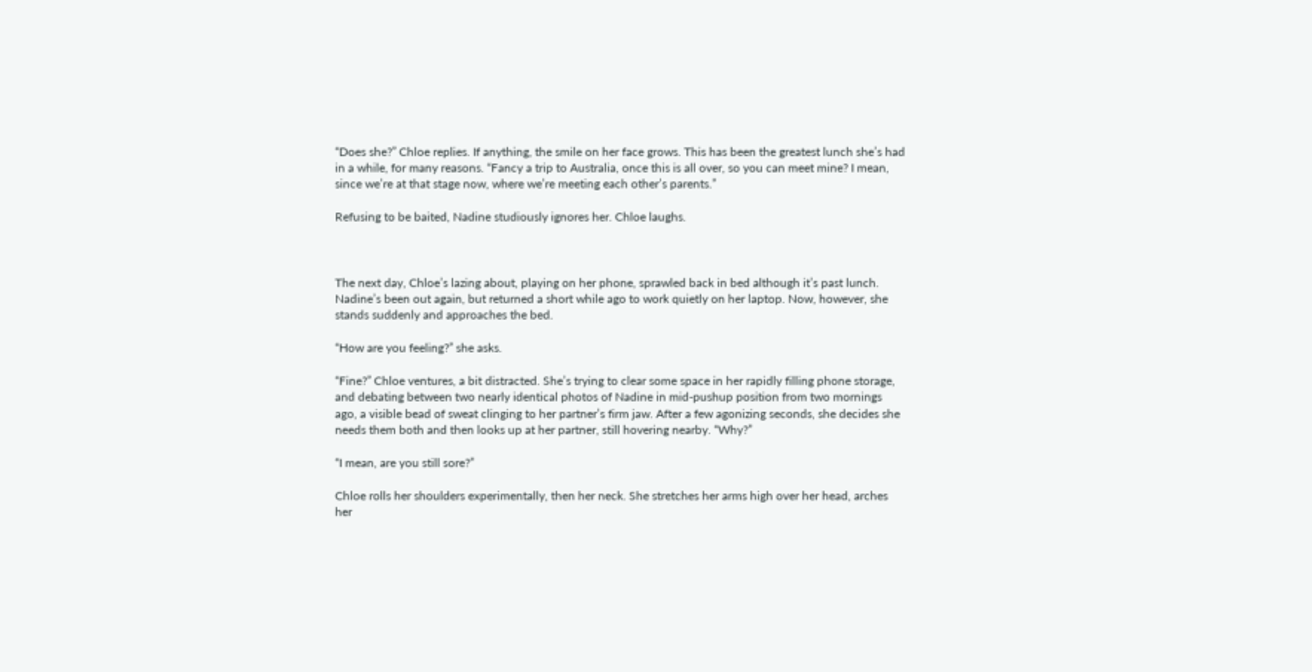“Does she?” Chloe replies. If anything, the smile on her face grows. This has been the greatest lunch she’s had in a while, for many reasons. “Fancy a trip to Australia, once this is all over, so you can meet mine? I mean, since we’re at that stage now, where we’re meeting each other’s parents.”

Refusing to be baited, Nadine studiously ignores her. Chloe laughs.



The next day, Chloe’s lazing about, playing on her phone, sprawled back in bed although it’s past lunch. Nadine’s been out again, but returned a short while ago to work quietly on her laptop. Now, however, she stands suddenly and approaches the bed.

“How are you feeling?” she asks.

“Fine?” Chloe ventures, a bit distracted. She’s trying to clear some space in her rapidly filling phone storage, and debating between two nearly identical photos of Nadine in mid-pushup position from two mornings ago, a visible bead of sweat clinging to her partner’s firm jaw. After a few agonizing seconds, she decides she needs them both and then looks up at her partner, still hovering nearby. “Why?”

“I mean, are you still sore?”

Chloe rolls her shoulders experimentally, then her neck. She stretches her arms high over her head, arches her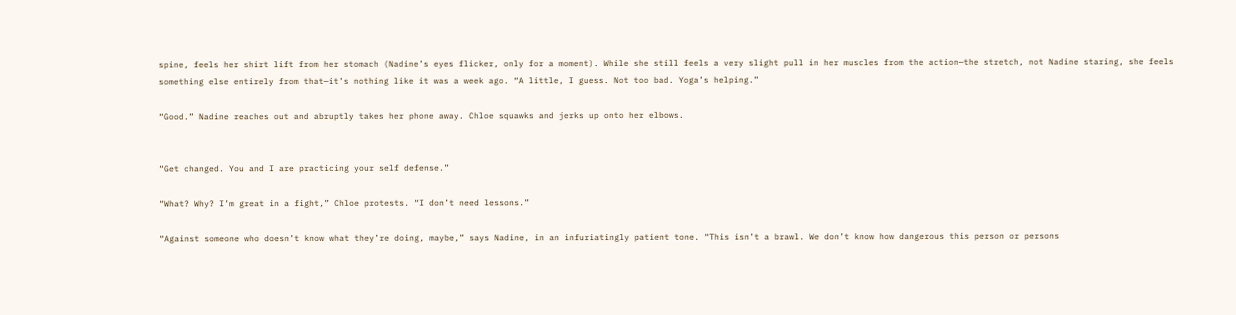spine, feels her shirt lift from her stomach (Nadine’s eyes flicker, only for a moment). While she still feels a very slight pull in her muscles from the action—the stretch, not Nadine staring, she feels something else entirely from that—it’s nothing like it was a week ago. “A little, I guess. Not too bad. Yoga’s helping.”

“Good.” Nadine reaches out and abruptly takes her phone away. Chloe squawks and jerks up onto her elbows.


“Get changed. You and I are practicing your self defense.”

“What? Why? I’m great in a fight,” Chloe protests. “I don’t need lessons.”

“Against someone who doesn’t know what they’re doing, maybe,” says Nadine, in an infuriatingly patient tone. “This isn’t a brawl. We don’t know how dangerous this person or persons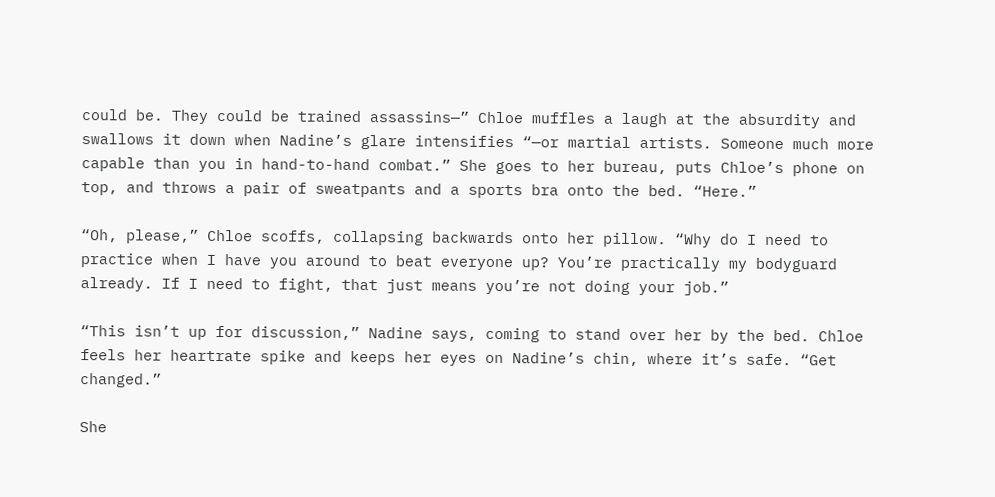could be. They could be trained assassins—” Chloe muffles a laugh at the absurdity and swallows it down when Nadine’s glare intensifies “—or martial artists. Someone much more capable than you in hand-to-hand combat.” She goes to her bureau, puts Chloe’s phone on top, and throws a pair of sweatpants and a sports bra onto the bed. “Here.”

“Oh, please,” Chloe scoffs, collapsing backwards onto her pillow. “Why do I need to practice when I have you around to beat everyone up? You’re practically my bodyguard already. If I need to fight, that just means you’re not doing your job.”

“This isn’t up for discussion,” Nadine says, coming to stand over her by the bed. Chloe feels her heartrate spike and keeps her eyes on Nadine’s chin, where it’s safe. “Get changed.”

She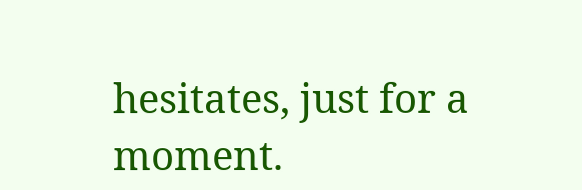hesitates, just for a moment.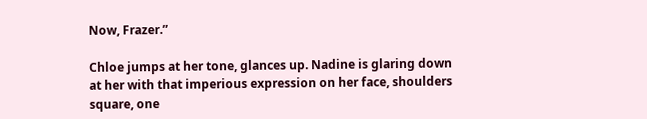Now, Frazer.”

Chloe jumps at her tone, glances up. Nadine is glaring down at her with that imperious expression on her face, shoulders square, one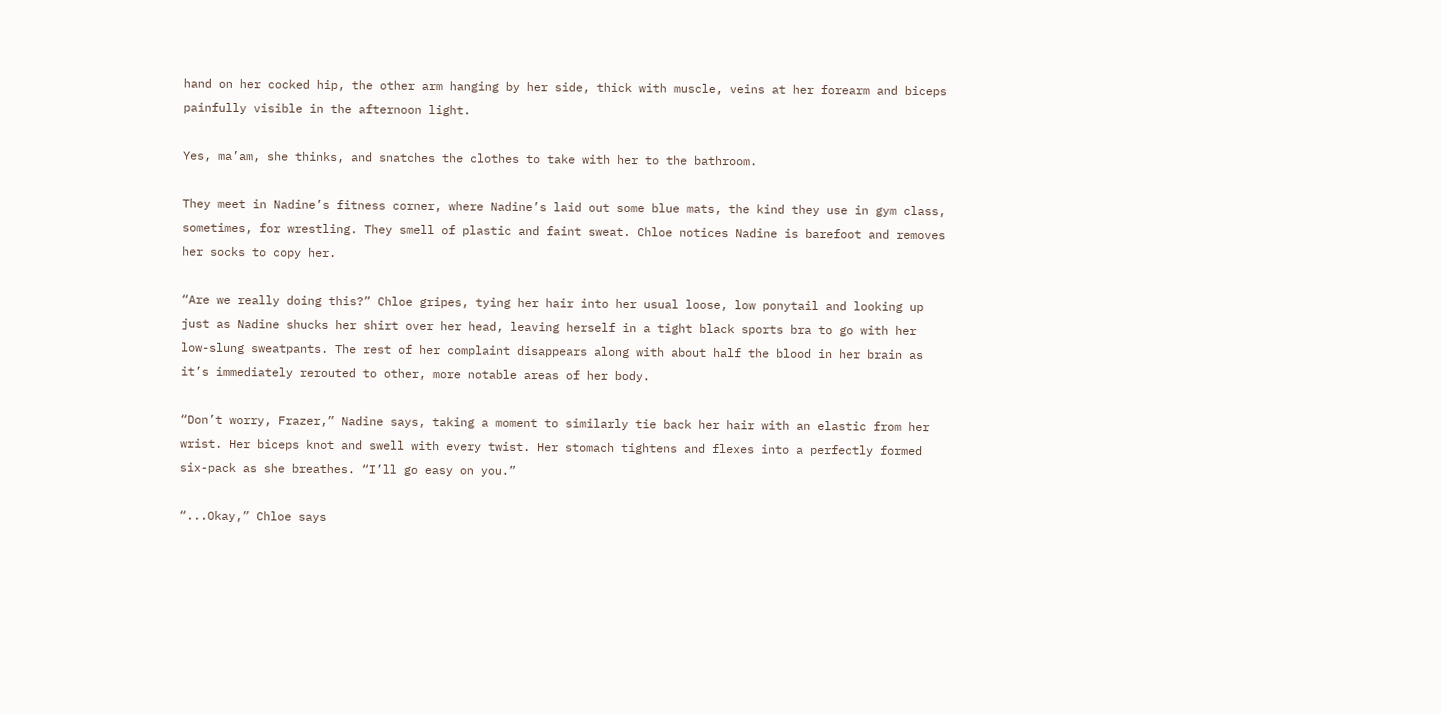hand on her cocked hip, the other arm hanging by her side, thick with muscle, veins at her forearm and biceps painfully visible in the afternoon light.

Yes, ma’am, she thinks, and snatches the clothes to take with her to the bathroom.

They meet in Nadine’s fitness corner, where Nadine’s laid out some blue mats, the kind they use in gym class, sometimes, for wrestling. They smell of plastic and faint sweat. Chloe notices Nadine is barefoot and removes her socks to copy her.

“Are we really doing this?” Chloe gripes, tying her hair into her usual loose, low ponytail and looking up just as Nadine shucks her shirt over her head, leaving herself in a tight black sports bra to go with her low-slung sweatpants. The rest of her complaint disappears along with about half the blood in her brain as it’s immediately rerouted to other, more notable areas of her body.

“Don’t worry, Frazer,” Nadine says, taking a moment to similarly tie back her hair with an elastic from her wrist. Her biceps knot and swell with every twist. Her stomach tightens and flexes into a perfectly formed six-pack as she breathes. “I’ll go easy on you.”

“...Okay,” Chloe says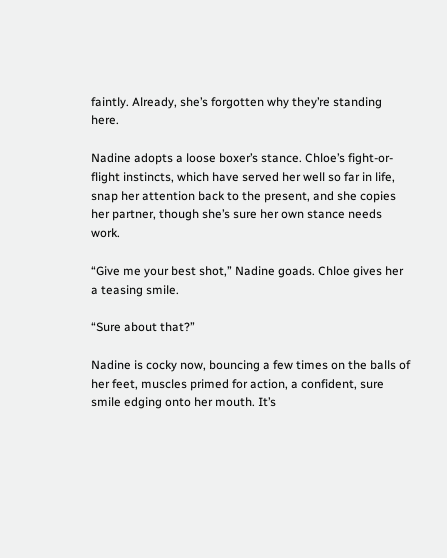faintly. Already, she’s forgotten why they’re standing here.

Nadine adopts a loose boxer’s stance. Chloe’s fight-or-flight instincts, which have served her well so far in life, snap her attention back to the present, and she copies her partner, though she’s sure her own stance needs work.

“Give me your best shot,” Nadine goads. Chloe gives her a teasing smile.

“Sure about that?”

Nadine is cocky now, bouncing a few times on the balls of her feet, muscles primed for action, a confident, sure smile edging onto her mouth. It’s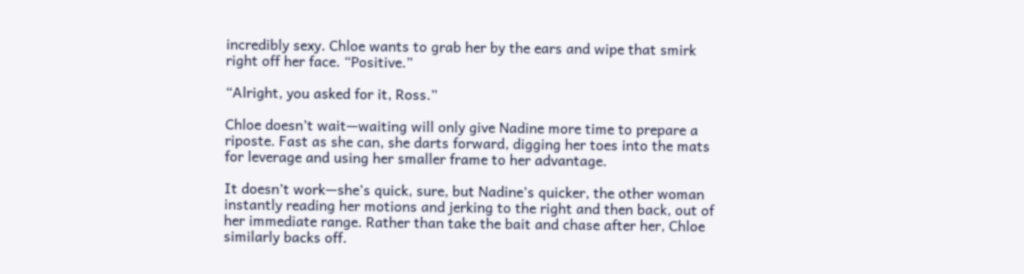incredibly sexy. Chloe wants to grab her by the ears and wipe that smirk right off her face. “Positive.”

“Alright, you asked for it, Ross.”

Chloe doesn’t wait—waiting will only give Nadine more time to prepare a riposte. Fast as she can, she darts forward, digging her toes into the mats for leverage and using her smaller frame to her advantage.

It doesn’t work—she’s quick, sure, but Nadine’s quicker, the other woman instantly reading her motions and jerking to the right and then back, out of her immediate range. Rather than take the bait and chase after her, Chloe similarly backs off.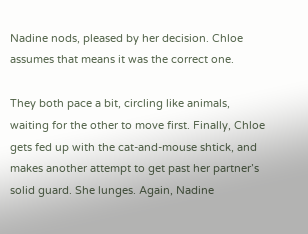Nadine nods, pleased by her decision. Chloe assumes that means it was the correct one.

They both pace a bit, circling like animals, waiting for the other to move first. Finally, Chloe gets fed up with the cat-and-mouse shtick, and makes another attempt to get past her partner’s solid guard. She lunges. Again, Nadine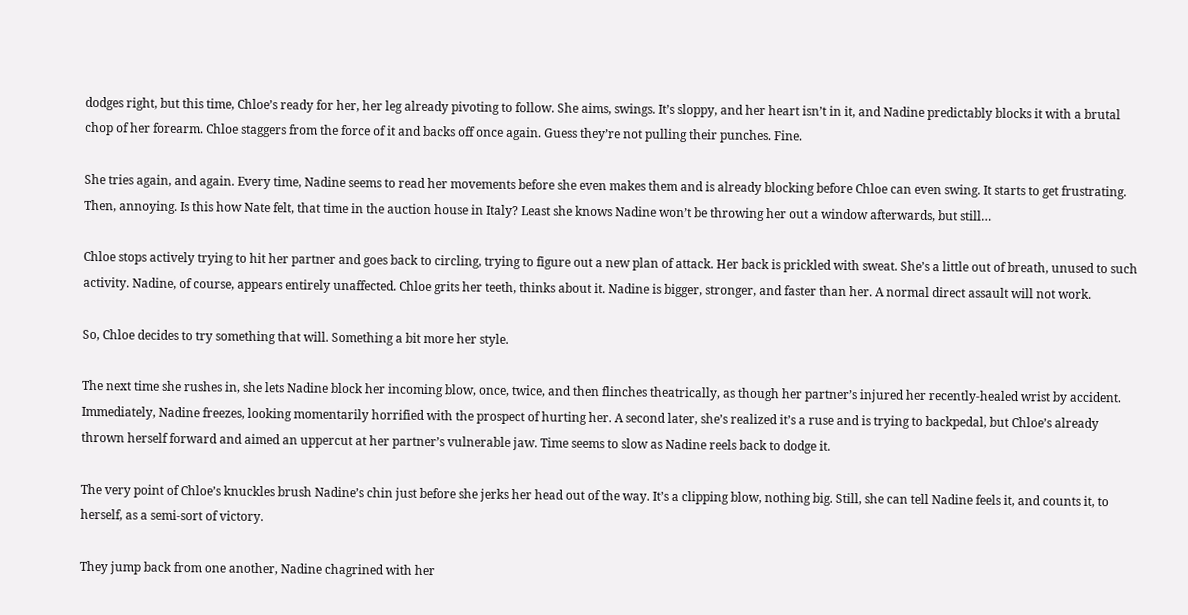dodges right, but this time, Chloe’s ready for her, her leg already pivoting to follow. She aims, swings. It’s sloppy, and her heart isn’t in it, and Nadine predictably blocks it with a brutal chop of her forearm. Chloe staggers from the force of it and backs off once again. Guess they’re not pulling their punches. Fine.

She tries again, and again. Every time, Nadine seems to read her movements before she even makes them and is already blocking before Chloe can even swing. It starts to get frustrating. Then, annoying. Is this how Nate felt, that time in the auction house in Italy? Least she knows Nadine won’t be throwing her out a window afterwards, but still…

Chloe stops actively trying to hit her partner and goes back to circling, trying to figure out a new plan of attack. Her back is prickled with sweat. She’s a little out of breath, unused to such activity. Nadine, of course, appears entirely unaffected. Chloe grits her teeth, thinks about it. Nadine is bigger, stronger, and faster than her. A normal direct assault will not work.

So, Chloe decides to try something that will. Something a bit more her style.

The next time she rushes in, she lets Nadine block her incoming blow, once, twice, and then flinches theatrically, as though her partner’s injured her recently-healed wrist by accident. Immediately, Nadine freezes, looking momentarily horrified with the prospect of hurting her. A second later, she’s realized it’s a ruse and is trying to backpedal, but Chloe’s already thrown herself forward and aimed an uppercut at her partner’s vulnerable jaw. Time seems to slow as Nadine reels back to dodge it.

The very point of Chloe’s knuckles brush Nadine’s chin just before she jerks her head out of the way. It’s a clipping blow, nothing big. Still, she can tell Nadine feels it, and counts it, to herself, as a semi-sort of victory.

They jump back from one another, Nadine chagrined with her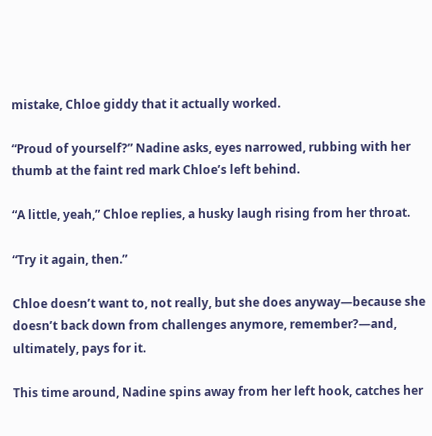mistake, Chloe giddy that it actually worked.

“Proud of yourself?” Nadine asks, eyes narrowed, rubbing with her thumb at the faint red mark Chloe’s left behind.

“A little, yeah,” Chloe replies, a husky laugh rising from her throat.

“Try it again, then.”

Chloe doesn’t want to, not really, but she does anyway—because she doesn’t back down from challenges anymore, remember?—and, ultimately, pays for it.

This time around, Nadine spins away from her left hook, catches her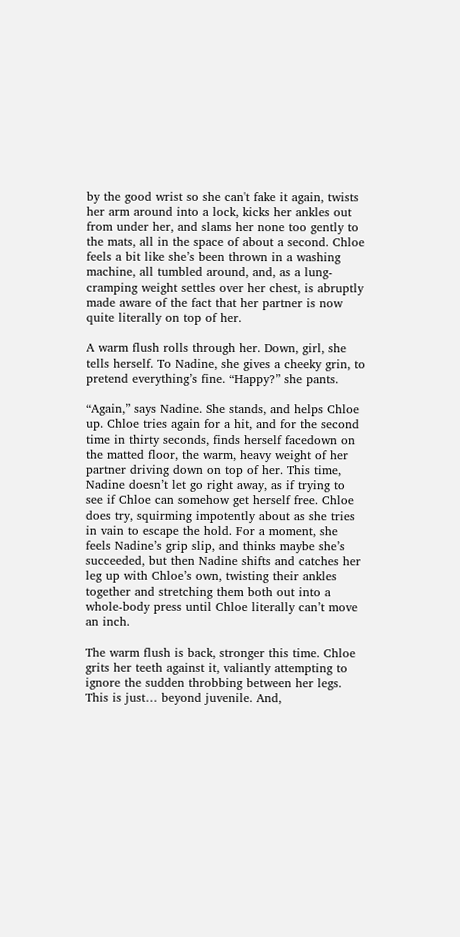by the good wrist so she can't fake it again, twists her arm around into a lock, kicks her ankles out from under her, and slams her none too gently to the mats, all in the space of about a second. Chloe feels a bit like she’s been thrown in a washing machine, all tumbled around, and, as a lung-cramping weight settles over her chest, is abruptly made aware of the fact that her partner is now quite literally on top of her.

A warm flush rolls through her. Down, girl, she tells herself. To Nadine, she gives a cheeky grin, to pretend everything’s fine. “Happy?” she pants.

“Again,” says Nadine. She stands, and helps Chloe up. Chloe tries again for a hit, and for the second time in thirty seconds, finds herself facedown on the matted floor, the warm, heavy weight of her partner driving down on top of her. This time, Nadine doesn’t let go right away, as if trying to see if Chloe can somehow get herself free. Chloe does try, squirming impotently about as she tries in vain to escape the hold. For a moment, she feels Nadine’s grip slip, and thinks maybe she’s succeeded, but then Nadine shifts and catches her leg up with Chloe’s own, twisting their ankles together and stretching them both out into a whole-body press until Chloe literally can’t move an inch.

The warm flush is back, stronger this time. Chloe grits her teeth against it, valiantly attempting to ignore the sudden throbbing between her legs. This is just… beyond juvenile. And,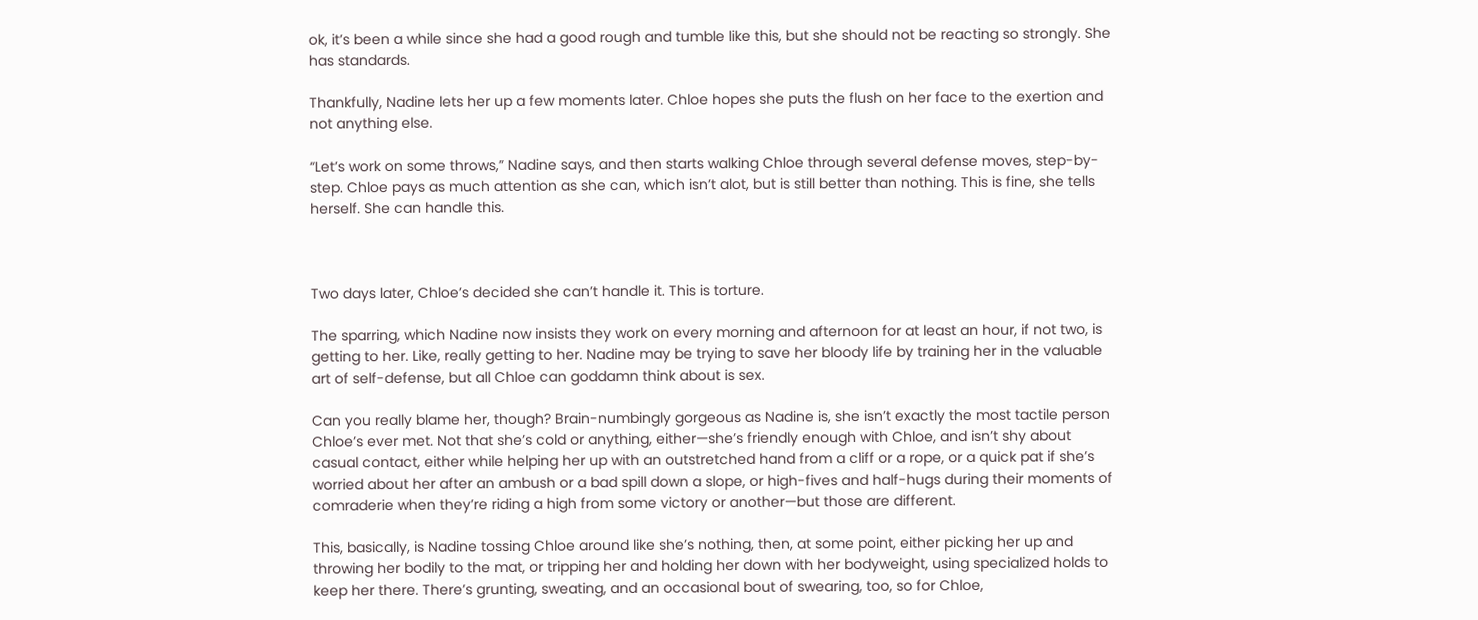ok, it’s been a while since she had a good rough and tumble like this, but she should not be reacting so strongly. She has standards.

Thankfully, Nadine lets her up a few moments later. Chloe hopes she puts the flush on her face to the exertion and not anything else.

“Let’s work on some throws,” Nadine says, and then starts walking Chloe through several defense moves, step-by-step. Chloe pays as much attention as she can, which isn’t alot, but is still better than nothing. This is fine, she tells herself. She can handle this.



Two days later, Chloe’s decided she can’t handle it. This is torture.

The sparring, which Nadine now insists they work on every morning and afternoon for at least an hour, if not two, is getting to her. Like, really getting to her. Nadine may be trying to save her bloody life by training her in the valuable art of self-defense, but all Chloe can goddamn think about is sex.

Can you really blame her, though? Brain-numbingly gorgeous as Nadine is, she isn’t exactly the most tactile person Chloe’s ever met. Not that she’s cold or anything, either—she’s friendly enough with Chloe, and isn’t shy about casual contact, either while helping her up with an outstretched hand from a cliff or a rope, or a quick pat if she’s worried about her after an ambush or a bad spill down a slope, or high-fives and half-hugs during their moments of comraderie when they’re riding a high from some victory or another—but those are different.

This, basically, is Nadine tossing Chloe around like she’s nothing, then, at some point, either picking her up and throwing her bodily to the mat, or tripping her and holding her down with her bodyweight, using specialized holds to keep her there. There’s grunting, sweating, and an occasional bout of swearing, too, so for Chloe,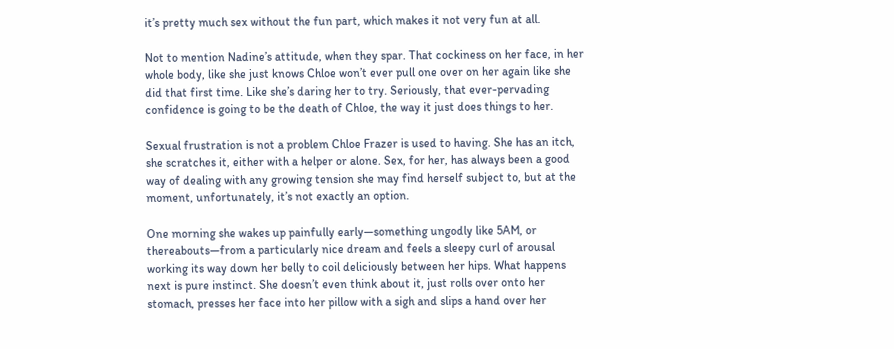it’s pretty much sex without the fun part, which makes it not very fun at all.

Not to mention Nadine’s attitude, when they spar. That cockiness on her face, in her whole body, like she just knows Chloe won’t ever pull one over on her again like she did that first time. Like she’s daring her to try. Seriously, that ever-pervading confidence is going to be the death of Chloe, the way it just does things to her.

Sexual frustration is not a problem Chloe Frazer is used to having. She has an itch, she scratches it, either with a helper or alone. Sex, for her, has always been a good way of dealing with any growing tension she may find herself subject to, but at the moment, unfortunately, it’s not exactly an option.

One morning she wakes up painfully early—something ungodly like 5AM, or thereabouts—from a particularly nice dream and feels a sleepy curl of arousal working its way down her belly to coil deliciously between her hips. What happens next is pure instinct. She doesn’t even think about it, just rolls over onto her stomach, presses her face into her pillow with a sigh and slips a hand over her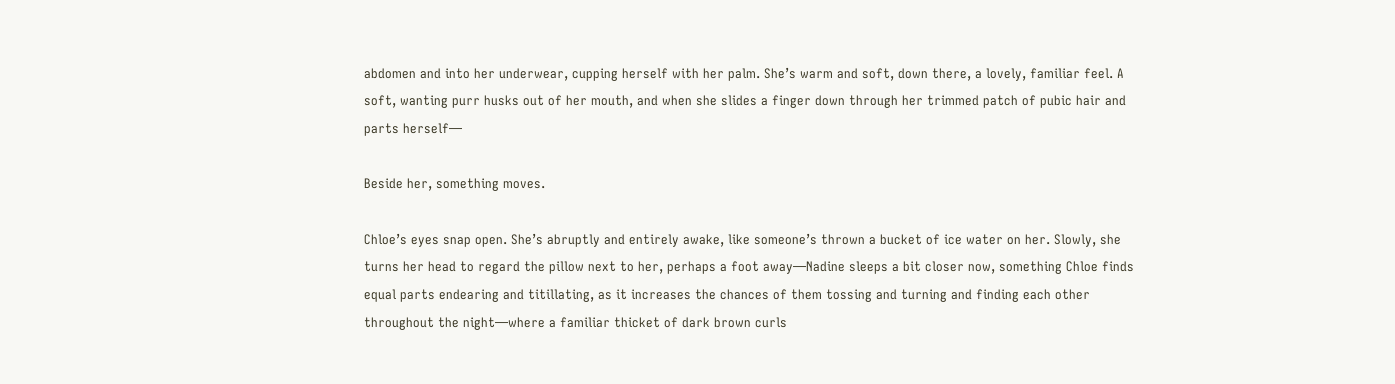abdomen and into her underwear, cupping herself with her palm. She’s warm and soft, down there, a lovely, familiar feel. A soft, wanting purr husks out of her mouth, and when she slides a finger down through her trimmed patch of pubic hair and parts herself—

Beside her, something moves.

Chloe’s eyes snap open. She’s abruptly and entirely awake, like someone’s thrown a bucket of ice water on her. Slowly, she turns her head to regard the pillow next to her, perhaps a foot away—Nadine sleeps a bit closer now, something Chloe finds equal parts endearing and titillating, as it increases the chances of them tossing and turning and finding each other throughout the night—where a familiar thicket of dark brown curls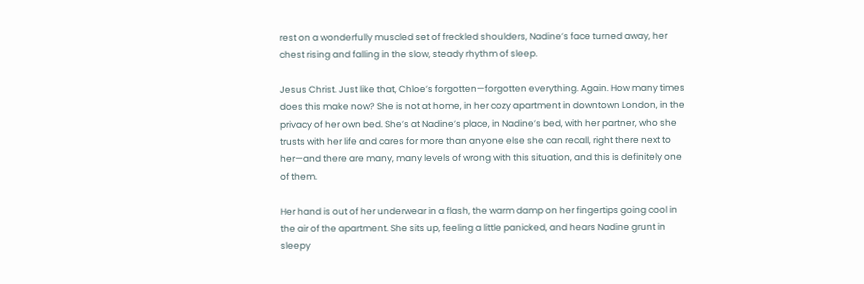rest on a wonderfully muscled set of freckled shoulders, Nadine’s face turned away, her chest rising and falling in the slow, steady rhythm of sleep.

Jesus Christ. Just like that, Chloe’s forgotten—forgotten everything. Again. How many times does this make now? She is not at home, in her cozy apartment in downtown London, in the privacy of her own bed. She’s at Nadine’s place, in Nadine’s bed, with her partner, who she trusts with her life and cares for more than anyone else she can recall, right there next to her—and there are many, many levels of wrong with this situation, and this is definitely one of them.

Her hand is out of her underwear in a flash, the warm damp on her fingertips going cool in the air of the apartment. She sits up, feeling a little panicked, and hears Nadine grunt in sleepy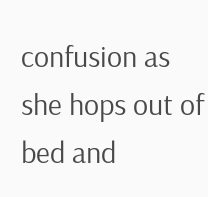confusion as she hops out of bed and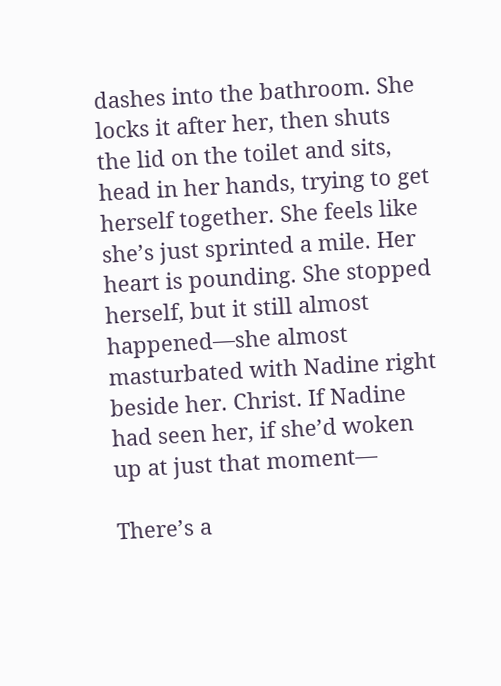dashes into the bathroom. She locks it after her, then shuts the lid on the toilet and sits, head in her hands, trying to get herself together. She feels like she’s just sprinted a mile. Her heart is pounding. She stopped herself, but it still almost happened—she almost masturbated with Nadine right beside her. Christ. If Nadine had seen her, if she’d woken up at just that moment—

There’s a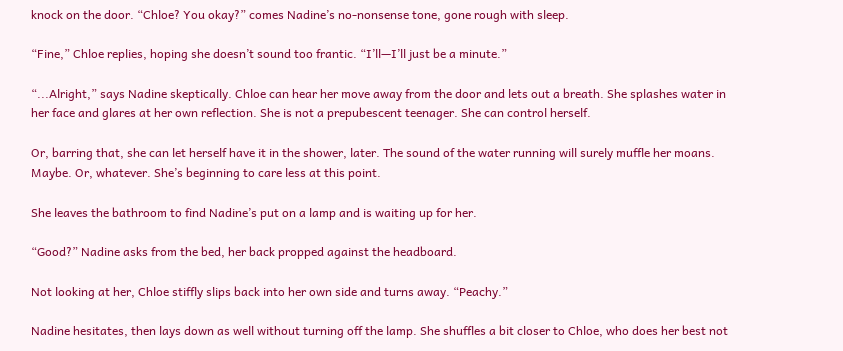knock on the door. “Chloe? You okay?” comes Nadine’s no-nonsense tone, gone rough with sleep.

“Fine,” Chloe replies, hoping she doesn’t sound too frantic. “I’ll—I’ll just be a minute.”

“...Alright,” says Nadine skeptically. Chloe can hear her move away from the door and lets out a breath. She splashes water in her face and glares at her own reflection. She is not a prepubescent teenager. She can control herself.

Or, barring that, she can let herself have it in the shower, later. The sound of the water running will surely muffle her moans. Maybe. Or, whatever. She’s beginning to care less at this point.

She leaves the bathroom to find Nadine’s put on a lamp and is waiting up for her.

“Good?” Nadine asks from the bed, her back propped against the headboard.

Not looking at her, Chloe stiffly slips back into her own side and turns away. “Peachy.”

Nadine hesitates, then lays down as well without turning off the lamp. She shuffles a bit closer to Chloe, who does her best not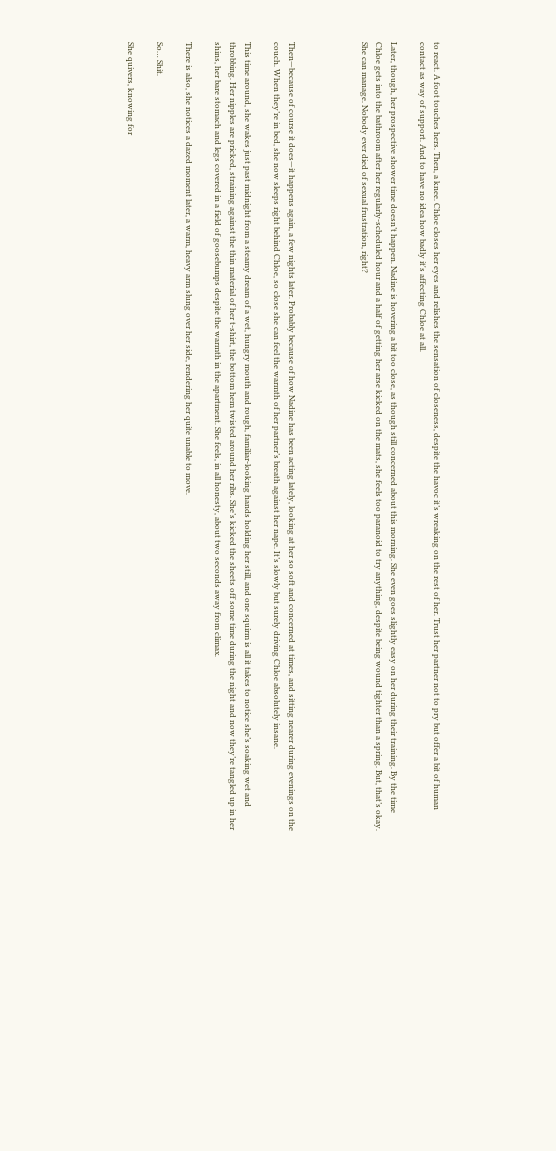to react. A foot touches hers. Then, a knee. Chloe closes her eyes and relishes the sensation of closeness, despite the havoc it’s wreaking on the rest of her. Trust her partner not to pry but offer a bit of human contact as way of support. And to have no idea how badly it's affecting Chloe at all.

Later, though, her prospective shower time doesn’t happen. Nadine is hovering a bit too close, as though still concerned about this morning. She even goes slightly easy on her during their training. By the time Chloe gets into the bathroom after her regularly-scheduled hour and a half of getting her arse kicked on the mats, she feels too paranoid to try anything, despite being wound tighter than a spring. But, that’s okay. She can manage. Nobody ever died of sexual frustration, right?




Then—because of course it does—it happens again, a few nights later. Probably because of how Nadine has been acting lately, looking at her so soft and concerned at times, and sitting nearer during evenings on the couch. When they’re in bed, she now sleeps right behind Chloe, so close she can feel the warmth of her partner’s breath against her nape. It’s slowly but surely driving Chloe absolutely insane.

This time around, she wakes just past midnight from a steamy dream of a wet, hungry mouth and rough, familiar-looking hands holding her still, and one squirm is all it takes to notice she’s soaking wet and throbbing. Her nipples are pricked, straining against the thin material of her t-shirt, the bottom hem twisted around her ribs. She’s kicked the sheets off some time during the night and now they’re tangled up in her shins, her bare stomach and legs covered in a field of goosebumps despite the warmth in the apartment. She feels, in all honesty, about two seconds away from climax.

There is also, she notices a dazed moment later, a warm, heavy arm slung over her side, rendering her quite unable to move.

So… Shit.

She quivers, knowing for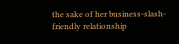the sake of her business-slash-friendly relationship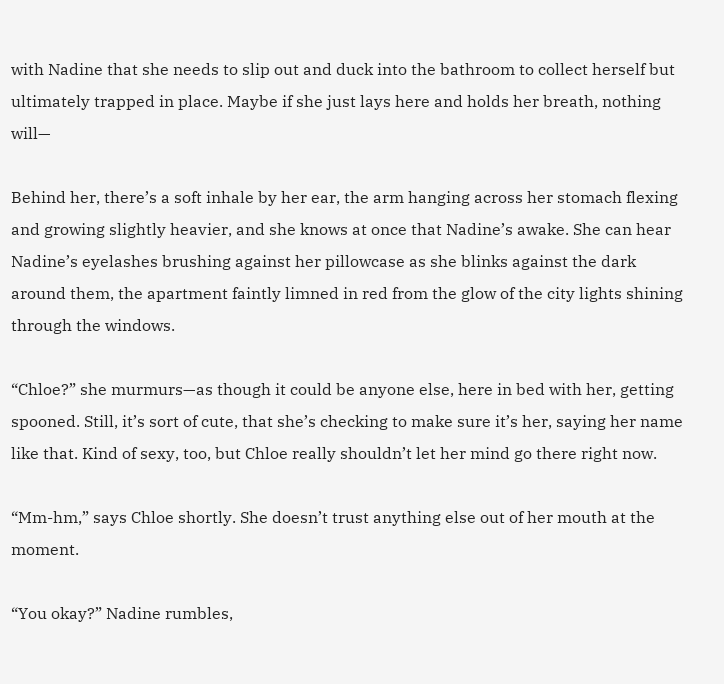with Nadine that she needs to slip out and duck into the bathroom to collect herself but ultimately trapped in place. Maybe if she just lays here and holds her breath, nothing will—

Behind her, there’s a soft inhale by her ear, the arm hanging across her stomach flexing and growing slightly heavier, and she knows at once that Nadine’s awake. She can hear Nadine’s eyelashes brushing against her pillowcase as she blinks against the dark around them, the apartment faintly limned in red from the glow of the city lights shining through the windows.

“Chloe?” she murmurs—as though it could be anyone else, here in bed with her, getting spooned. Still, it’s sort of cute, that she’s checking to make sure it’s her, saying her name like that. Kind of sexy, too, but Chloe really shouldn’t let her mind go there right now.

“Mm-hm,” says Chloe shortly. She doesn’t trust anything else out of her mouth at the moment.

“You okay?” Nadine rumbles,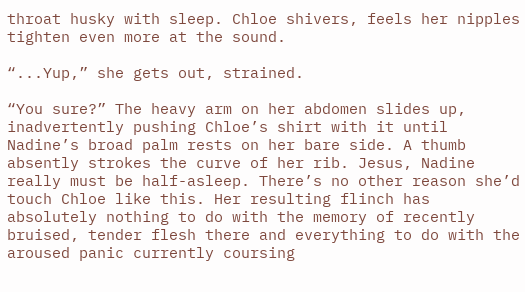throat husky with sleep. Chloe shivers, feels her nipples tighten even more at the sound.

“...Yup,” she gets out, strained.

“You sure?” The heavy arm on her abdomen slides up, inadvertently pushing Chloe’s shirt with it until Nadine’s broad palm rests on her bare side. A thumb absently strokes the curve of her rib. Jesus, Nadine really must be half-asleep. There’s no other reason she’d touch Chloe like this. Her resulting flinch has absolutely nothing to do with the memory of recently bruised, tender flesh there and everything to do with the aroused panic currently coursing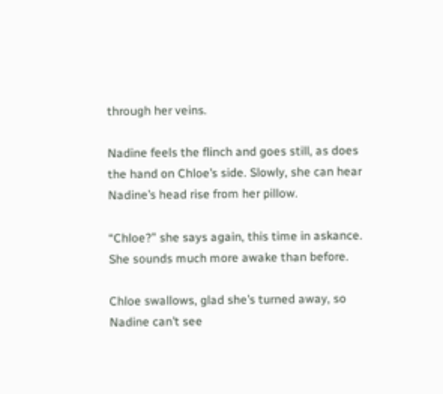through her veins.

Nadine feels the flinch and goes still, as does the hand on Chloe’s side. Slowly, she can hear Nadine’s head rise from her pillow.

“Chloe?” she says again, this time in askance. She sounds much more awake than before.

Chloe swallows, glad she’s turned away, so Nadine can’t see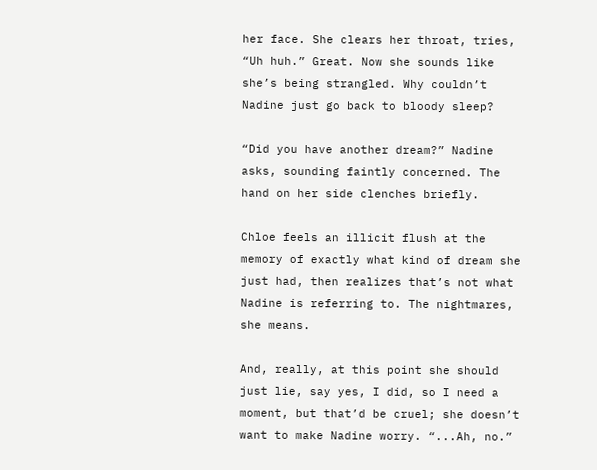her face. She clears her throat, tries, “Uh huh.” Great. Now she sounds like she’s being strangled. Why couldn’t Nadine just go back to bloody sleep?

“Did you have another dream?” Nadine asks, sounding faintly concerned. The hand on her side clenches briefly.

Chloe feels an illicit flush at the memory of exactly what kind of dream she just had, then realizes that’s not what Nadine is referring to. The nightmares, she means.

And, really, at this point she should just lie, say yes, I did, so I need a moment, but that’d be cruel; she doesn’t want to make Nadine worry. “...Ah, no.”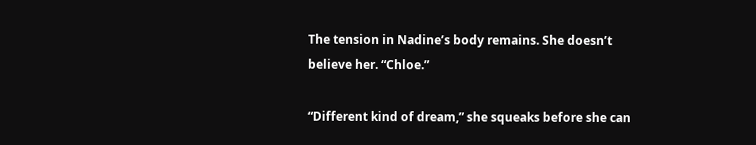The tension in Nadine’s body remains. She doesn’t believe her. “Chloe.”

“Different kind of dream,” she squeaks before she can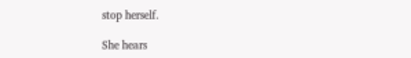stop herself.

She hears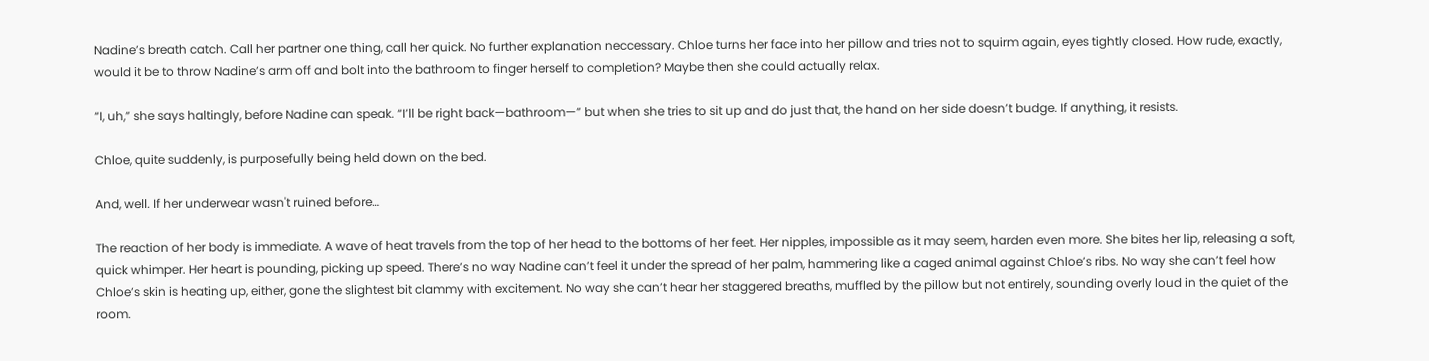Nadine’s breath catch. Call her partner one thing, call her quick. No further explanation neccessary. Chloe turns her face into her pillow and tries not to squirm again, eyes tightly closed. How rude, exactly, would it be to throw Nadine’s arm off and bolt into the bathroom to finger herself to completion? Maybe then she could actually relax.

“I, uh,” she says haltingly, before Nadine can speak. “I’ll be right back—bathroom—” but when she tries to sit up and do just that, the hand on her side doesn’t budge. If anything, it resists.

Chloe, quite suddenly, is purposefully being held down on the bed.

And, well. If her underwear wasn't ruined before…

The reaction of her body is immediate. A wave of heat travels from the top of her head to the bottoms of her feet. Her nipples, impossible as it may seem, harden even more. She bites her lip, releasing a soft, quick whimper. Her heart is pounding, picking up speed. There’s no way Nadine can’t feel it under the spread of her palm, hammering like a caged animal against Chloe’s ribs. No way she can’t feel how Chloe’s skin is heating up, either, gone the slightest bit clammy with excitement. No way she can’t hear her staggered breaths, muffled by the pillow but not entirely, sounding overly loud in the quiet of the room.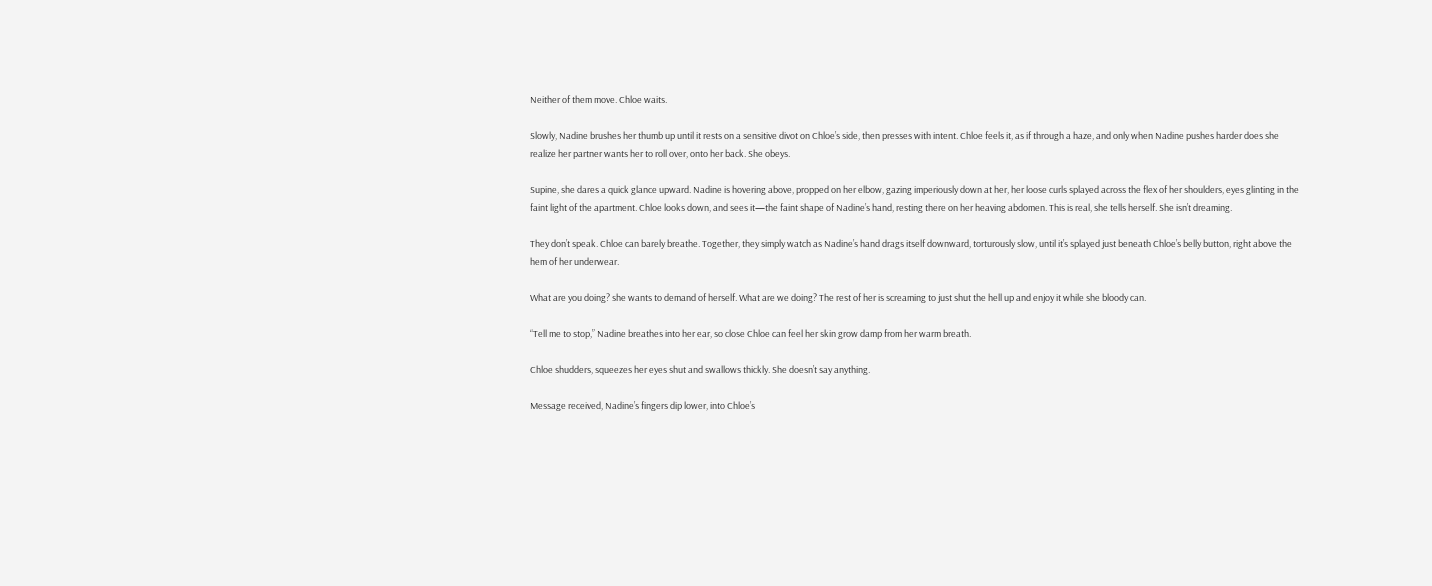Neither of them move. Chloe waits.

Slowly, Nadine brushes her thumb up until it rests on a sensitive divot on Chloe’s side, then presses with intent. Chloe feels it, as if through a haze, and only when Nadine pushes harder does she realize her partner wants her to roll over, onto her back. She obeys.

Supine, she dares a quick glance upward. Nadine is hovering above, propped on her elbow, gazing imperiously down at her, her loose curls splayed across the flex of her shoulders, eyes glinting in the faint light of the apartment. Chloe looks down, and sees it—the faint shape of Nadine’s hand, resting there on her heaving abdomen. This is real, she tells herself. She isn’t dreaming.

They don’t speak. Chloe can barely breathe. Together, they simply watch as Nadine’s hand drags itself downward, torturously slow, until it’s splayed just beneath Chloe’s belly button, right above the hem of her underwear.

What are you doing? she wants to demand of herself. What are we doing? The rest of her is screaming to just shut the hell up and enjoy it while she bloody can.

“Tell me to stop,” Nadine breathes into her ear, so close Chloe can feel her skin grow damp from her warm breath.

Chloe shudders, squeezes her eyes shut and swallows thickly. She doesn’t say anything.

Message received, Nadine’s fingers dip lower, into Chloe’s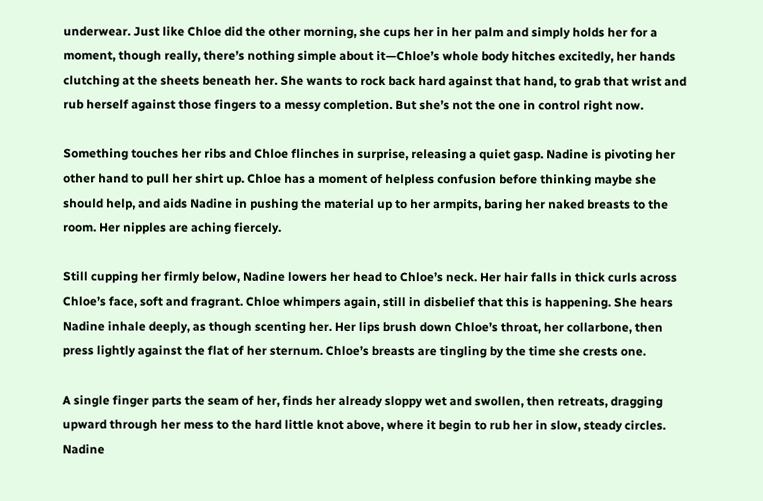underwear. Just like Chloe did the other morning, she cups her in her palm and simply holds her for a moment, though really, there’s nothing simple about it—Chloe’s whole body hitches excitedly, her hands clutching at the sheets beneath her. She wants to rock back hard against that hand, to grab that wrist and rub herself against those fingers to a messy completion. But she’s not the one in control right now.

Something touches her ribs and Chloe flinches in surprise, releasing a quiet gasp. Nadine is pivoting her other hand to pull her shirt up. Chloe has a moment of helpless confusion before thinking maybe she should help, and aids Nadine in pushing the material up to her armpits, baring her naked breasts to the room. Her nipples are aching fiercely.

Still cupping her firmly below, Nadine lowers her head to Chloe’s neck. Her hair falls in thick curls across Chloe’s face, soft and fragrant. Chloe whimpers again, still in disbelief that this is happening. She hears Nadine inhale deeply, as though scenting her. Her lips brush down Chloe’s throat, her collarbone, then press lightly against the flat of her sternum. Chloe’s breasts are tingling by the time she crests one.

A single finger parts the seam of her, finds her already sloppy wet and swollen, then retreats, dragging upward through her mess to the hard little knot above, where it begin to rub her in slow, steady circles. Nadine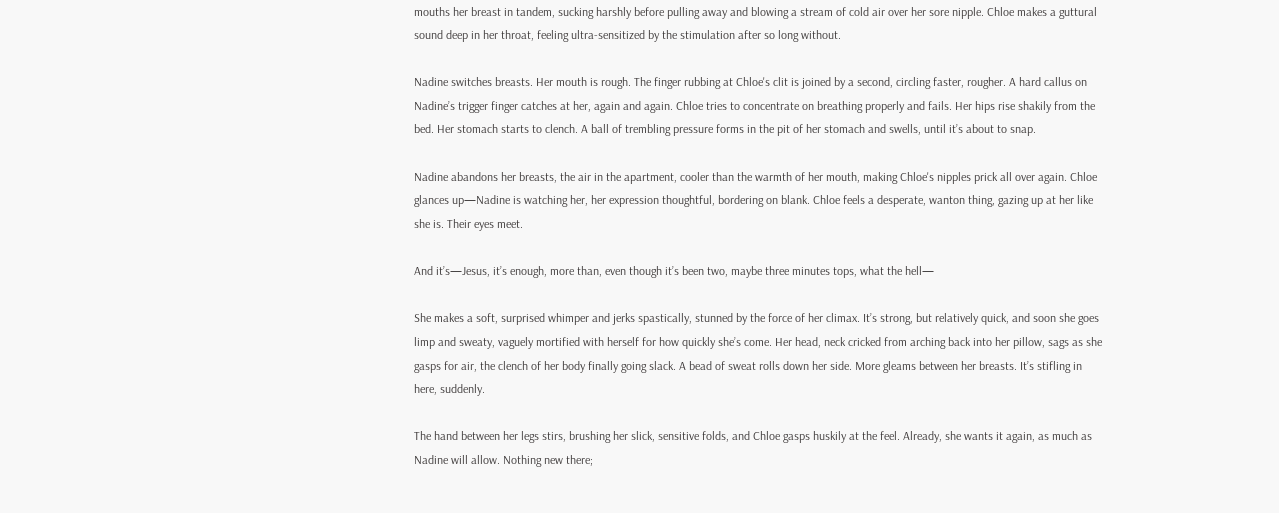mouths her breast in tandem, sucking harshly before pulling away and blowing a stream of cold air over her sore nipple. Chloe makes a guttural sound deep in her throat, feeling ultra-sensitized by the stimulation after so long without.

Nadine switches breasts. Her mouth is rough. The finger rubbing at Chloe's clit is joined by a second, circling faster, rougher. A hard callus on Nadine’s trigger finger catches at her, again and again. Chloe tries to concentrate on breathing properly and fails. Her hips rise shakily from the bed. Her stomach starts to clench. A ball of trembling pressure forms in the pit of her stomach and swells, until it’s about to snap.

Nadine abandons her breasts, the air in the apartment, cooler than the warmth of her mouth, making Chloe's nipples prick all over again. Chloe glances up—Nadine is watching her, her expression thoughtful, bordering on blank. Chloe feels a desperate, wanton thing, gazing up at her like she is. Their eyes meet.

And it’s—Jesus, it’s enough, more than, even though it’s been two, maybe three minutes tops, what the hell—

She makes a soft, surprised whimper and jerks spastically, stunned by the force of her climax. It’s strong, but relatively quick, and soon she goes limp and sweaty, vaguely mortified with herself for how quickly she’s come. Her head, neck cricked from arching back into her pillow, sags as she gasps for air, the clench of her body finally going slack. A bead of sweat rolls down her side. More gleams between her breasts. It’s stifling in here, suddenly.

The hand between her legs stirs, brushing her slick, sensitive folds, and Chloe gasps huskily at the feel. Already, she wants it again, as much as Nadine will allow. Nothing new there;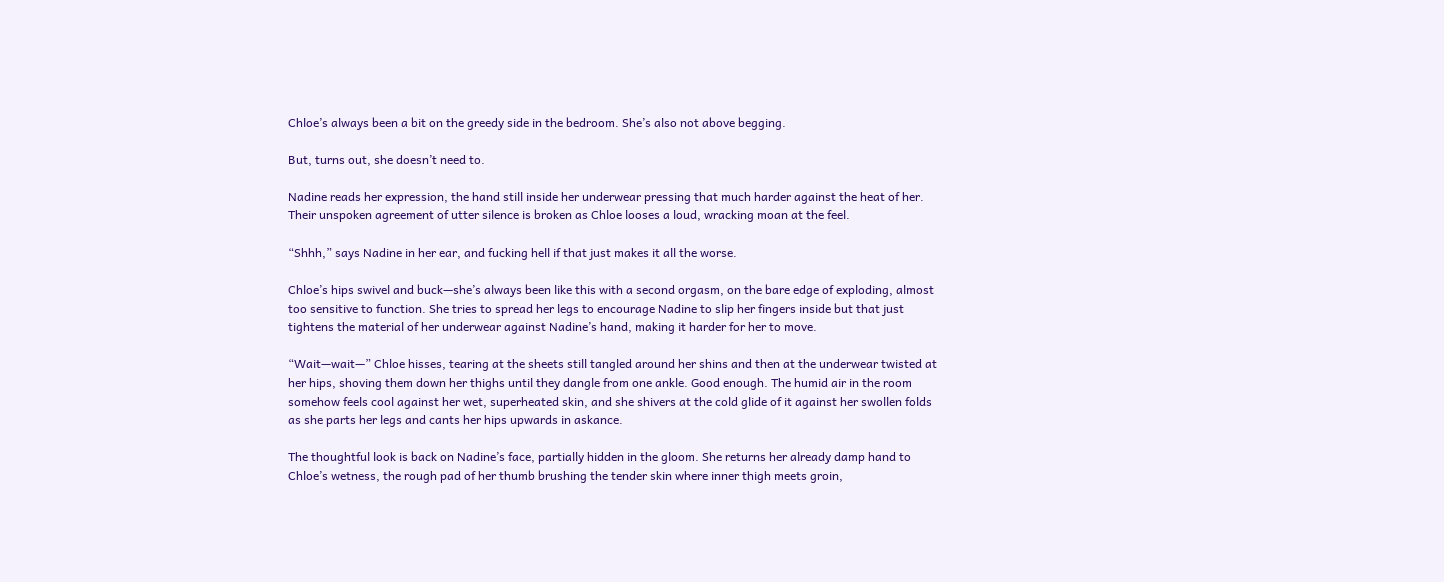Chloe’s always been a bit on the greedy side in the bedroom. She’s also not above begging.

But, turns out, she doesn’t need to.

Nadine reads her expression, the hand still inside her underwear pressing that much harder against the heat of her. Their unspoken agreement of utter silence is broken as Chloe looses a loud, wracking moan at the feel.

“Shhh,” says Nadine in her ear, and fucking hell if that just makes it all the worse.

Chloe’s hips swivel and buck—she’s always been like this with a second orgasm, on the bare edge of exploding, almost too sensitive to function. She tries to spread her legs to encourage Nadine to slip her fingers inside but that just tightens the material of her underwear against Nadine’s hand, making it harder for her to move.

“Wait—wait—” Chloe hisses, tearing at the sheets still tangled around her shins and then at the underwear twisted at her hips, shoving them down her thighs until they dangle from one ankle. Good enough. The humid air in the room somehow feels cool against her wet, superheated skin, and she shivers at the cold glide of it against her swollen folds as she parts her legs and cants her hips upwards in askance.

The thoughtful look is back on Nadine’s face, partially hidden in the gloom. She returns her already damp hand to Chloe’s wetness, the rough pad of her thumb brushing the tender skin where inner thigh meets groin,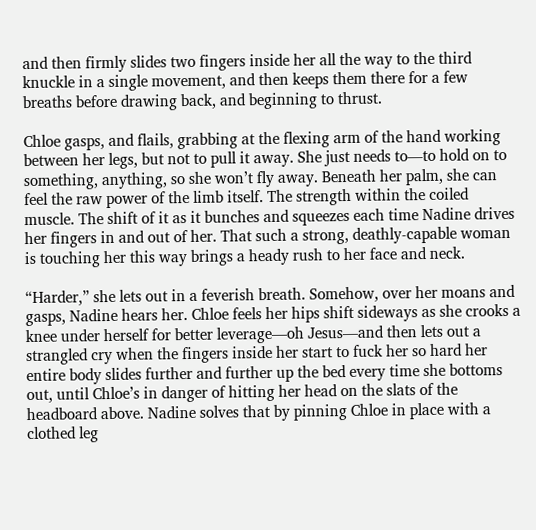and then firmly slides two fingers inside her all the way to the third knuckle in a single movement, and then keeps them there for a few breaths before drawing back, and beginning to thrust.

Chloe gasps, and flails, grabbing at the flexing arm of the hand working between her legs, but not to pull it away. She just needs to—to hold on to something, anything, so she won’t fly away. Beneath her palm, she can feel the raw power of the limb itself. The strength within the coiled muscle. The shift of it as it bunches and squeezes each time Nadine drives her fingers in and out of her. That such a strong, deathly-capable woman is touching her this way brings a heady rush to her face and neck.

“Harder,” she lets out in a feverish breath. Somehow, over her moans and gasps, Nadine hears her. Chloe feels her hips shift sideways as she crooks a knee under herself for better leverage—oh Jesus—and then lets out a strangled cry when the fingers inside her start to fuck her so hard her entire body slides further and further up the bed every time she bottoms out, until Chloe’s in danger of hitting her head on the slats of the headboard above. Nadine solves that by pinning Chloe in place with a clothed leg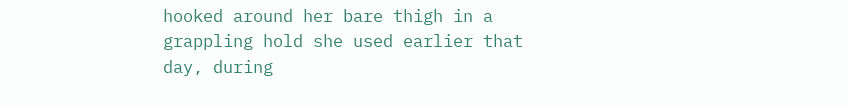hooked around her bare thigh in a grappling hold she used earlier that day, during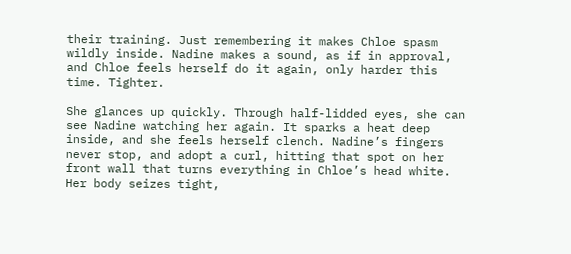their training. Just remembering it makes Chloe spasm wildly inside. Nadine makes a sound, as if in approval, and Chloe feels herself do it again, only harder this time. Tighter.

She glances up quickly. Through half-lidded eyes, she can see Nadine watching her again. It sparks a heat deep inside, and she feels herself clench. Nadine’s fingers never stop, and adopt a curl, hitting that spot on her front wall that turns everything in Chloe’s head white. Her body seizes tight,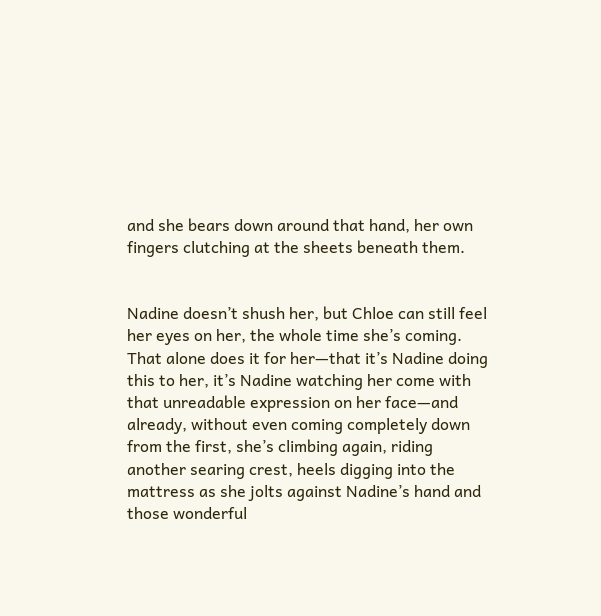and she bears down around that hand, her own fingers clutching at the sheets beneath them.


Nadine doesn’t shush her, but Chloe can still feel her eyes on her, the whole time she’s coming. That alone does it for her—that it’s Nadine doing this to her, it’s Nadine watching her come with that unreadable expression on her face—and already, without even coming completely down from the first, she’s climbing again, riding another searing crest, heels digging into the mattress as she jolts against Nadine’s hand and those wonderful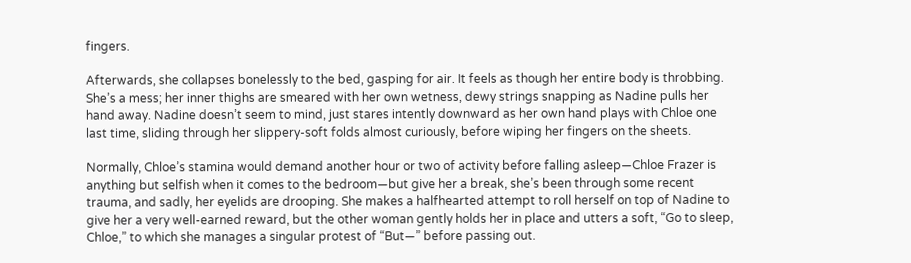fingers.

Afterwards, she collapses bonelessly to the bed, gasping for air. It feels as though her entire body is throbbing. She’s a mess; her inner thighs are smeared with her own wetness, dewy strings snapping as Nadine pulls her hand away. Nadine doesn’t seem to mind, just stares intently downward as her own hand plays with Chloe one last time, sliding through her slippery-soft folds almost curiously, before wiping her fingers on the sheets.

Normally, Chloe’s stamina would demand another hour or two of activity before falling asleep—Chloe Frazer is anything but selfish when it comes to the bedroom—but give her a break, she’s been through some recent trauma, and sadly, her eyelids are drooping. She makes a halfhearted attempt to roll herself on top of Nadine to give her a very well-earned reward, but the other woman gently holds her in place and utters a soft, “Go to sleep, Chloe,” to which she manages a singular protest of “But—” before passing out.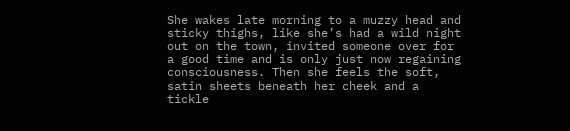She wakes late morning to a muzzy head and sticky thighs, like she’s had a wild night out on the town, invited someone over for a good time and is only just now regaining consciousness. Then she feels the soft, satin sheets beneath her cheek and a tickle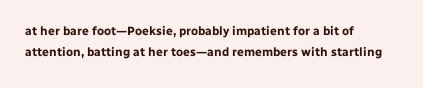at her bare foot—Poeksie, probably impatient for a bit of attention, batting at her toes—and remembers with startling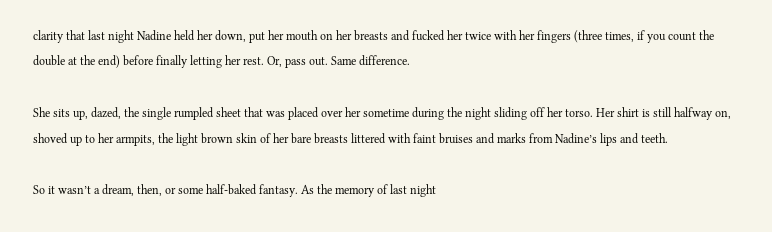clarity that last night Nadine held her down, put her mouth on her breasts and fucked her twice with her fingers (three times, if you count the double at the end) before finally letting her rest. Or, pass out. Same difference.

She sits up, dazed, the single rumpled sheet that was placed over her sometime during the night sliding off her torso. Her shirt is still halfway on, shoved up to her armpits, the light brown skin of her bare breasts littered with faint bruises and marks from Nadine’s lips and teeth.

So it wasn’t a dream, then, or some half-baked fantasy. As the memory of last night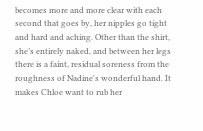becomes more and more clear with each second that goes by, her nipples go tight and hard and aching. Other than the shirt, she’s entirely naked, and between her legs there is a faint, residual soreness from the roughness of Nadine's wonderful hand. It makes Chloe want to rub her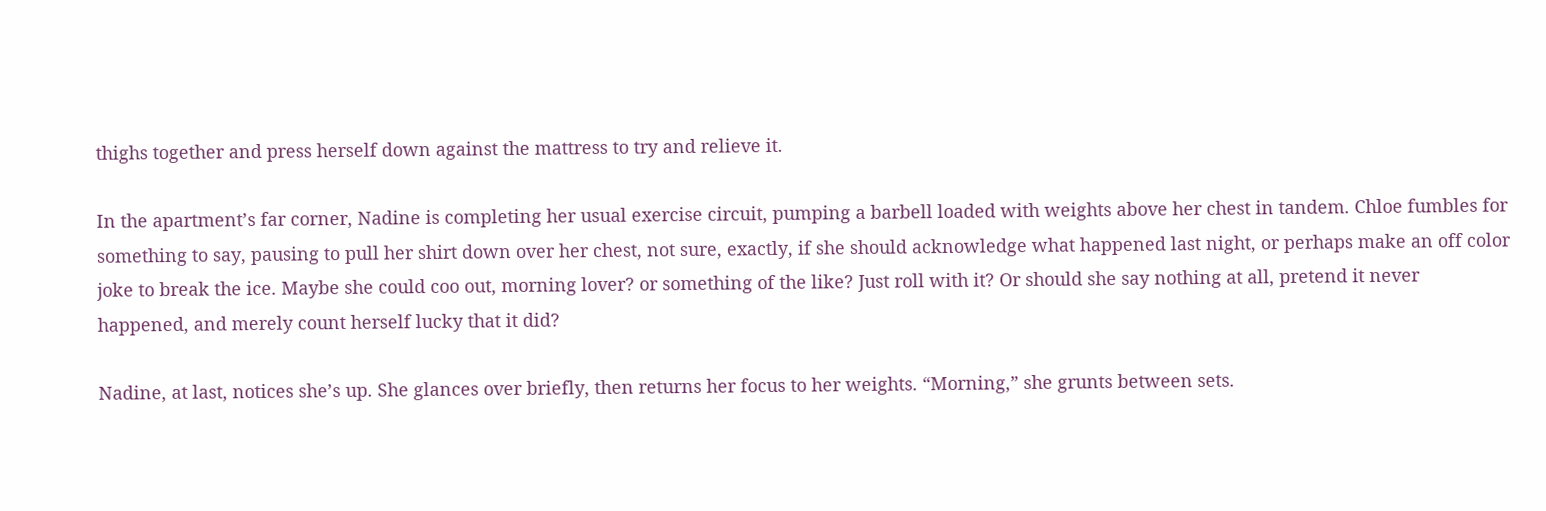thighs together and press herself down against the mattress to try and relieve it.

In the apartment’s far corner, Nadine is completing her usual exercise circuit, pumping a barbell loaded with weights above her chest in tandem. Chloe fumbles for something to say, pausing to pull her shirt down over her chest, not sure, exactly, if she should acknowledge what happened last night, or perhaps make an off color joke to break the ice. Maybe she could coo out, morning lover? or something of the like? Just roll with it? Or should she say nothing at all, pretend it never happened, and merely count herself lucky that it did?

Nadine, at last, notices she’s up. She glances over briefly, then returns her focus to her weights. “Morning,” she grunts between sets.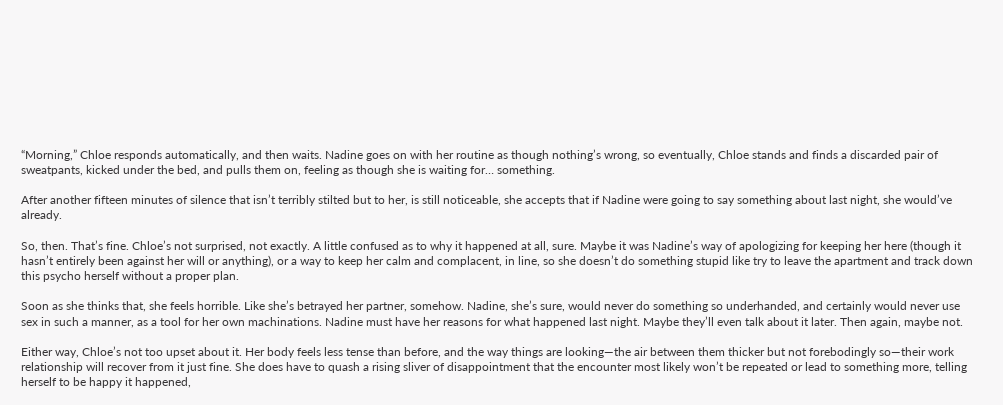“Morning,” Chloe responds automatically, and then waits. Nadine goes on with her routine as though nothing’s wrong, so eventually, Chloe stands and finds a discarded pair of sweatpants, kicked under the bed, and pulls them on, feeling as though she is waiting for… something.

After another fifteen minutes of silence that isn’t terribly stilted but to her, is still noticeable, she accepts that if Nadine were going to say something about last night, she would’ve already.

So, then. That’s fine. Chloe’s not surprised, not exactly. A little confused as to why it happened at all, sure. Maybe it was Nadine’s way of apologizing for keeping her here (though it hasn’t entirely been against her will or anything), or a way to keep her calm and complacent, in line, so she doesn’t do something stupid like try to leave the apartment and track down this psycho herself without a proper plan.

Soon as she thinks that, she feels horrible. Like she’s betrayed her partner, somehow. Nadine, she’s sure, would never do something so underhanded, and certainly would never use sex in such a manner, as a tool for her own machinations. Nadine must have her reasons for what happened last night. Maybe they’ll even talk about it later. Then again, maybe not.

Either way, Chloe’s not too upset about it. Her body feels less tense than before, and the way things are looking—the air between them thicker but not forebodingly so—their work relationship will recover from it just fine. She does have to quash a rising sliver of disappointment that the encounter most likely won’t be repeated or lead to something more, telling herself to be happy it happened,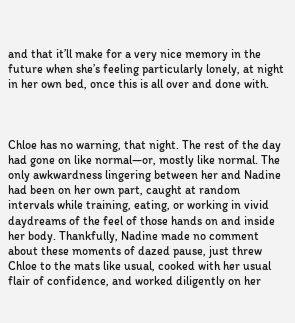and that it’ll make for a very nice memory in the future when she’s feeling particularly lonely, at night in her own bed, once this is all over and done with.



Chloe has no warning, that night. The rest of the day had gone on like normal—or, mostly like normal. The only awkwardness lingering between her and Nadine had been on her own part, caught at random intervals while training, eating, or working in vivid daydreams of the feel of those hands on and inside her body. Thankfully, Nadine made no comment about these moments of dazed pause, just threw Chloe to the mats like usual, cooked with her usual flair of confidence, and worked diligently on her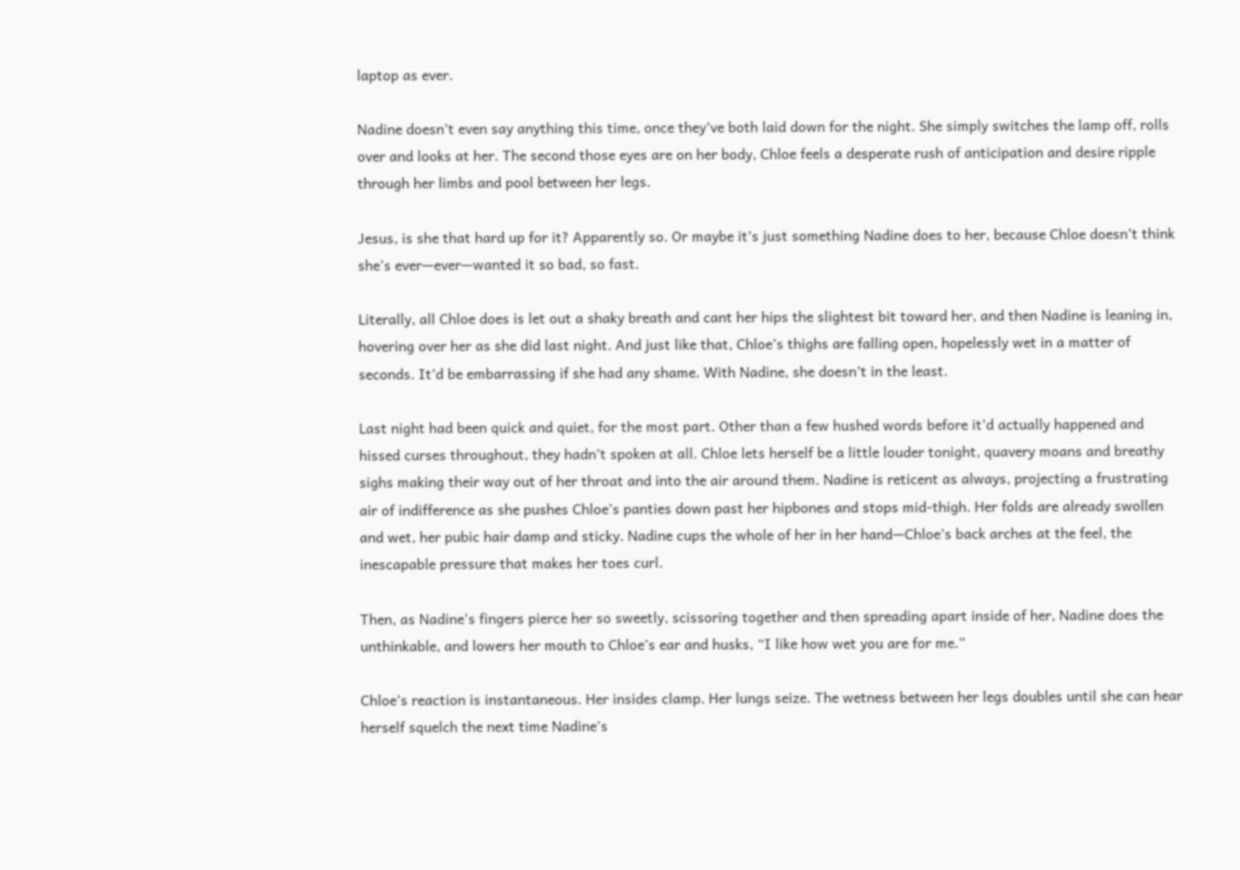laptop as ever.

Nadine doesn’t even say anything this time, once they’ve both laid down for the night. She simply switches the lamp off, rolls over and looks at her. The second those eyes are on her body, Chloe feels a desperate rush of anticipation and desire ripple through her limbs and pool between her legs.

Jesus, is she that hard up for it? Apparently so. Or maybe it’s just something Nadine does to her, because Chloe doesn’t think she’s ever—ever—wanted it so bad, so fast.

Literally, all Chloe does is let out a shaky breath and cant her hips the slightest bit toward her, and then Nadine is leaning in, hovering over her as she did last night. And just like that, Chloe’s thighs are falling open, hopelessly wet in a matter of seconds. It’d be embarrassing if she had any shame. With Nadine, she doesn’t in the least.

Last night had been quick and quiet, for the most part. Other than a few hushed words before it’d actually happened and hissed curses throughout, they hadn’t spoken at all. Chloe lets herself be a little louder tonight, quavery moans and breathy sighs making their way out of her throat and into the air around them. Nadine is reticent as always, projecting a frustrating air of indifference as she pushes Chloe’s panties down past her hipbones and stops mid-thigh. Her folds are already swollen and wet, her pubic hair damp and sticky. Nadine cups the whole of her in her hand—Chloe’s back arches at the feel, the inescapable pressure that makes her toes curl.

Then, as Nadine’s fingers pierce her so sweetly, scissoring together and then spreading apart inside of her, Nadine does the unthinkable, and lowers her mouth to Chloe’s ear and husks, “I like how wet you are for me.”

Chloe’s reaction is instantaneous. Her insides clamp. Her lungs seize. The wetness between her legs doubles until she can hear herself squelch the next time Nadine's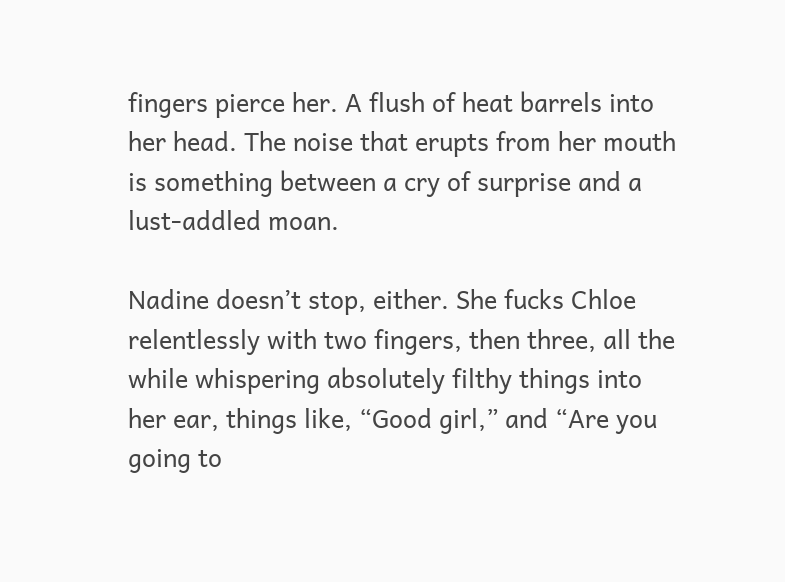fingers pierce her. A flush of heat barrels into her head. The noise that erupts from her mouth is something between a cry of surprise and a lust-addled moan.

Nadine doesn’t stop, either. She fucks Chloe relentlessly with two fingers, then three, all the while whispering absolutely filthy things into her ear, things like, “Good girl,” and “Are you going to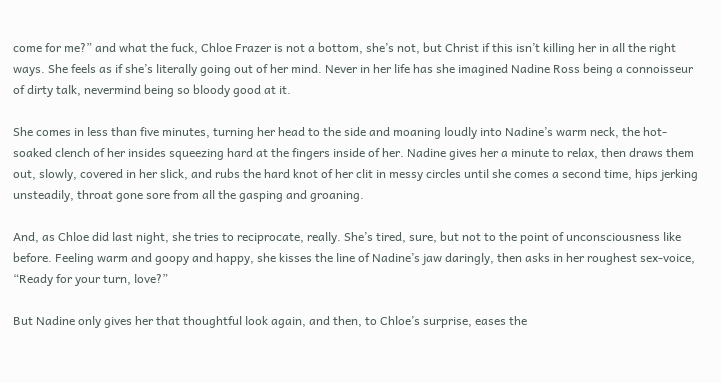come for me?” and what the fuck, Chloe Frazer is not a bottom, she’s not, but Christ if this isn’t killing her in all the right ways. She feels as if she’s literally going out of her mind. Never in her life has she imagined Nadine Ross being a connoisseur of dirty talk, nevermind being so bloody good at it.

She comes in less than five minutes, turning her head to the side and moaning loudly into Nadine’s warm neck, the hot-soaked clench of her insides squeezing hard at the fingers inside of her. Nadine gives her a minute to relax, then draws them out, slowly, covered in her slick, and rubs the hard knot of her clit in messy circles until she comes a second time, hips jerking unsteadily, throat gone sore from all the gasping and groaning.

And, as Chloe did last night, she tries to reciprocate, really. She’s tired, sure, but not to the point of unconsciousness like before. Feeling warm and goopy and happy, she kisses the line of Nadine’s jaw daringly, then asks in her roughest sex-voice, “Ready for your turn, love?”

But Nadine only gives her that thoughtful look again, and then, to Chloe’s surprise, eases the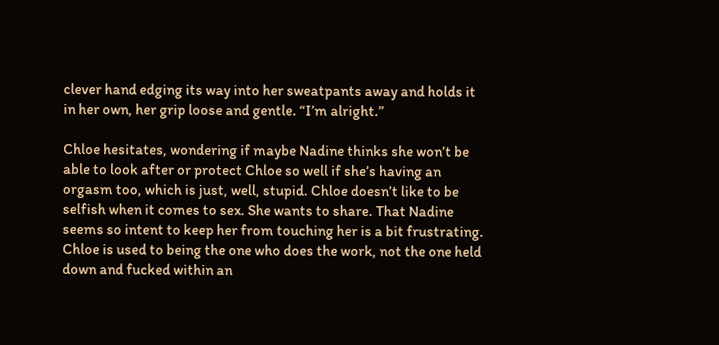clever hand edging its way into her sweatpants away and holds it in her own, her grip loose and gentle. “I’m alright.”

Chloe hesitates, wondering if maybe Nadine thinks she won’t be able to look after or protect Chloe so well if she’s having an orgasm too, which is just, well, stupid. Chloe doesn’t like to be selfish when it comes to sex. She wants to share. That Nadine seems so intent to keep her from touching her is a bit frustrating. Chloe is used to being the one who does the work, not the one held down and fucked within an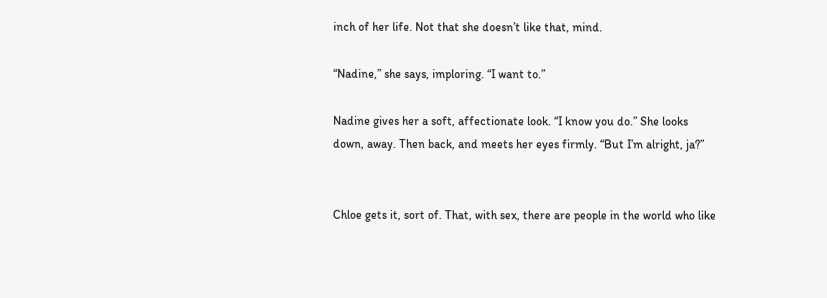inch of her life. Not that she doesn’t like that, mind.

“Nadine,” she says, imploring. “I want to.”

Nadine gives her a soft, affectionate look. “I know you do.” She looks down, away. Then back, and meets her eyes firmly. “But I’m alright, ja?”


Chloe gets it, sort of. That, with sex, there are people in the world who like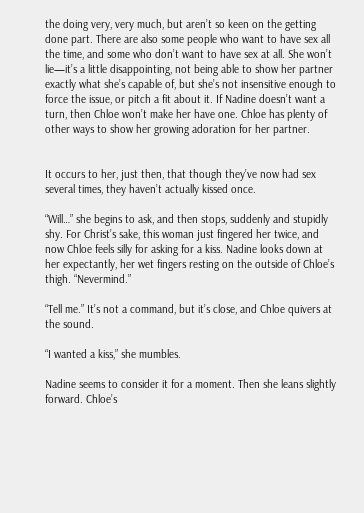the doing very, very much, but aren’t so keen on the getting done part. There are also some people who want to have sex all the time, and some who don’t want to have sex at all. She won’t lie—it’s a little disappointing, not being able to show her partner exactly what she’s capable of, but she’s not insensitive enough to force the issue, or pitch a fit about it. If Nadine doesn’t want a turn, then Chloe won’t make her have one. Chloe has plenty of other ways to show her growing adoration for her partner.


It occurs to her, just then, that though they’ve now had sex several times, they haven’t actually kissed once.

“Will…” she begins to ask, and then stops, suddenly and stupidly shy. For Christ’s sake, this woman just fingered her twice, and now Chloe feels silly for asking for a kiss. Nadine looks down at her expectantly, her wet fingers resting on the outside of Chloe’s thigh. “Nevermind.”

“Tell me.” It’s not a command, but it’s close, and Chloe quivers at the sound.

“I wanted a kiss,” she mumbles.

Nadine seems to consider it for a moment. Then she leans slightly forward. Chloe’s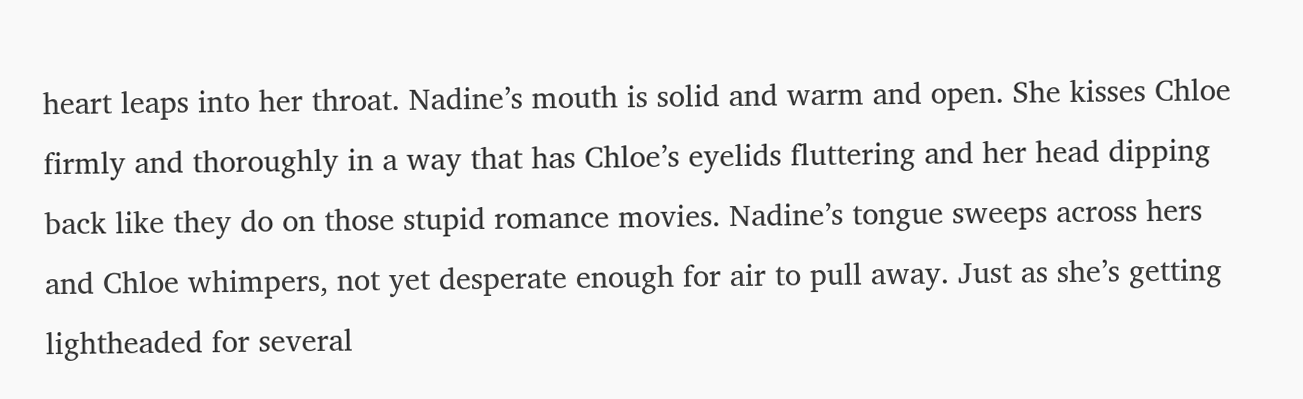heart leaps into her throat. Nadine’s mouth is solid and warm and open. She kisses Chloe firmly and thoroughly in a way that has Chloe’s eyelids fluttering and her head dipping back like they do on those stupid romance movies. Nadine’s tongue sweeps across hers and Chloe whimpers, not yet desperate enough for air to pull away. Just as she’s getting lightheaded for several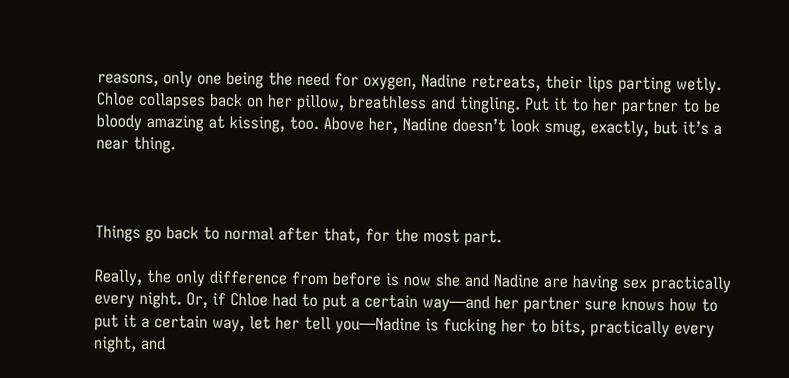reasons, only one being the need for oxygen, Nadine retreats, their lips parting wetly. Chloe collapses back on her pillow, breathless and tingling. Put it to her partner to be bloody amazing at kissing, too. Above her, Nadine doesn’t look smug, exactly, but it’s a near thing.



Things go back to normal after that, for the most part.

Really, the only difference from before is now she and Nadine are having sex practically every night. Or, if Chloe had to put a certain way—and her partner sure knows how to put it a certain way, let her tell you—Nadine is fucking her to bits, practically every night, and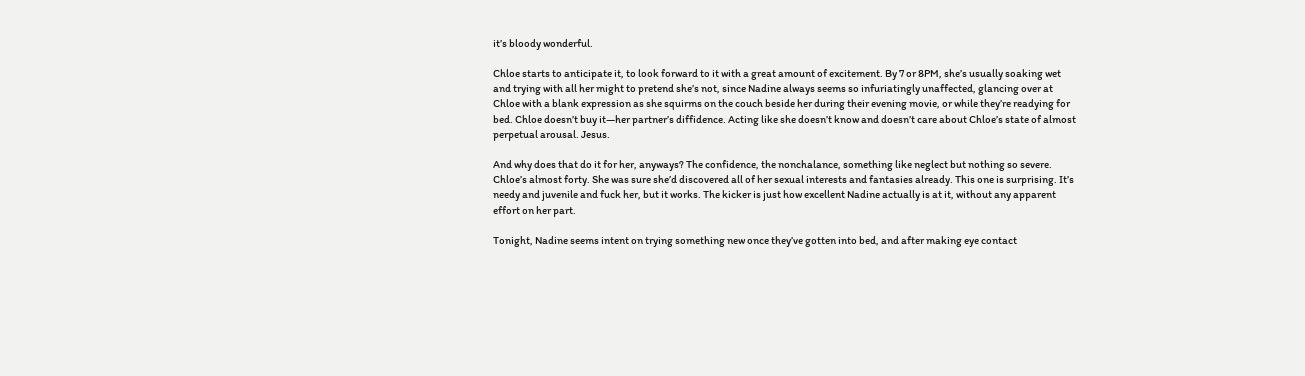it’s bloody wonderful.

Chloe starts to anticipate it, to look forward to it with a great amount of excitement. By 7 or 8PM, she’s usually soaking wet and trying with all her might to pretend she’s not, since Nadine always seems so infuriatingly unaffected, glancing over at Chloe with a blank expression as she squirms on the couch beside her during their evening movie, or while they’re readying for bed. Chloe doesn’t buy it—her partner’s diffidence. Acting like she doesn’t know and doesn’t care about Chloe’s state of almost perpetual arousal. Jesus.

And why does that do it for her, anyways? The confidence, the nonchalance, something like neglect but nothing so severe. Chloe’s almost forty. She was sure she’d discovered all of her sexual interests and fantasies already. This one is surprising. It’s needy and juvenile and fuck her, but it works. The kicker is just how excellent Nadine actually is at it, without any apparent effort on her part.

Tonight, Nadine seems intent on trying something new once they’ve gotten into bed, and after making eye contact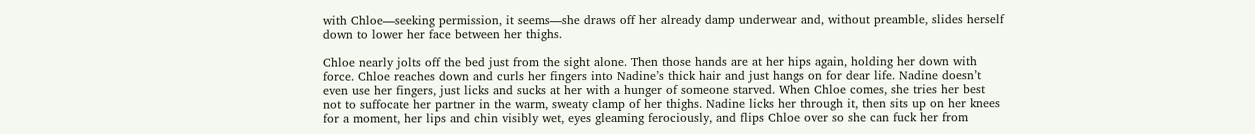with Chloe—seeking permission, it seems—she draws off her already damp underwear and, without preamble, slides herself down to lower her face between her thighs.

Chloe nearly jolts off the bed just from the sight alone. Then those hands are at her hips again, holding her down with force. Chloe reaches down and curls her fingers into Nadine’s thick hair and just hangs on for dear life. Nadine doesn’t even use her fingers, just licks and sucks at her with a hunger of someone starved. When Chloe comes, she tries her best not to suffocate her partner in the warm, sweaty clamp of her thighs. Nadine licks her through it, then sits up on her knees for a moment, her lips and chin visibly wet, eyes gleaming ferociously, and flips Chloe over so she can fuck her from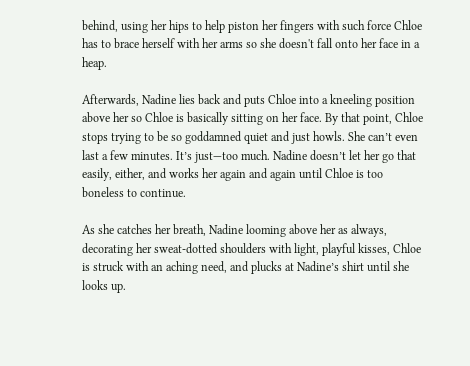behind, using her hips to help piston her fingers with such force Chloe has to brace herself with her arms so she doesn't fall onto her face in a heap.

Afterwards, Nadine lies back and puts Chloe into a kneeling position above her so Chloe is basically sitting on her face. By that point, Chloe stops trying to be so goddamned quiet and just howls. She can’t even last a few minutes. It’s just—too much. Nadine doesn’t let her go that easily, either, and works her again and again until Chloe is too boneless to continue.

As she catches her breath, Nadine looming above her as always, decorating her sweat-dotted shoulders with light, playful kisses, Chloe is struck with an aching need, and plucks at Nadine’s shirt until she looks up.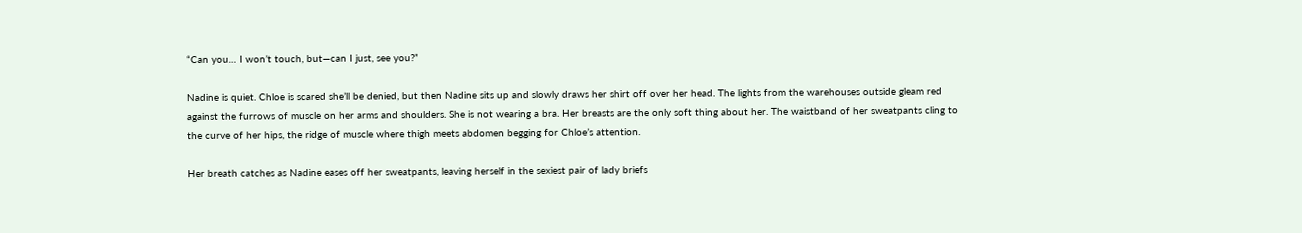“Can you… I won’t touch, but—can I just, see you?”

Nadine is quiet. Chloe is scared she’ll be denied, but then Nadine sits up and slowly draws her shirt off over her head. The lights from the warehouses outside gleam red against the furrows of muscle on her arms and shoulders. She is not wearing a bra. Her breasts are the only soft thing about her. The waistband of her sweatpants cling to the curve of her hips, the ridge of muscle where thigh meets abdomen begging for Chloe’s attention.

Her breath catches as Nadine eases off her sweatpants, leaving herself in the sexiest pair of lady briefs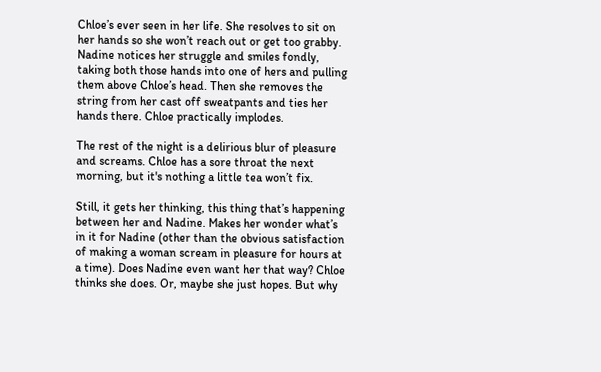Chloe’s ever seen in her life. She resolves to sit on her hands so she won’t reach out or get too grabby. Nadine notices her struggle and smiles fondly, taking both those hands into one of hers and pulling them above Chloe’s head. Then she removes the string from her cast off sweatpants and ties her hands there. Chloe practically implodes.

The rest of the night is a delirious blur of pleasure and screams. Chloe has a sore throat the next morning, but it's nothing a little tea won’t fix.

Still, it gets her thinking, this thing that’s happening between her and Nadine. Makes her wonder what’s in it for Nadine (other than the obvious satisfaction of making a woman scream in pleasure for hours at a time). Does Nadine even want her that way? Chloe thinks she does. Or, maybe she just hopes. But why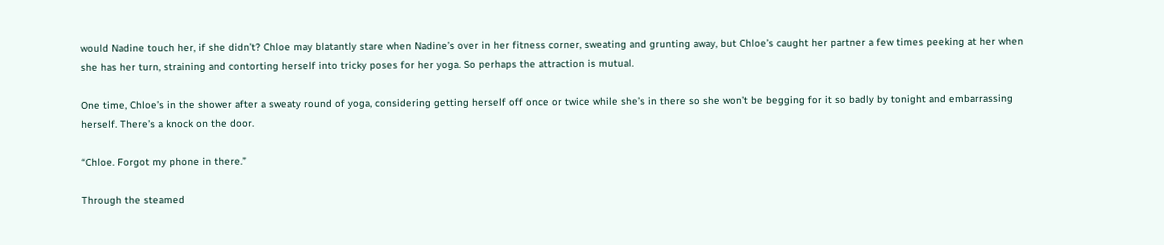would Nadine touch her, if she didn’t? Chloe may blatantly stare when Nadine’s over in her fitness corner, sweating and grunting away, but Chloe’s caught her partner a few times peeking at her when she has her turn, straining and contorting herself into tricky poses for her yoga. So perhaps the attraction is mutual.

One time, Chloe’s in the shower after a sweaty round of yoga, considering getting herself off once or twice while she’s in there so she won’t be begging for it so badly by tonight and embarrassing herself. There’s a knock on the door.

“Chloe. Forgot my phone in there.”

Through the steamed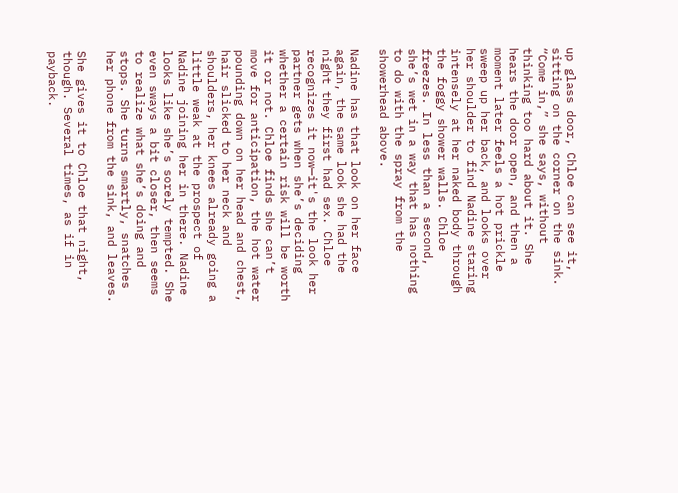up glass door, Chloe can see it, sitting on the corner on the sink. “Come in,” she says, without thinking too hard about it. She hears the door open, and then a moment later feels a hot prickle sweep up her back, and looks over her shoulder to find Nadine staring intensely at her naked body through the foggy shower walls. Chloe freezes. In less than a second, she’s wet in a way that has nothing to do with the spray from the showerhead above.

Nadine has that look on her face again, the same look she had the night they first had sex. Chloe recognizes it now—it's the look her partner gets when she’s deciding whether a certain risk will be worth it or not. Chloe finds she can’t move for anticipation, the hot water pounding down on her head and chest, hair slicked to her neck and shoulders, her knees already going a little weak at the prospect of Nadine joining her in there. Nadine looks like she’s sorely tempted. She even sways a bit closer, then seems to realize what she’s doing and stops. She turns smartly, snatches her phone from the sink, and leaves.

She gives it to Chloe that night, though. Several times, as if in payback.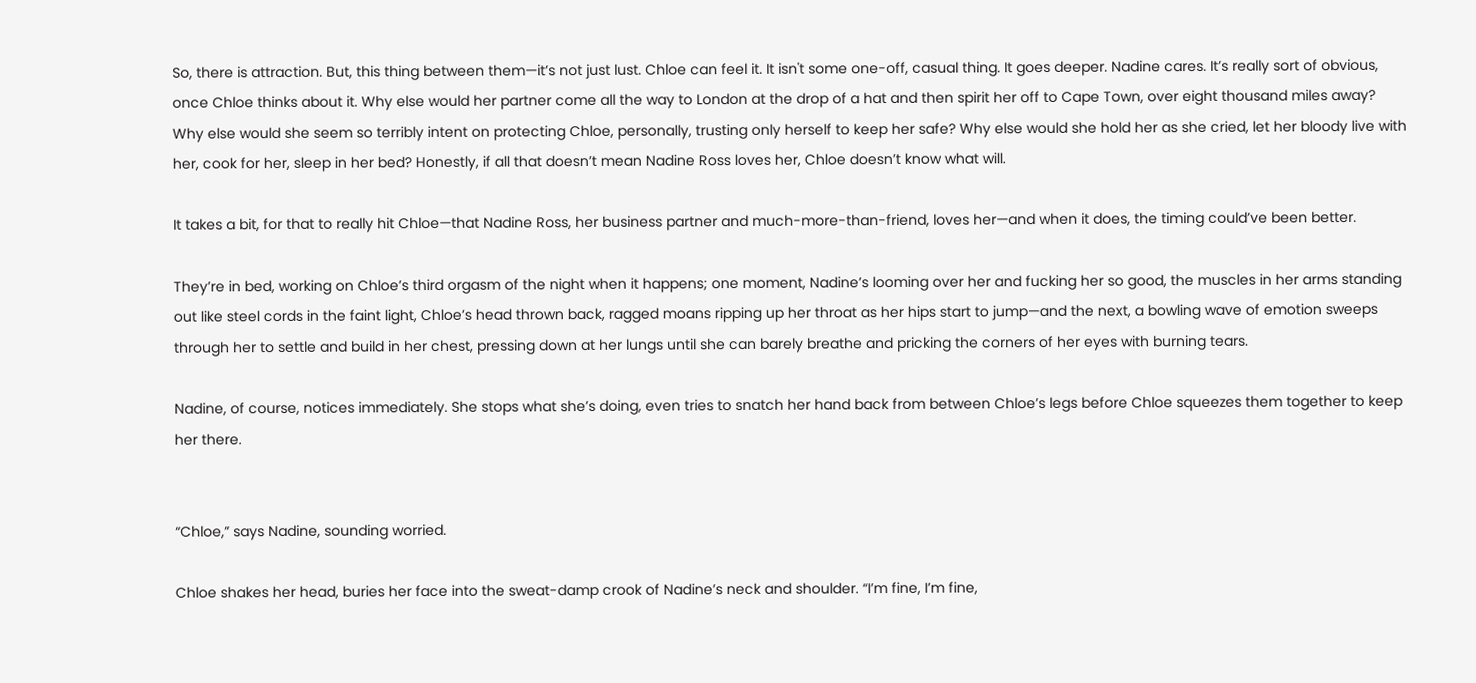So, there is attraction. But, this thing between them—it’s not just lust. Chloe can feel it. It isn't some one-off, casual thing. It goes deeper. Nadine cares. It’s really sort of obvious, once Chloe thinks about it. Why else would her partner come all the way to London at the drop of a hat and then spirit her off to Cape Town, over eight thousand miles away? Why else would she seem so terribly intent on protecting Chloe, personally, trusting only herself to keep her safe? Why else would she hold her as she cried, let her bloody live with her, cook for her, sleep in her bed? Honestly, if all that doesn’t mean Nadine Ross loves her, Chloe doesn’t know what will.

It takes a bit, for that to really hit Chloe—that Nadine Ross, her business partner and much-more-than-friend, loves her—and when it does, the timing could’ve been better.

They’re in bed, working on Chloe’s third orgasm of the night when it happens; one moment, Nadine’s looming over her and fucking her so good, the muscles in her arms standing out like steel cords in the faint light, Chloe’s head thrown back, ragged moans ripping up her throat as her hips start to jump—and the next, a bowling wave of emotion sweeps through her to settle and build in her chest, pressing down at her lungs until she can barely breathe and pricking the corners of her eyes with burning tears.

Nadine, of course, notices immediately. She stops what she’s doing, even tries to snatch her hand back from between Chloe’s legs before Chloe squeezes them together to keep her there.


“Chloe,” says Nadine, sounding worried.

Chloe shakes her head, buries her face into the sweat-damp crook of Nadine’s neck and shoulder. “I’m fine, I’m fine,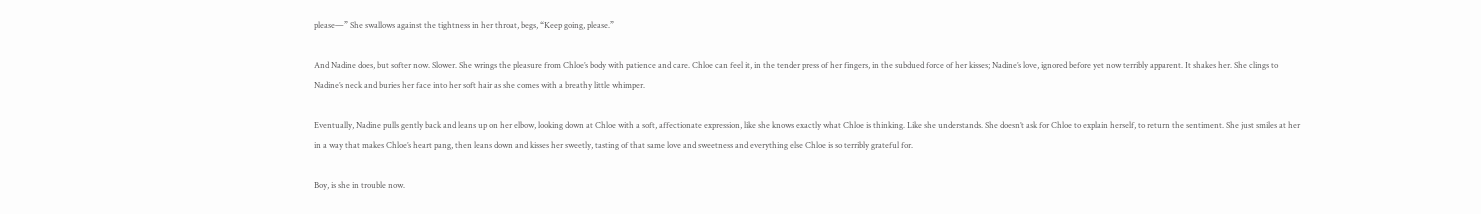please—” She swallows against the tightness in her throat, begs, “Keep going, please.”

And Nadine does, but softer now. Slower. She wrings the pleasure from Chloe’s body with patience and care. Chloe can feel it, in the tender press of her fingers, in the subdued force of her kisses; Nadine’s love, ignored before yet now terribly apparent. It shakes her. She clings to Nadine’s neck and buries her face into her soft hair as she comes with a breathy little whimper.

Eventually, Nadine pulls gently back and leans up on her elbow, looking down at Chloe with a soft, affectionate expression, like she knows exactly what Chloe is thinking. Like she understands. She doesn’t ask for Chloe to explain herself, to return the sentiment. She just smiles at her in a way that makes Chloe’s heart pang, then leans down and kisses her sweetly, tasting of that same love and sweetness and everything else Chloe is so terribly grateful for.

Boy, is she in trouble now.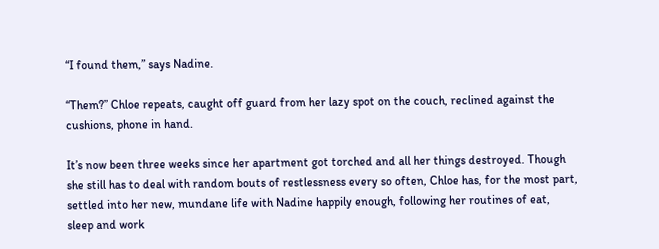“I found them,” says Nadine.

“Them?” Chloe repeats, caught off guard from her lazy spot on the couch, reclined against the cushions, phone in hand.

It’s now been three weeks since her apartment got torched and all her things destroyed. Though she still has to deal with random bouts of restlessness every so often, Chloe has, for the most part, settled into her new, mundane life with Nadine happily enough, following her routines of eat, sleep and work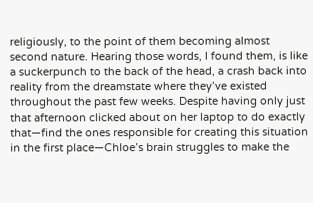religiously, to the point of them becoming almost second nature. Hearing those words, I found them, is like a suckerpunch to the back of the head, a crash back into reality from the dreamstate where they’ve existed throughout the past few weeks. Despite having only just that afternoon clicked about on her laptop to do exactly that—find the ones responsible for creating this situation in the first place—Chloe’s brain struggles to make the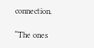connection.

“The ones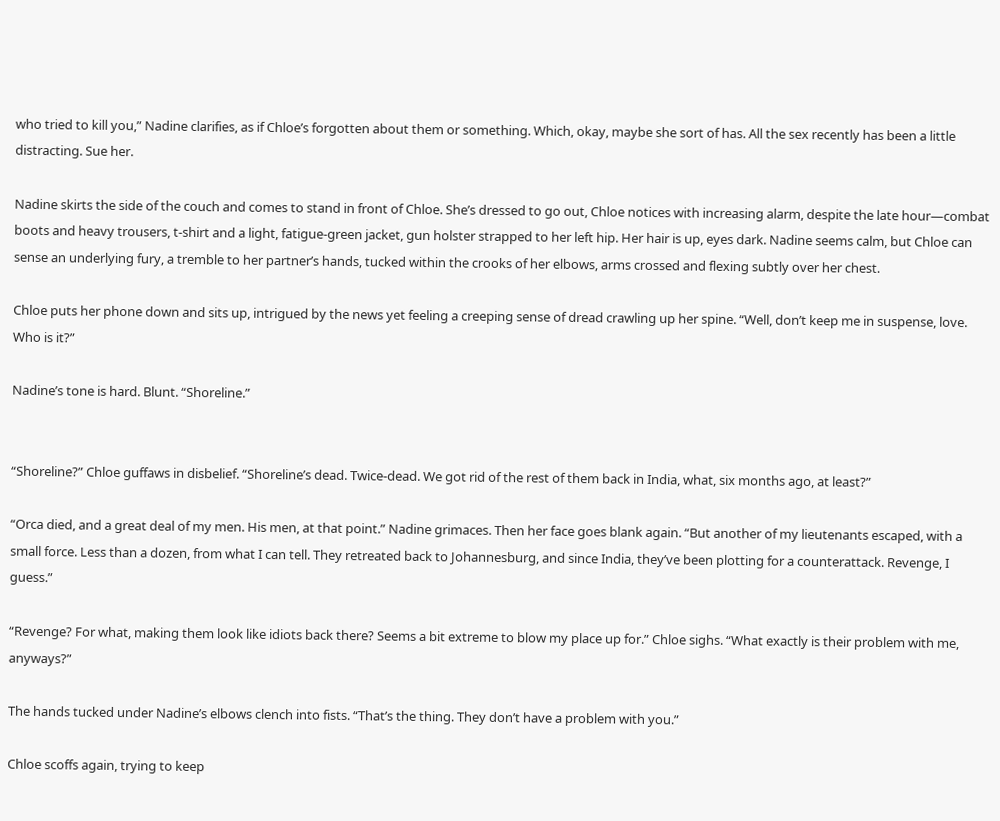who tried to kill you,” Nadine clarifies, as if Chloe’s forgotten about them or something. Which, okay, maybe she sort of has. All the sex recently has been a little distracting. Sue her.

Nadine skirts the side of the couch and comes to stand in front of Chloe. She’s dressed to go out, Chloe notices with increasing alarm, despite the late hour—combat boots and heavy trousers, t-shirt and a light, fatigue-green jacket, gun holster strapped to her left hip. Her hair is up, eyes dark. Nadine seems calm, but Chloe can sense an underlying fury, a tremble to her partner’s hands, tucked within the crooks of her elbows, arms crossed and flexing subtly over her chest.

Chloe puts her phone down and sits up, intrigued by the news yet feeling a creeping sense of dread crawling up her spine. “Well, don’t keep me in suspense, love. Who is it?”

Nadine’s tone is hard. Blunt. “Shoreline.”


“Shoreline?” Chloe guffaws in disbelief. “Shoreline’s dead. Twice-dead. We got rid of the rest of them back in India, what, six months ago, at least?”

“Orca died, and a great deal of my men. His men, at that point.” Nadine grimaces. Then her face goes blank again. “But another of my lieutenants escaped, with a small force. Less than a dozen, from what I can tell. They retreated back to Johannesburg, and since India, they’ve been plotting for a counterattack. Revenge, I guess.”

“Revenge? For what, making them look like idiots back there? Seems a bit extreme to blow my place up for.” Chloe sighs. “What exactly is their problem with me, anyways?”

The hands tucked under Nadine’s elbows clench into fists. “That’s the thing. They don’t have a problem with you.”

Chloe scoffs again, trying to keep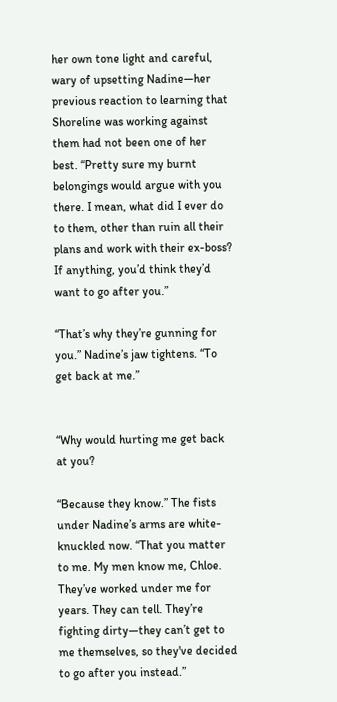her own tone light and careful, wary of upsetting Nadine—her previous reaction to learning that Shoreline was working against them had not been one of her best. “Pretty sure my burnt belongings would argue with you there. I mean, what did I ever do to them, other than ruin all their plans and work with their ex-boss? If anything, you’d think they’d want to go after you.”

“That’s why they’re gunning for you.” Nadine’s jaw tightens. “To get back at me.”


“Why would hurting me get back at you?

“Because they know.” The fists under Nadine’s arms are white-knuckled now. “That you matter to me. My men know me, Chloe. They’ve worked under me for years. They can tell. They’re fighting dirty—they can’t get to me themselves, so they've decided to go after you instead.”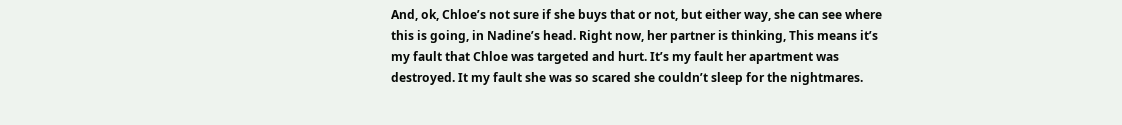And, ok, Chloe’s not sure if she buys that or not, but either way, she can see where this is going, in Nadine’s head. Right now, her partner is thinking, This means it’s my fault that Chloe was targeted and hurt. It’s my fault her apartment was destroyed. It my fault she was so scared she couldn’t sleep for the nightmares.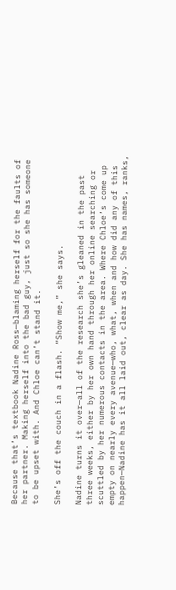Because that’s textbook Nadine Ross—blaming herself for the faults of her partner. Making herself into the bad guy, just so she has someone to be upset with. And Chloe can’t stand it.

She’s off the couch in a flash. “Show me,” she says.

Nadine turns it over—all of the research she’s gleaned in the past three weeks, either by her own hand through her online searching or scuttled by her numerous contacts in the area. Where Chloe’s come up empty on nearly every avenue—who, what, when and how did any of this happen—Nadine has it all laid out, clear as day. She has names, ranks,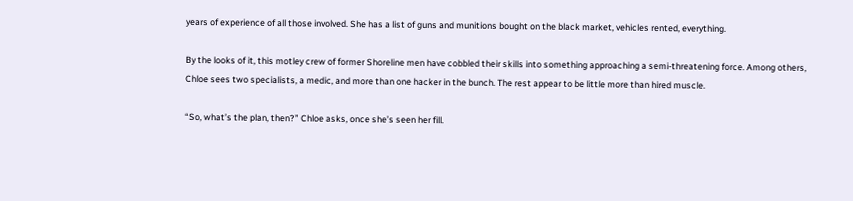years of experience of all those involved. She has a list of guns and munitions bought on the black market, vehicles rented, everything.

By the looks of it, this motley crew of former Shoreline men have cobbled their skills into something approaching a semi-threatening force. Among others, Chloe sees two specialists, a medic, and more than one hacker in the bunch. The rest appear to be little more than hired muscle.

“So, what’s the plan, then?” Chloe asks, once she’s seen her fill.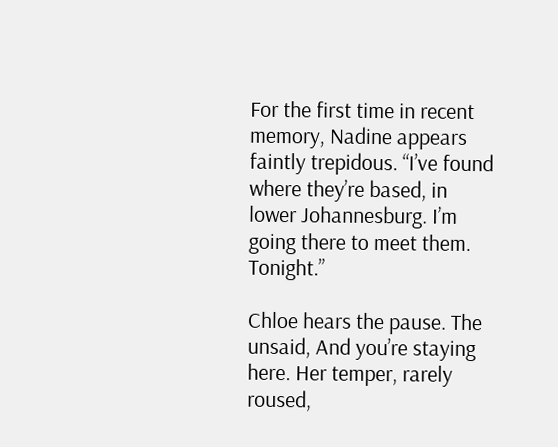For the first time in recent memory, Nadine appears faintly trepidous. “I’ve found where they’re based, in lower Johannesburg. I’m going there to meet them. Tonight.”

Chloe hears the pause. The unsaid, And you’re staying here. Her temper, rarely roused,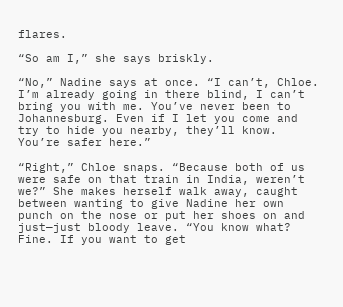flares.

“So am I,” she says briskly.

“No,” Nadine says at once. “I can’t, Chloe. I’m already going in there blind, I can’t bring you with me. You’ve never been to Johannesburg. Even if I let you come and try to hide you nearby, they’ll know. You’re safer here.”

“Right,” Chloe snaps. “Because both of us were safe on that train in India, weren’t we?” She makes herself walk away, caught between wanting to give Nadine her own punch on the nose or put her shoes on and just—just bloody leave. “You know what? Fine. If you want to get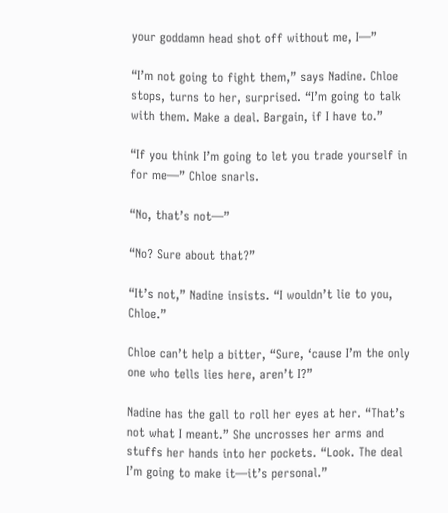your goddamn head shot off without me, I—”

“I’m not going to fight them,” says Nadine. Chloe stops, turns to her, surprised. “I’m going to talk with them. Make a deal. Bargain, if I have to.”

“If you think I’m going to let you trade yourself in for me—” Chloe snarls.

“No, that’s not—”

“No? Sure about that?”

“It’s not,” Nadine insists. “I wouldn’t lie to you, Chloe.”

Chloe can’t help a bitter, “Sure, ‘cause I’m the only one who tells lies here, aren’t I?”

Nadine has the gall to roll her eyes at her. “That’s not what I meant.” She uncrosses her arms and stuffs her hands into her pockets. “Look. The deal I’m going to make it—it’s personal.”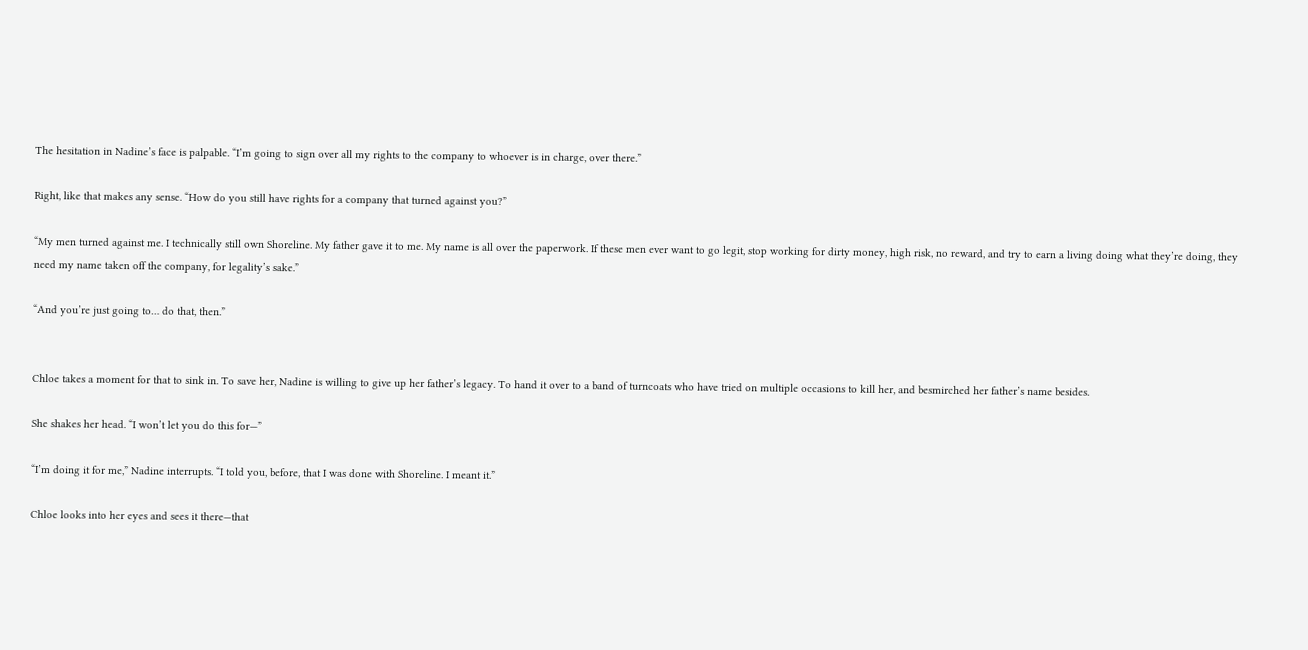The hesitation in Nadine’s face is palpable. “I’m going to sign over all my rights to the company to whoever is in charge, over there.”

Right, like that makes any sense. “How do you still have rights for a company that turned against you?”

“My men turned against me. I technically still own Shoreline. My father gave it to me. My name is all over the paperwork. If these men ever want to go legit, stop working for dirty money, high risk, no reward, and try to earn a living doing what they’re doing, they need my name taken off the company, for legality’s sake.”

“And you’re just going to… do that, then.”


Chloe takes a moment for that to sink in. To save her, Nadine is willing to give up her father’s legacy. To hand it over to a band of turncoats who have tried on multiple occasions to kill her, and besmirched her father’s name besides.

She shakes her head. “I won’t let you do this for—”

“I’m doing it for me,” Nadine interrupts. “I told you, before, that I was done with Shoreline. I meant it.”

Chloe looks into her eyes and sees it there—that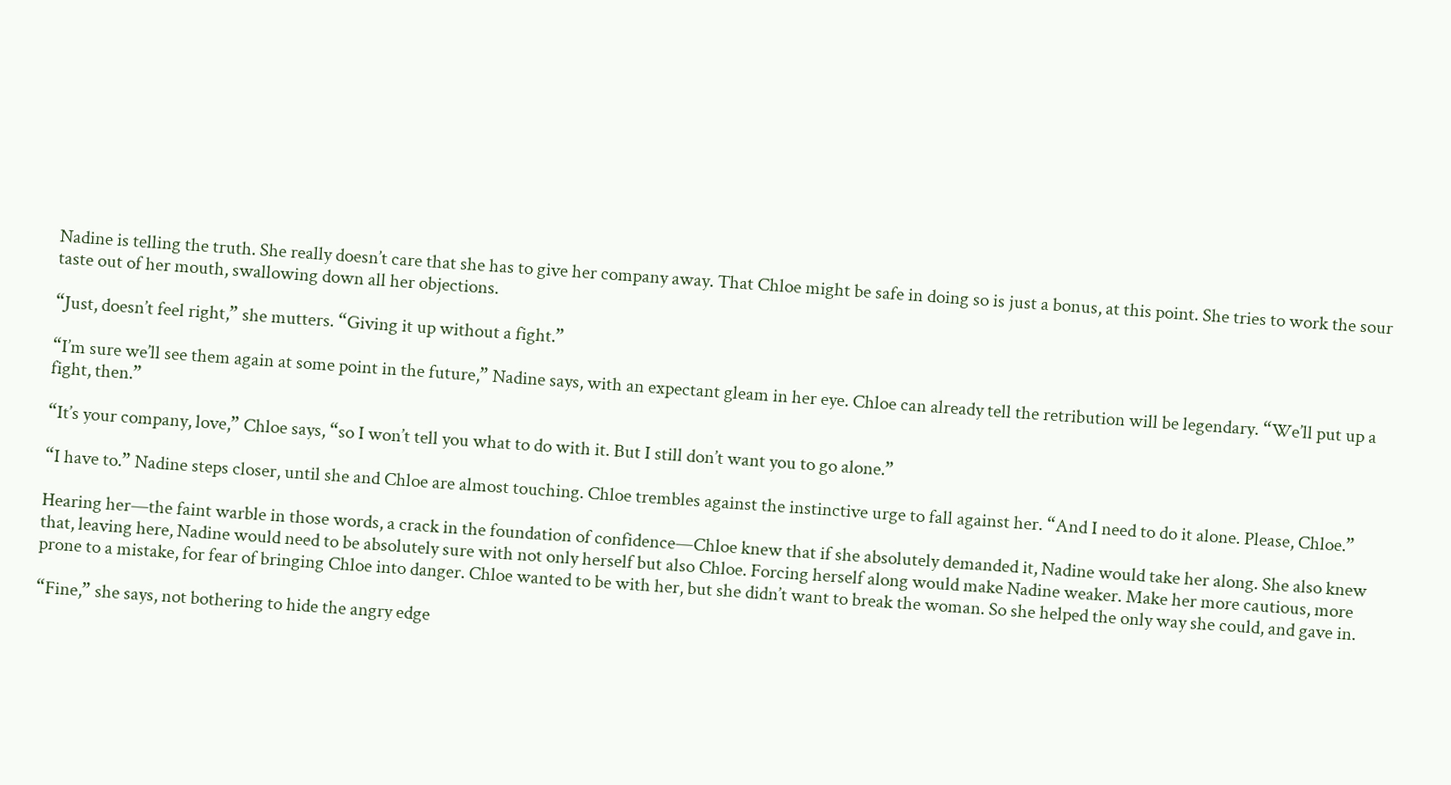Nadine is telling the truth. She really doesn’t care that she has to give her company away. That Chloe might be safe in doing so is just a bonus, at this point. She tries to work the sour taste out of her mouth, swallowing down all her objections.

“Just, doesn’t feel right,” she mutters. “Giving it up without a fight.”

“I’m sure we’ll see them again at some point in the future,” Nadine says, with an expectant gleam in her eye. Chloe can already tell the retribution will be legendary. “We’ll put up a fight, then.”

“It’s your company, love,” Chloe says, “so I won’t tell you what to do with it. But I still don’t want you to go alone.”

“I have to.” Nadine steps closer, until she and Chloe are almost touching. Chloe trembles against the instinctive urge to fall against her. “And I need to do it alone. Please, Chloe.”

Hearing her—the faint warble in those words, a crack in the foundation of confidence—Chloe knew that if she absolutely demanded it, Nadine would take her along. She also knew that, leaving here, Nadine would need to be absolutely sure with not only herself but also Chloe. Forcing herself along would make Nadine weaker. Make her more cautious, more prone to a mistake, for fear of bringing Chloe into danger. Chloe wanted to be with her, but she didn’t want to break the woman. So she helped the only way she could, and gave in.

“Fine,” she says, not bothering to hide the angry edge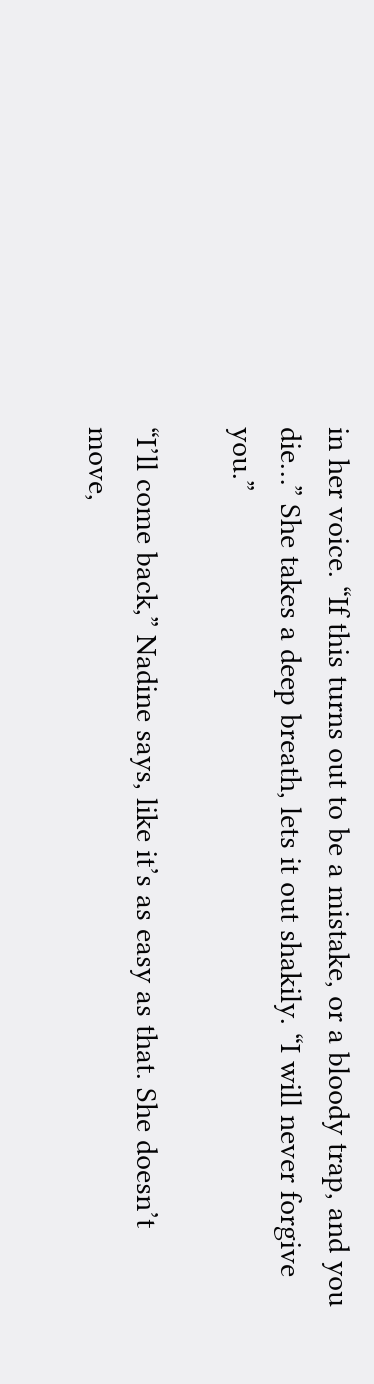in her voice. “If this turns out to be a mistake, or a bloody trap, and you die…” She takes a deep breath, lets it out shakily. “I will never forgive you.”

“I’ll come back,” Nadine says, like it’s as easy as that. She doesn’t move,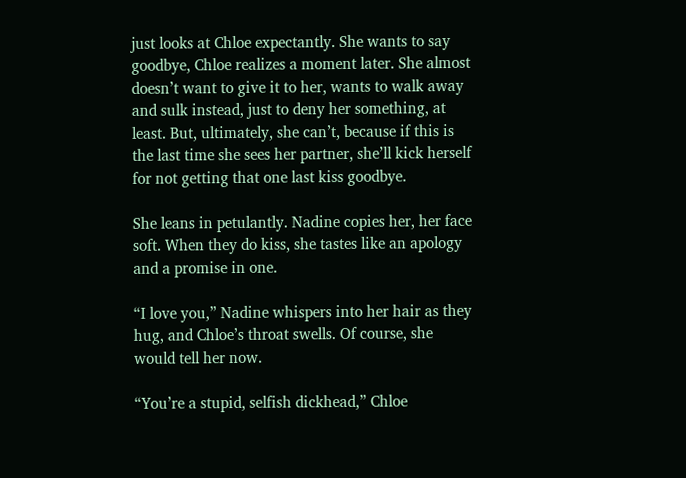just looks at Chloe expectantly. She wants to say goodbye, Chloe realizes a moment later. She almost doesn’t want to give it to her, wants to walk away and sulk instead, just to deny her something, at least. But, ultimately, she can’t, because if this is the last time she sees her partner, she’ll kick herself for not getting that one last kiss goodbye.

She leans in petulantly. Nadine copies her, her face soft. When they do kiss, she tastes like an apology and a promise in one.

“I love you,” Nadine whispers into her hair as they hug, and Chloe’s throat swells. Of course, she would tell her now.

“You’re a stupid, selfish dickhead,” Chloe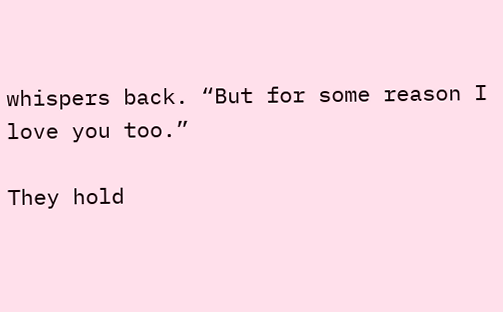whispers back. “But for some reason I love you too.”

They hold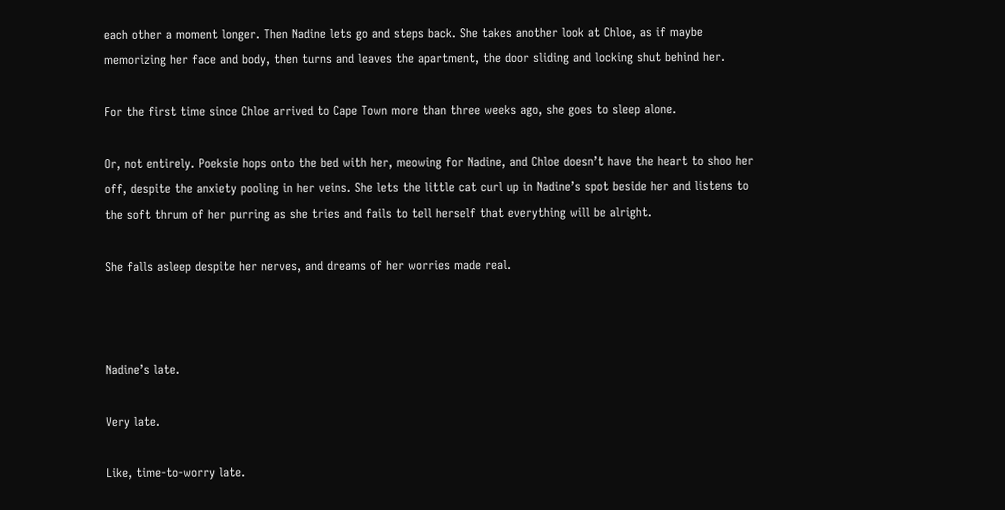each other a moment longer. Then Nadine lets go and steps back. She takes another look at Chloe, as if maybe memorizing her face and body, then turns and leaves the apartment, the door sliding and locking shut behind her.

For the first time since Chloe arrived to Cape Town more than three weeks ago, she goes to sleep alone.

Or, not entirely. Poeksie hops onto the bed with her, meowing for Nadine, and Chloe doesn’t have the heart to shoo her off, despite the anxiety pooling in her veins. She lets the little cat curl up in Nadine’s spot beside her and listens to the soft thrum of her purring as she tries and fails to tell herself that everything will be alright.

She falls asleep despite her nerves, and dreams of her worries made real.



Nadine’s late.

Very late.

Like, time-to-worry late.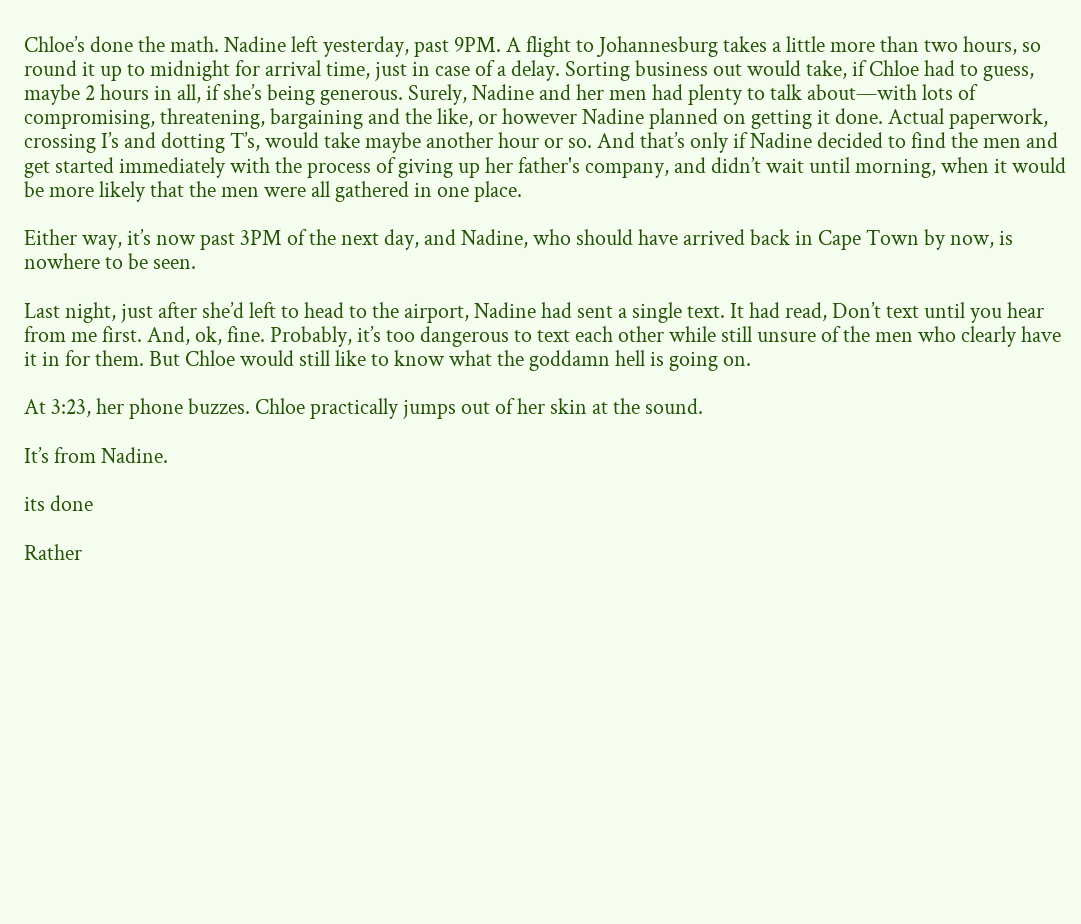Chloe’s done the math. Nadine left yesterday, past 9PM. A flight to Johannesburg takes a little more than two hours, so round it up to midnight for arrival time, just in case of a delay. Sorting business out would take, if Chloe had to guess, maybe 2 hours in all, if she’s being generous. Surely, Nadine and her men had plenty to talk about—with lots of compromising, threatening, bargaining and the like, or however Nadine planned on getting it done. Actual paperwork, crossing I’s and dotting T’s, would take maybe another hour or so. And that’s only if Nadine decided to find the men and get started immediately with the process of giving up her father's company, and didn’t wait until morning, when it would be more likely that the men were all gathered in one place.

Either way, it’s now past 3PM of the next day, and Nadine, who should have arrived back in Cape Town by now, is nowhere to be seen.

Last night, just after she’d left to head to the airport, Nadine had sent a single text. It had read, Don’t text until you hear from me first. And, ok, fine. Probably, it’s too dangerous to text each other while still unsure of the men who clearly have it in for them. But Chloe would still like to know what the goddamn hell is going on.

At 3:23, her phone buzzes. Chloe practically jumps out of her skin at the sound.

It’s from Nadine.

its done

Rather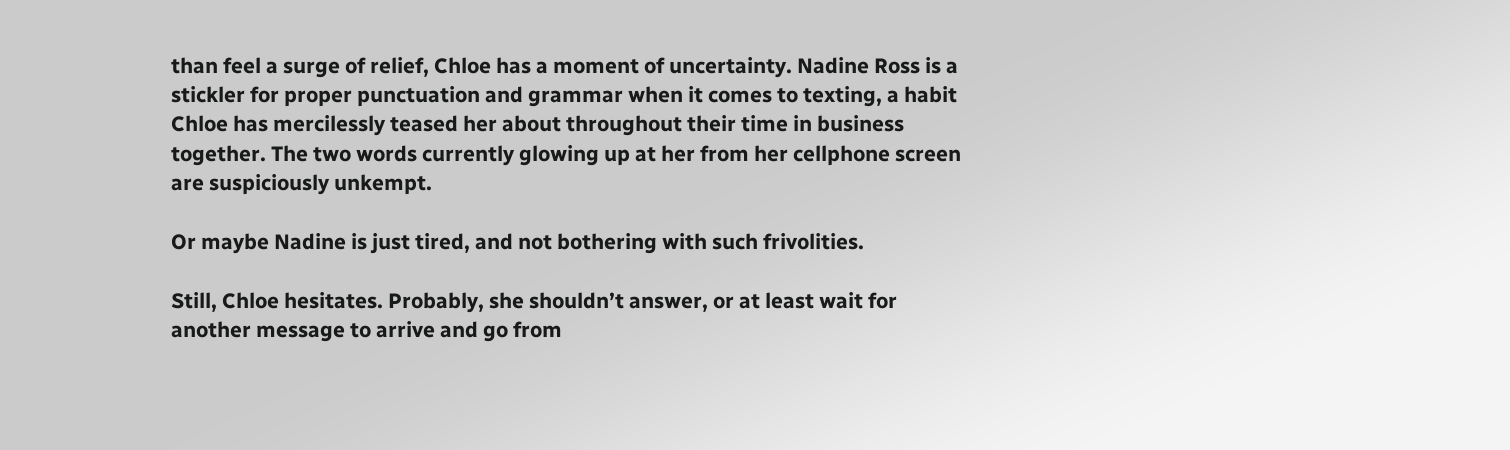than feel a surge of relief, Chloe has a moment of uncertainty. Nadine Ross is a stickler for proper punctuation and grammar when it comes to texting, a habit Chloe has mercilessly teased her about throughout their time in business together. The two words currently glowing up at her from her cellphone screen are suspiciously unkempt.

Or maybe Nadine is just tired, and not bothering with such frivolities.

Still, Chloe hesitates. Probably, she shouldn’t answer, or at least wait for another message to arrive and go from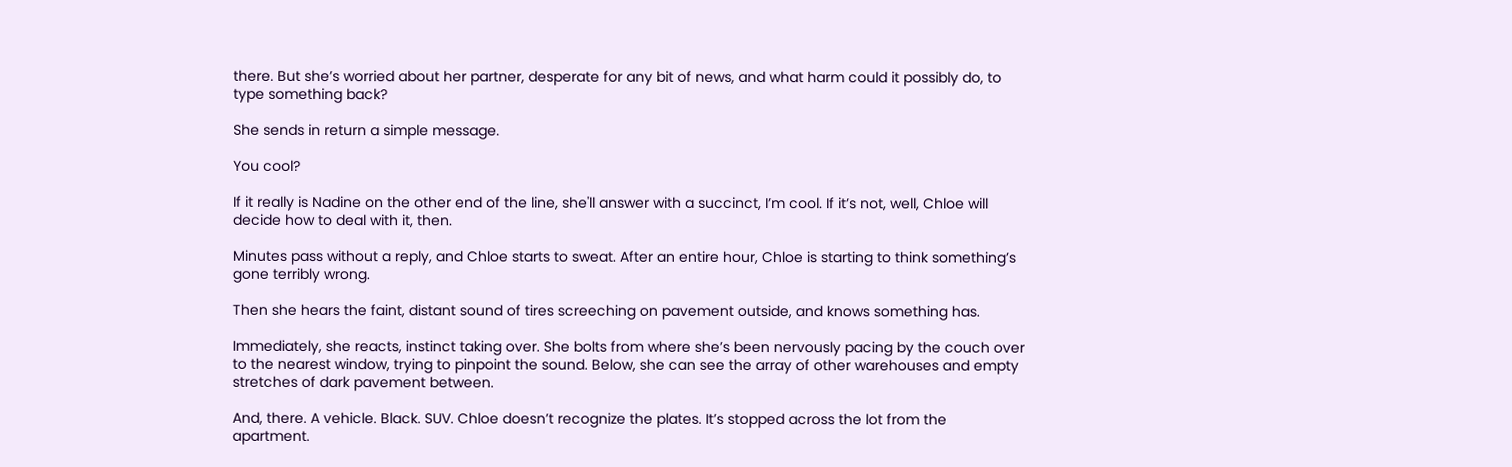there. But she’s worried about her partner, desperate for any bit of news, and what harm could it possibly do, to type something back?

She sends in return a simple message.

You cool?

If it really is Nadine on the other end of the line, she'll answer with a succinct, I’m cool. If it’s not, well, Chloe will decide how to deal with it, then.

Minutes pass without a reply, and Chloe starts to sweat. After an entire hour, Chloe is starting to think something’s gone terribly wrong.

Then she hears the faint, distant sound of tires screeching on pavement outside, and knows something has.

Immediately, she reacts, instinct taking over. She bolts from where she’s been nervously pacing by the couch over to the nearest window, trying to pinpoint the sound. Below, she can see the array of other warehouses and empty stretches of dark pavement between.

And, there. A vehicle. Black. SUV. Chloe doesn’t recognize the plates. It’s stopped across the lot from the apartment.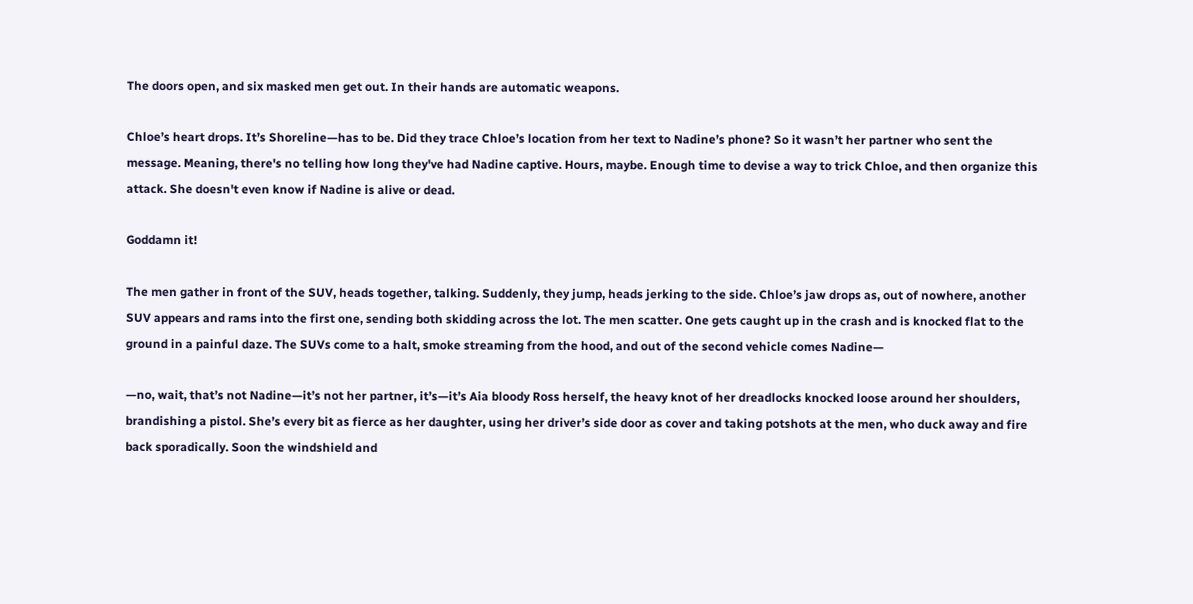The doors open, and six masked men get out. In their hands are automatic weapons.

Chloe’s heart drops. It’s Shoreline—has to be. Did they trace Chloe’s location from her text to Nadine’s phone? So it wasn’t her partner who sent the message. Meaning, there's no telling how long they've had Nadine captive. Hours, maybe. Enough time to devise a way to trick Chloe, and then organize this attack. She doesn't even know if Nadine is alive or dead.

Goddamn it!

The men gather in front of the SUV, heads together, talking. Suddenly, they jump, heads jerking to the side. Chloe’s jaw drops as, out of nowhere, another SUV appears and rams into the first one, sending both skidding across the lot. The men scatter. One gets caught up in the crash and is knocked flat to the ground in a painful daze. The SUVs come to a halt, smoke streaming from the hood, and out of the second vehicle comes Nadine—

—no, wait, that’s not Nadine—it’s not her partner, it’s—it’s Aia bloody Ross herself, the heavy knot of her dreadlocks knocked loose around her shoulders, brandishing a pistol. She’s every bit as fierce as her daughter, using her driver’s side door as cover and taking potshots at the men, who duck away and fire back sporadically. Soon the windshield and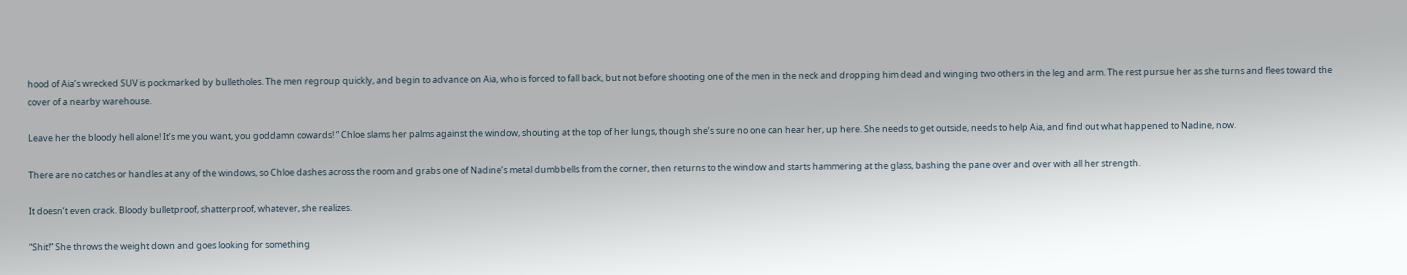hood of Aia’s wrecked SUV is pockmarked by bulletholes. The men regroup quickly, and begin to advance on Aia, who is forced to fall back, but not before shooting one of the men in the neck and dropping him dead and winging two others in the leg and arm. The rest pursue her as she turns and flees toward the cover of a nearby warehouse.

Leave her the bloody hell alone! It’s me you want, you goddamn cowards! ” Chloe slams her palms against the window, shouting at the top of her lungs, though she’s sure no one can hear her, up here. She needs to get outside, needs to help Aia, and find out what happened to Nadine, now.

There are no catches or handles at any of the windows, so Chloe dashes across the room and grabs one of Nadine’s metal dumbbells from the corner, then returns to the window and starts hammering at the glass, bashing the pane over and over with all her strength.

It doesn’t even crack. Bloody bulletproof, shatterproof, whatever, she realizes.

“Shit!” She throws the weight down and goes looking for something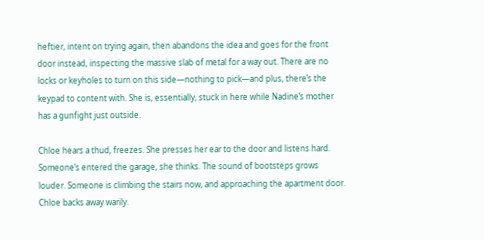heftier, intent on trying again, then abandons the idea and goes for the front door instead, inspecting the massive slab of metal for a way out. There are no locks or keyholes to turn on this side—nothing to pick—and plus, there’s the keypad to content with. She is, essentially, stuck in here while Nadine’s mother has a gunfight just outside.

Chloe hears a thud, freezes. She presses her ear to the door and listens hard. Someone’s entered the garage, she thinks. The sound of bootsteps grows louder. Someone is climbing the stairs now, and approaching the apartment door. Chloe backs away warily.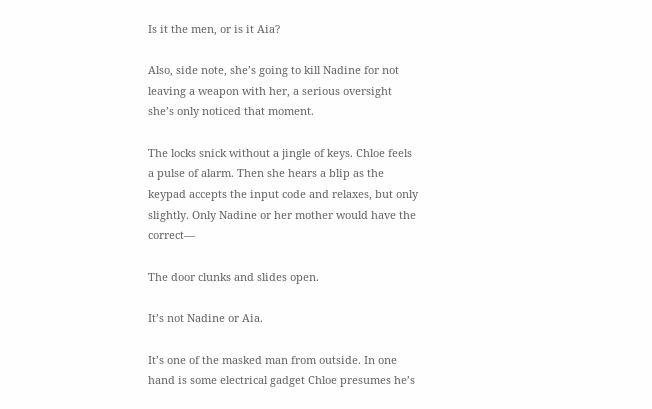Is it the men, or is it Aia?

Also, side note, she’s going to kill Nadine for not leaving a weapon with her, a serious oversight she’s only noticed that moment.

The locks snick without a jingle of keys. Chloe feels a pulse of alarm. Then she hears a blip as the keypad accepts the input code and relaxes, but only slightly. Only Nadine or her mother would have the correct—

The door clunks and slides open.

It’s not Nadine or Aia.

It’s one of the masked man from outside. In one hand is some electrical gadget Chloe presumes he’s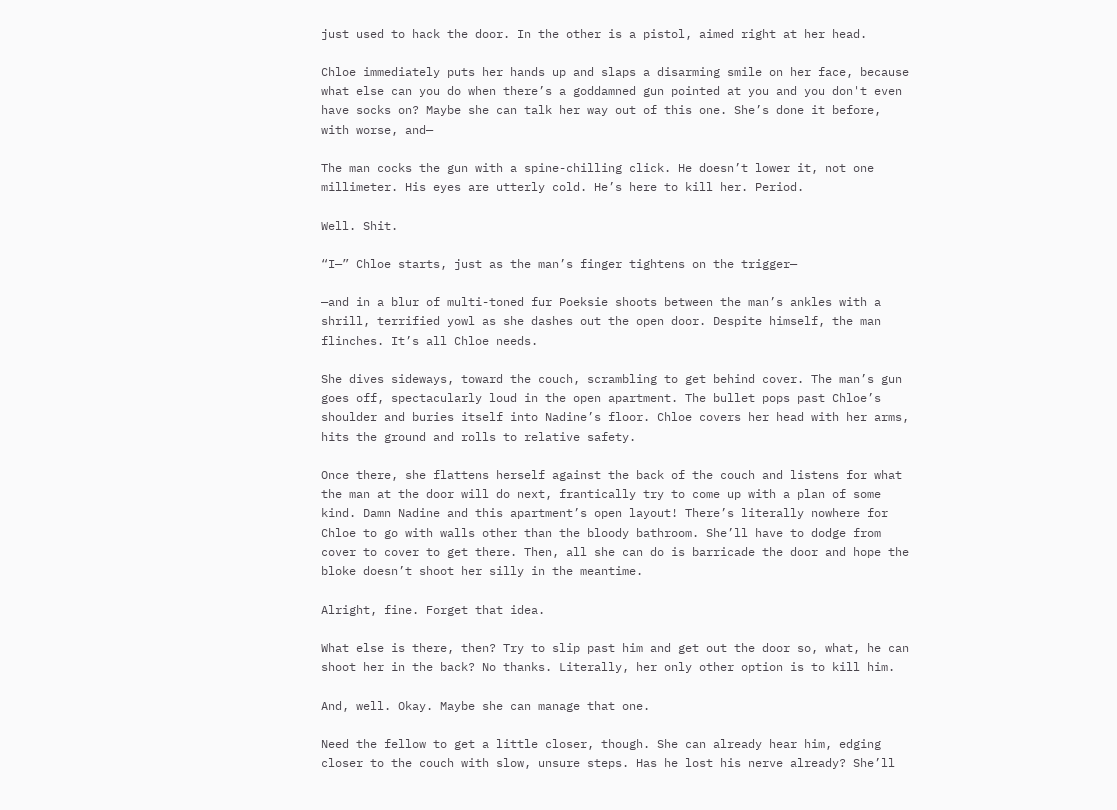just used to hack the door. In the other is a pistol, aimed right at her head.

Chloe immediately puts her hands up and slaps a disarming smile on her face, because what else can you do when there’s a goddamned gun pointed at you and you don't even have socks on? Maybe she can talk her way out of this one. She’s done it before, with worse, and—

The man cocks the gun with a spine-chilling click. He doesn’t lower it, not one millimeter. His eyes are utterly cold. He’s here to kill her. Period.

Well. Shit.

“I—” Chloe starts, just as the man’s finger tightens on the trigger—

—and in a blur of multi-toned fur Poeksie shoots between the man’s ankles with a shrill, terrified yowl as she dashes out the open door. Despite himself, the man flinches. It’s all Chloe needs.

She dives sideways, toward the couch, scrambling to get behind cover. The man’s gun goes off, spectacularly loud in the open apartment. The bullet pops past Chloe’s shoulder and buries itself into Nadine’s floor. Chloe covers her head with her arms, hits the ground and rolls to relative safety.

Once there, she flattens herself against the back of the couch and listens for what the man at the door will do next, frantically try to come up with a plan of some kind. Damn Nadine and this apartment’s open layout! There’s literally nowhere for Chloe to go with walls other than the bloody bathroom. She’ll have to dodge from cover to cover to get there. Then, all she can do is barricade the door and hope the bloke doesn’t shoot her silly in the meantime.

Alright, fine. Forget that idea.

What else is there, then? Try to slip past him and get out the door so, what, he can shoot her in the back? No thanks. Literally, her only other option is to kill him.

And, well. Okay. Maybe she can manage that one.

Need the fellow to get a little closer, though. She can already hear him, edging closer to the couch with slow, unsure steps. Has he lost his nerve already? She’ll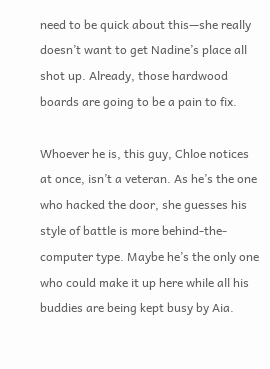need to be quick about this—she really doesn’t want to get Nadine’s place all shot up. Already, those hardwood boards are going to be a pain to fix.

Whoever he is, this guy, Chloe notices at once, isn’t a veteran. As he’s the one who hacked the door, she guesses his style of battle is more behind-the-computer type. Maybe he’s the only one who could make it up here while all his buddies are being kept busy by Aia.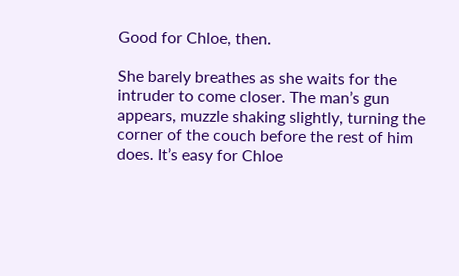Good for Chloe, then.

She barely breathes as she waits for the intruder to come closer. The man’s gun appears, muzzle shaking slightly, turning the corner of the couch before the rest of him does. It’s easy for Chloe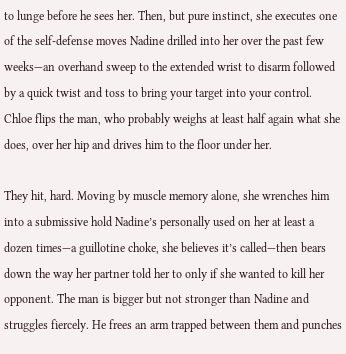to lunge before he sees her. Then, but pure instinct, she executes one of the self-defense moves Nadine drilled into her over the past few weeks—an overhand sweep to the extended wrist to disarm followed by a quick twist and toss to bring your target into your control. Chloe flips the man, who probably weighs at least half again what she does, over her hip and drives him to the floor under her.

They hit, hard. Moving by muscle memory alone, she wrenches him into a submissive hold Nadine’s personally used on her at least a dozen times—a guillotine choke, she believes it’s called—then bears down the way her partner told her to only if she wanted to kill her opponent. The man is bigger but not stronger than Nadine and struggles fiercely. He frees an arm trapped between them and punches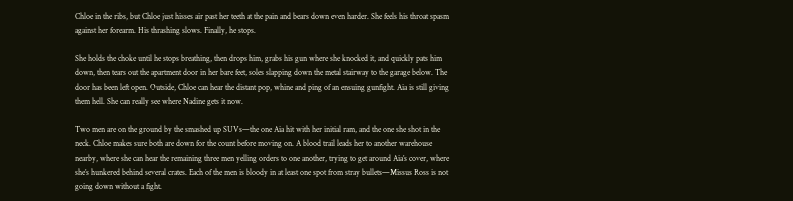Chloe in the ribs, but Chloe just hisses air past her teeth at the pain and bears down even harder. She feels his throat spasm against her forearm. His thrashing slows. Finally, he stops.

She holds the choke until he stops breathing, then drops him, grabs his gun where she knocked it, and quickly pats him down, then tears out the apartment door in her bare feet, soles slapping down the metal stairway to the garage below. The door has been left open. Outside, Chloe can hear the distant pop, whine and ping of an ensuing gunfight. Aia is still giving them hell. She can really see where Nadine gets it now.

Two men are on the ground by the smashed up SUVs—the one Aia hit with her initial ram, and the one she shot in the neck. Chloe makes sure both are down for the count before moving on. A blood trail leads her to another warehouse nearby, where she can hear the remaining three men yelling orders to one another, trying to get around Aia’s cover, where she’s hunkered behind several crates. Each of the men is bloody in at least one spot from stray bullets—Missus Ross is not going down without a fight.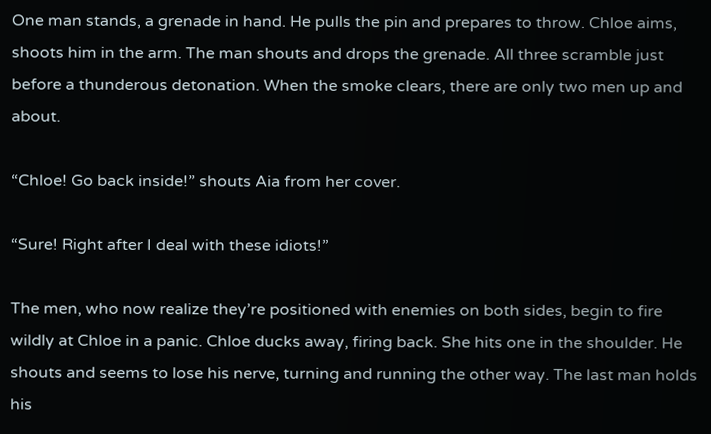One man stands, a grenade in hand. He pulls the pin and prepares to throw. Chloe aims, shoots him in the arm. The man shouts and drops the grenade. All three scramble just before a thunderous detonation. When the smoke clears, there are only two men up and about.

“Chloe! Go back inside!” shouts Aia from her cover.

“Sure! Right after I deal with these idiots!”

The men, who now realize they’re positioned with enemies on both sides, begin to fire wildly at Chloe in a panic. Chloe ducks away, firing back. She hits one in the shoulder. He shouts and seems to lose his nerve, turning and running the other way. The last man holds his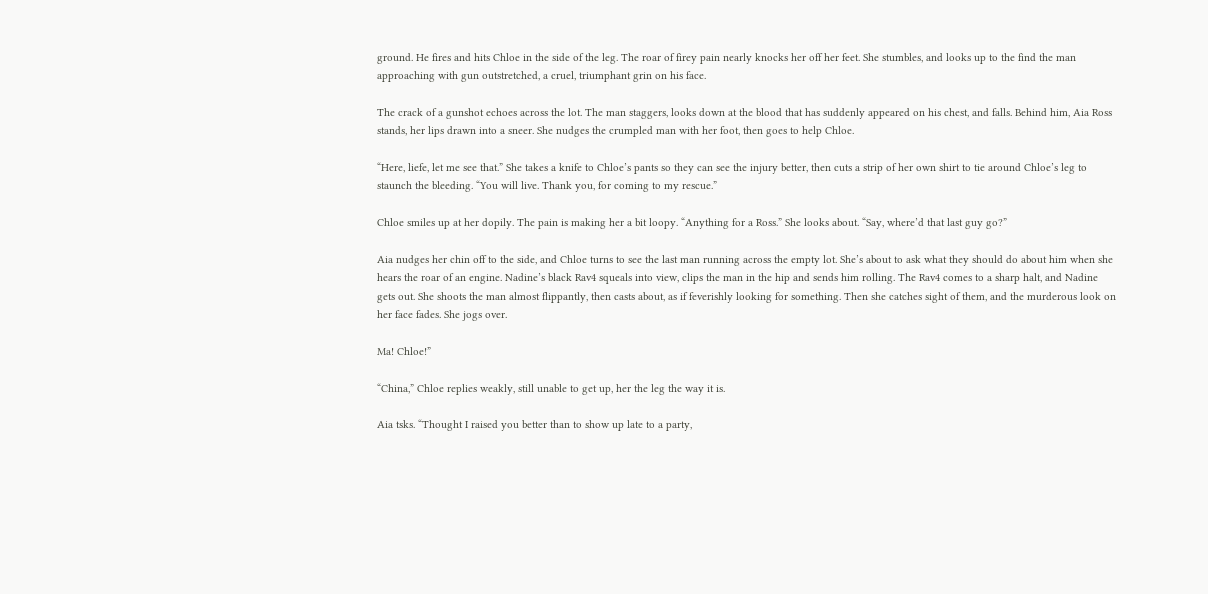ground. He fires and hits Chloe in the side of the leg. The roar of firey pain nearly knocks her off her feet. She stumbles, and looks up to the find the man approaching with gun outstretched, a cruel, triumphant grin on his face.

The crack of a gunshot echoes across the lot. The man staggers, looks down at the blood that has suddenly appeared on his chest, and falls. Behind him, Aia Ross stands, her lips drawn into a sneer. She nudges the crumpled man with her foot, then goes to help Chloe.

“Here, liefe, let me see that.” She takes a knife to Chloe’s pants so they can see the injury better, then cuts a strip of her own shirt to tie around Chloe’s leg to staunch the bleeding. “You will live. Thank you, for coming to my rescue.”

Chloe smiles up at her dopily. The pain is making her a bit loopy. “Anything for a Ross.” She looks about. “Say, where’d that last guy go?”

Aia nudges her chin off to the side, and Chloe turns to see the last man running across the empty lot. She’s about to ask what they should do about him when she hears the roar of an engine. Nadine’s black Rav4 squeals into view, clips the man in the hip and sends him rolling. The Rav4 comes to a sharp halt, and Nadine gets out. She shoots the man almost flippantly, then casts about, as if feverishly looking for something. Then she catches sight of them, and the murderous look on her face fades. She jogs over.

Ma! Chloe!”

“China,” Chloe replies weakly, still unable to get up, her the leg the way it is.

Aia tsks. “Thought I raised you better than to show up late to a party,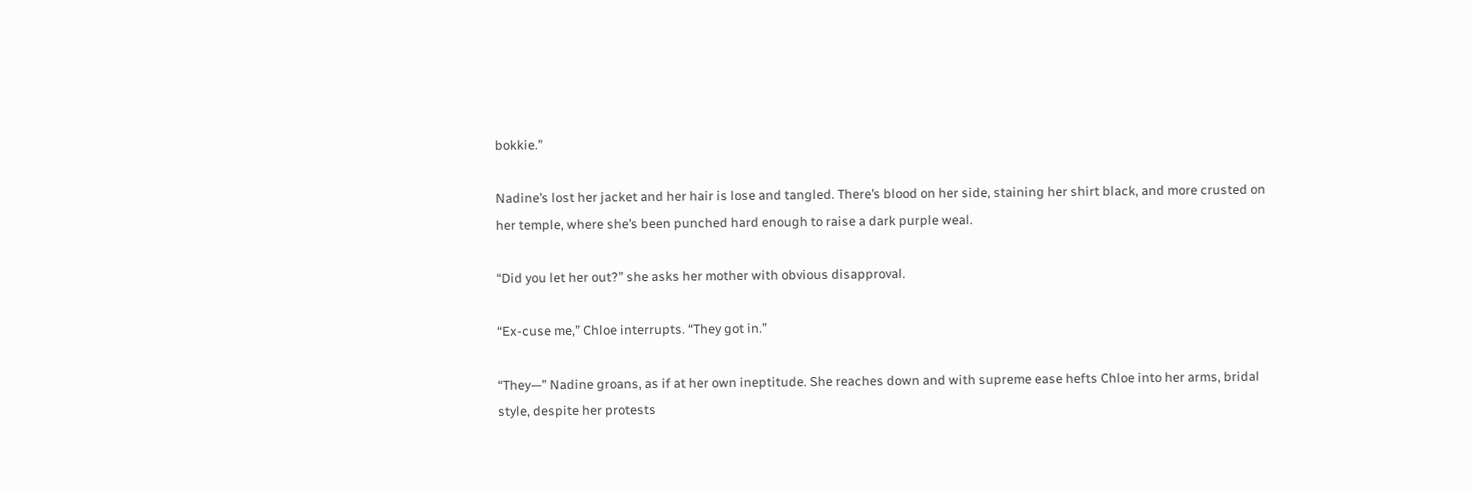bokkie.”

Nadine’s lost her jacket and her hair is lose and tangled. There’s blood on her side, staining her shirt black, and more crusted on her temple, where she’s been punched hard enough to raise a dark purple weal.

“Did you let her out?” she asks her mother with obvious disapproval.

“Ex-cuse me,” Chloe interrupts. “They got in.”

“They—” Nadine groans, as if at her own ineptitude. She reaches down and with supreme ease hefts Chloe into her arms, bridal style, despite her protests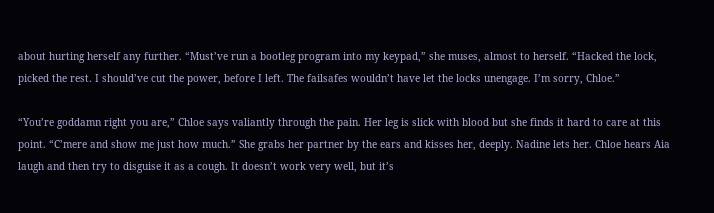about hurting herself any further. “Must’ve run a bootleg program into my keypad,” she muses, almost to herself. “Hacked the lock, picked the rest. I should’ve cut the power, before I left. The failsafes wouldn’t have let the locks unengage. I’m sorry, Chloe.”

“You’re goddamn right you are,” Chloe says valiantly through the pain. Her leg is slick with blood but she finds it hard to care at this point. “C’mere and show me just how much.” She grabs her partner by the ears and kisses her, deeply. Nadine lets her. Chloe hears Aia laugh and then try to disguise it as a cough. It doesn’t work very well, but it’s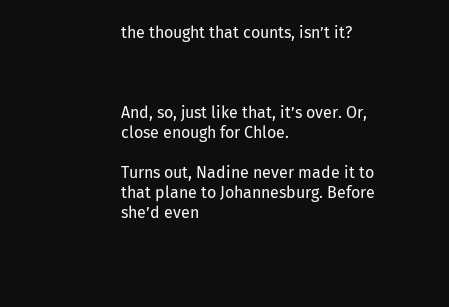the thought that counts, isn’t it?



And, so, just like that, it’s over. Or, close enough for Chloe.

Turns out, Nadine never made it to that plane to Johannesburg. Before she’d even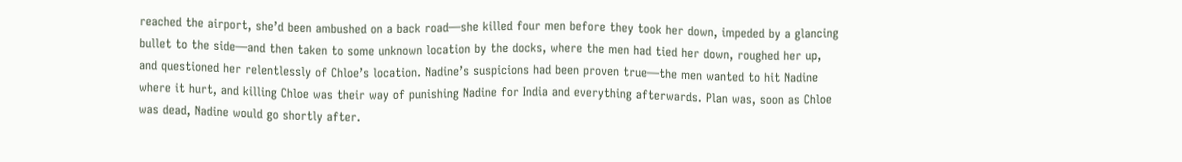reached the airport, she’d been ambushed on a back road—she killed four men before they took her down, impeded by a glancing bullet to the side—and then taken to some unknown location by the docks, where the men had tied her down, roughed her up, and questioned her relentlessly of Chloe’s location. Nadine’s suspicions had been proven true—the men wanted to hit Nadine where it hurt, and killing Chloe was their way of punishing Nadine for India and everything afterwards. Plan was, soon as Chloe was dead, Nadine would go shortly after.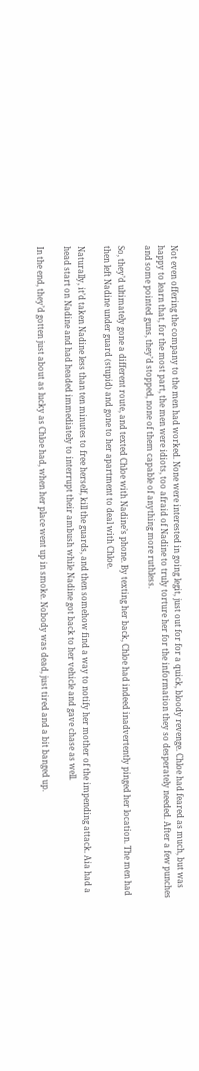Not even offering the company to the men had worked. None were interested in going legit, just out for for a quick, bloody revenge. Chloe had feared as much, but was happy to learn that, for the most part, the men were idiots, too afraid of Nadine to truly torture her for the information they so desperately needed. After a few punches and some pointed guns, they’d stopped, none of them capable of anything more ruthless.

So, they’d ultimately gone a different route, and texted Chloe with Nadine’s phone. By texting her back, Chloe had indeed inadvertently pinged her location. The men had then left Nadine under guard (stupid) and gone to her apartment to deal with Chloe.

Naturally, it’d taken Nadine less than ten minutes to free herself, kill the guards, and then somehow find a way to notify her mother of the impending attack. Aia had a head start on Nadine and had headed immediately to interrupt their ambush while Nadine got back to her vehicle and gave chase as well.

In the end, they’d gotten just about as lucky as Chloe had, when her place went up in smoke. Nobody was dead, just tired and a bit banged up.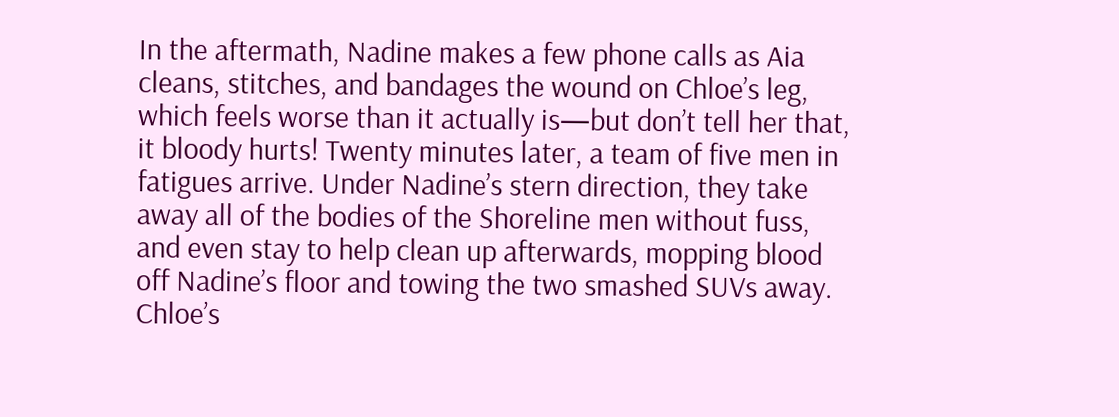In the aftermath, Nadine makes a few phone calls as Aia cleans, stitches, and bandages the wound on Chloe’s leg, which feels worse than it actually is—but don’t tell her that, it bloody hurts! Twenty minutes later, a team of five men in fatigues arrive. Under Nadine’s stern direction, they take away all of the bodies of the Shoreline men without fuss, and even stay to help clean up afterwards, mopping blood off Nadine’s floor and towing the two smashed SUVs away. Chloe’s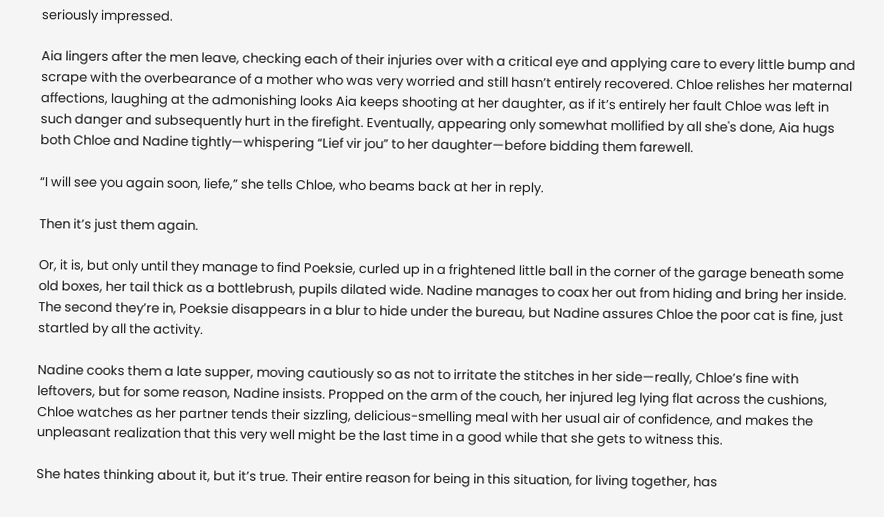seriously impressed.

Aia lingers after the men leave, checking each of their injuries over with a critical eye and applying care to every little bump and scrape with the overbearance of a mother who was very worried and still hasn’t entirely recovered. Chloe relishes her maternal affections, laughing at the admonishing looks Aia keeps shooting at her daughter, as if it’s entirely her fault Chloe was left in such danger and subsequently hurt in the firefight. Eventually, appearing only somewhat mollified by all she's done, Aia hugs both Chloe and Nadine tightly—whispering “Lief vir jou” to her daughter—before bidding them farewell.

“I will see you again soon, liefe,” she tells Chloe, who beams back at her in reply.

Then it’s just them again.

Or, it is, but only until they manage to find Poeksie, curled up in a frightened little ball in the corner of the garage beneath some old boxes, her tail thick as a bottlebrush, pupils dilated wide. Nadine manages to coax her out from hiding and bring her inside. The second they’re in, Poeksie disappears in a blur to hide under the bureau, but Nadine assures Chloe the poor cat is fine, just startled by all the activity.

Nadine cooks them a late supper, moving cautiously so as not to irritate the stitches in her side—really, Chloe’s fine with leftovers, but for some reason, Nadine insists. Propped on the arm of the couch, her injured leg lying flat across the cushions, Chloe watches as her partner tends their sizzling, delicious-smelling meal with her usual air of confidence, and makes the unpleasant realization that this very well might be the last time in a good while that she gets to witness this.

She hates thinking about it, but it’s true. Their entire reason for being in this situation, for living together, has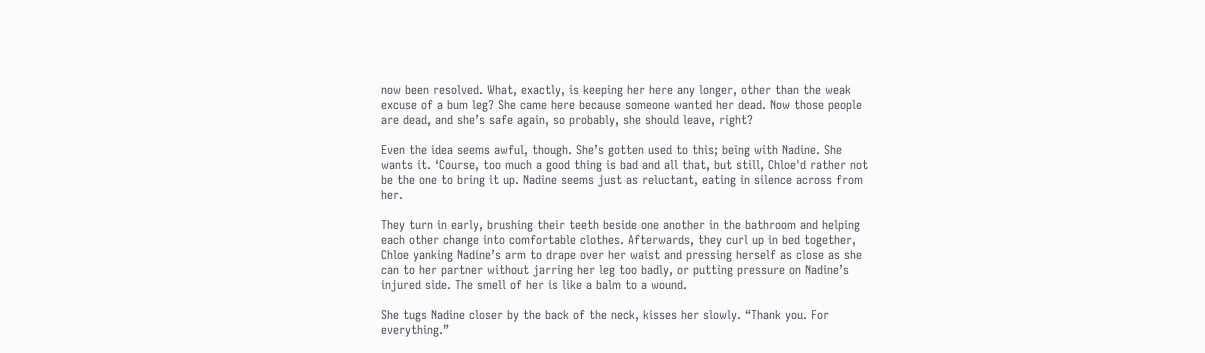now been resolved. What, exactly, is keeping her here any longer, other than the weak excuse of a bum leg? She came here because someone wanted her dead. Now those people are dead, and she’s safe again, so probably, she should leave, right?

Even the idea seems awful, though. She’s gotten used to this; being with Nadine. She wants it. ‘Course, too much a good thing is bad and all that, but still, Chloe'd rather not be the one to bring it up. Nadine seems just as reluctant, eating in silence across from her.

They turn in early, brushing their teeth beside one another in the bathroom and helping each other change into comfortable clothes. Afterwards, they curl up in bed together, Chloe yanking Nadine’s arm to drape over her waist and pressing herself as close as she can to her partner without jarring her leg too badly, or putting pressure on Nadine’s injured side. The smell of her is like a balm to a wound.

She tugs Nadine closer by the back of the neck, kisses her slowly. “Thank you. For everything.”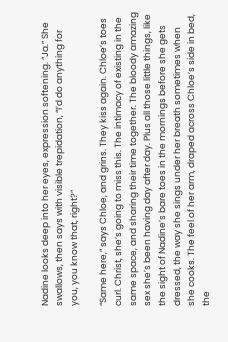Nadine looks deep into her eyes, expression softening. “Ja.” She swallows, then says with visible trepidation, “I’d do anything for you, you know that, right?”

“Same here,” says Chloe, and grins. They kiss again. Chloe’s toes curl. Christ, she’s going to miss this. The intimacy of existing in the same space, and sharing their time together. The bloody amazing sex she’s been having day after day. Plus all those little things, like the sight of Nadine’s bare toes in the mornings before she gets dressed, the way she sings under her breath sometimes when she cooks. The feel of her arm, draped across Chloe’s side in bed, the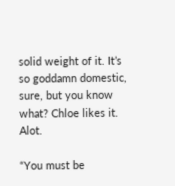solid weight of it. It’s so goddamn domestic, sure, but you know what? Chloe likes it. Alot.

“You must be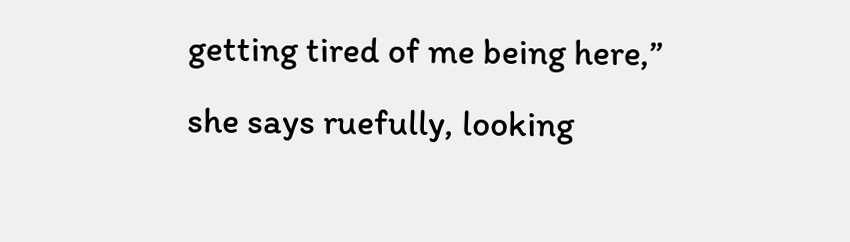getting tired of me being here,” she says ruefully, looking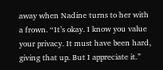away when Nadine turns to her with a frown. “It’s okay. I know you value your privacy. It must have been hard, giving that up. But I appreciate it.”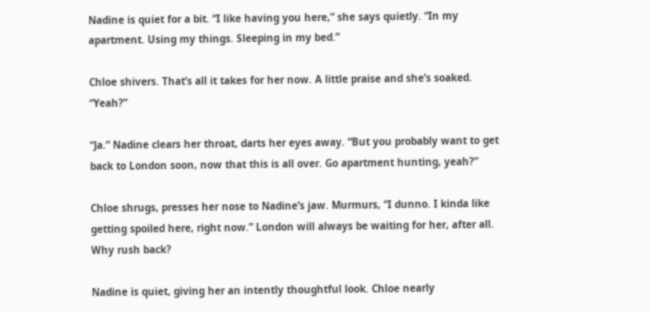Nadine is quiet for a bit. “I like having you here,” she says quietly. “In my apartment. Using my things. Sleeping in my bed.”

Chloe shivers. That’s all it takes for her now. A little praise and she’s soaked. “Yeah?”

“Ja.” Nadine clears her throat, darts her eyes away. “But you probably want to get back to London soon, now that this is all over. Go apartment hunting, yeah?”

Chloe shrugs, presses her nose to Nadine’s jaw. Murmurs, “I dunno. I kinda like getting spoiled here, right now.” London will always be waiting for her, after all. Why rush back?

Nadine is quiet, giving her an intently thoughtful look. Chloe nearly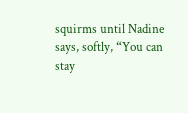squirms until Nadine says, softly, “You can stay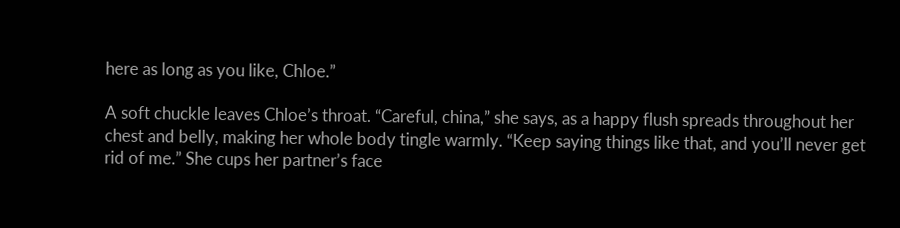here as long as you like, Chloe.”

A soft chuckle leaves Chloe’s throat. “Careful, china,” she says, as a happy flush spreads throughout her chest and belly, making her whole body tingle warmly. “Keep saying things like that, and you’ll never get rid of me.” She cups her partner’s face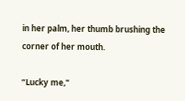in her palm, her thumb brushing the corner of her mouth.

“Lucky me,"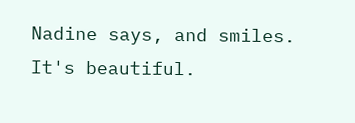Nadine says, and smiles. It's beautiful.